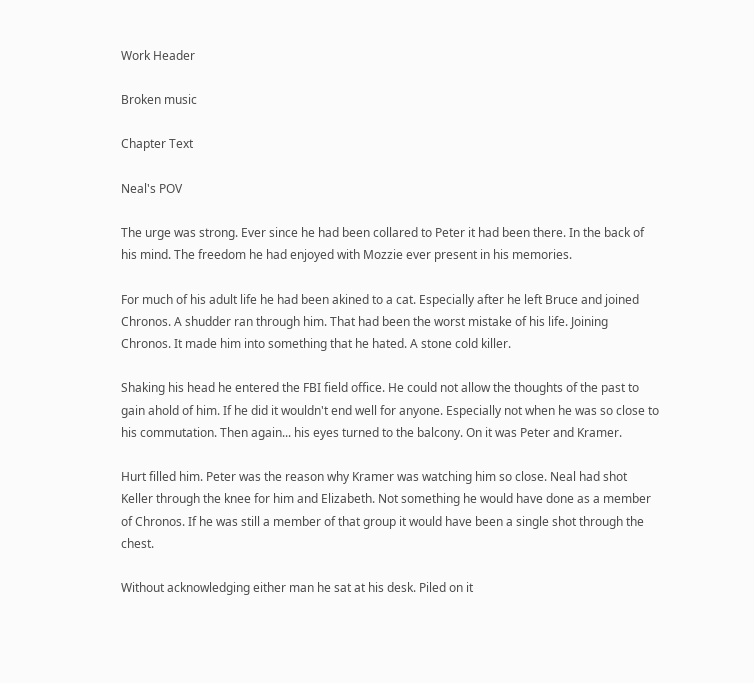Work Header

Broken music

Chapter Text

Neal's POV

The urge was strong. Ever since he had been collared to Peter it had been there. In the back of his mind. The freedom he had enjoyed with Mozzie ever present in his memories.

For much of his adult life he had been akined to a cat. Especially after he left Bruce and joined Chronos. A shudder ran through him. That had been the worst mistake of his life. Joining Chronos. It made him into something that he hated. A stone cold killer.

Shaking his head he entered the FBI field office. He could not allow the thoughts of the past to gain ahold of him. If he did it wouldn't end well for anyone. Especially not when he was so close to his commutation. Then again... his eyes turned to the balcony. On it was Peter and Kramer.

Hurt filled him. Peter was the reason why Kramer was watching him so close. Neal had shot Keller through the knee for him and Elizabeth. Not something he would have done as a member of Chronos. If he was still a member of that group it would have been a single shot through the chest.

Without acknowledging either man he sat at his desk. Piled on it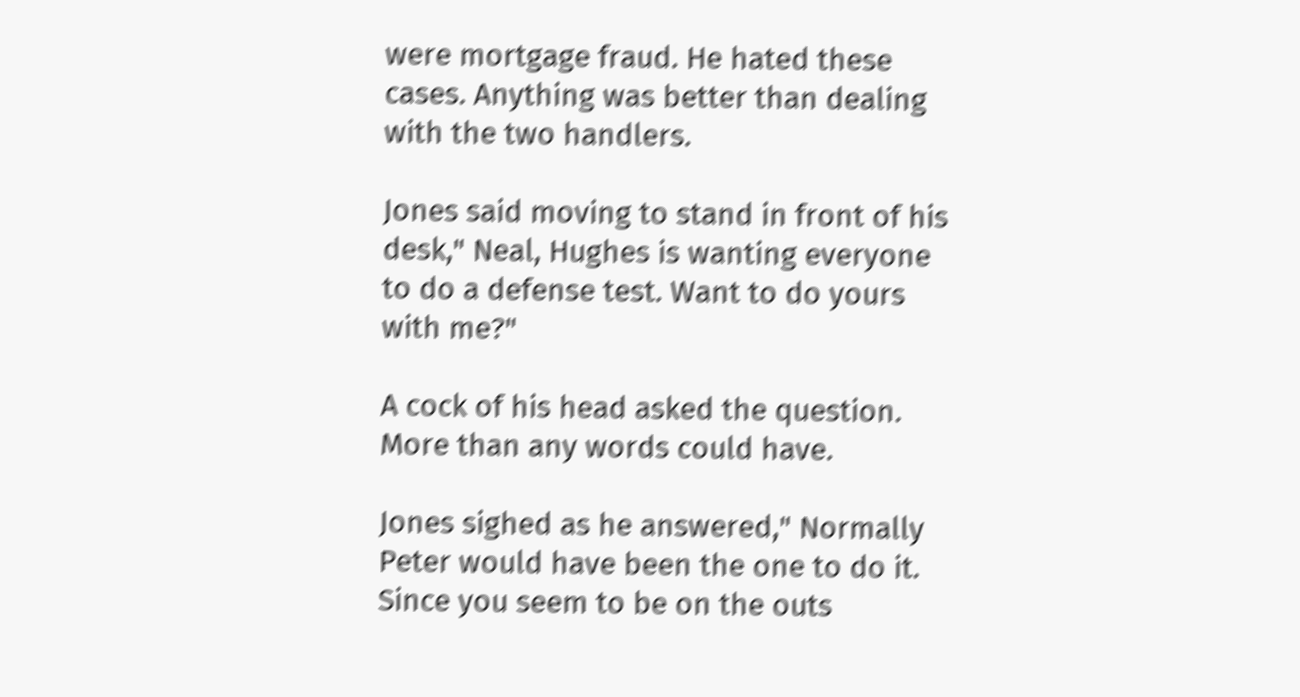were mortgage fraud. He hated these cases. Anything was better than dealing with the two handlers.

Jones said moving to stand in front of his desk," Neal, Hughes is wanting everyone to do a defense test. Want to do yours with me?"

A cock of his head asked the question. More than any words could have.

Jones sighed as he answered," Normally Peter would have been the one to do it. Since you seem to be on the outs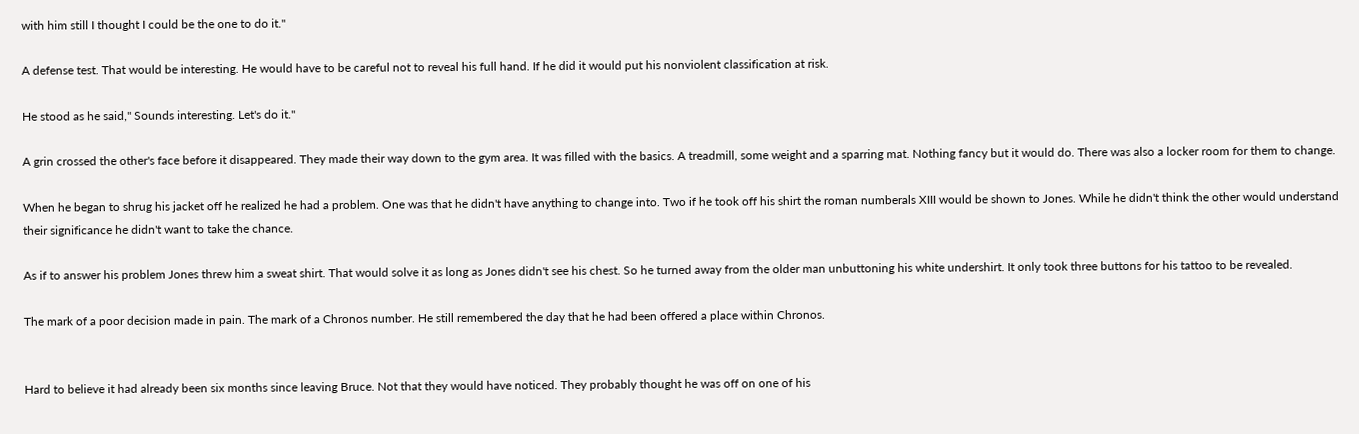with him still I thought I could be the one to do it."

A defense test. That would be interesting. He would have to be careful not to reveal his full hand. If he did it would put his nonviolent classification at risk.

He stood as he said," Sounds interesting. Let's do it."

A grin crossed the other's face before it disappeared. They made their way down to the gym area. It was filled with the basics. A treadmill, some weight and a sparring mat. Nothing fancy but it would do. There was also a locker room for them to change.

When he began to shrug his jacket off he realized he had a problem. One was that he didn't have anything to change into. Two if he took off his shirt the roman numberals XIII would be shown to Jones. While he didn't think the other would understand their significance he didn't want to take the chance.

As if to answer his problem Jones threw him a sweat shirt. That would solve it as long as Jones didn't see his chest. So he turned away from the older man unbuttoning his white undershirt. It only took three buttons for his tattoo to be revealed.

The mark of a poor decision made in pain. The mark of a Chronos number. He still remembered the day that he had been offered a place within Chronos.


Hard to believe it had already been six months since leaving Bruce. Not that they would have noticed. They probably thought he was off on one of his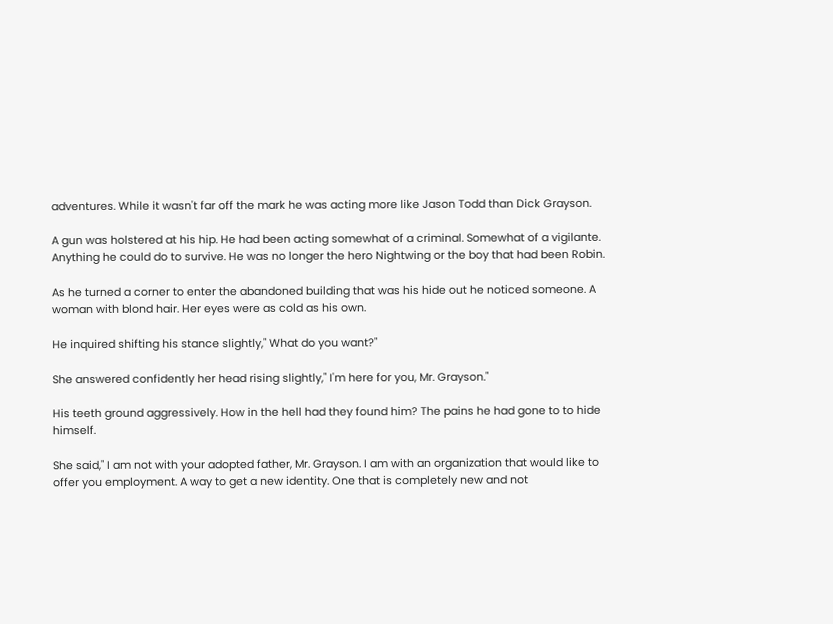adventures. While it wasn't far off the mark he was acting more like Jason Todd than Dick Grayson.

A gun was holstered at his hip. He had been acting somewhat of a criminal. Somewhat of a vigilante. Anything he could do to survive. He was no longer the hero Nightwing or the boy that had been Robin.

As he turned a corner to enter the abandoned building that was his hide out he noticed someone. A woman with blond hair. Her eyes were as cold as his own.

He inquired shifting his stance slightly," What do you want?"

She answered confidently her head rising slightly," I'm here for you, Mr. Grayson."

His teeth ground aggressively. How in the hell had they found him? The pains he had gone to to hide himself.

She said," I am not with your adopted father, Mr. Grayson. I am with an organization that would like to offer you employment. A way to get a new identity. One that is completely new and not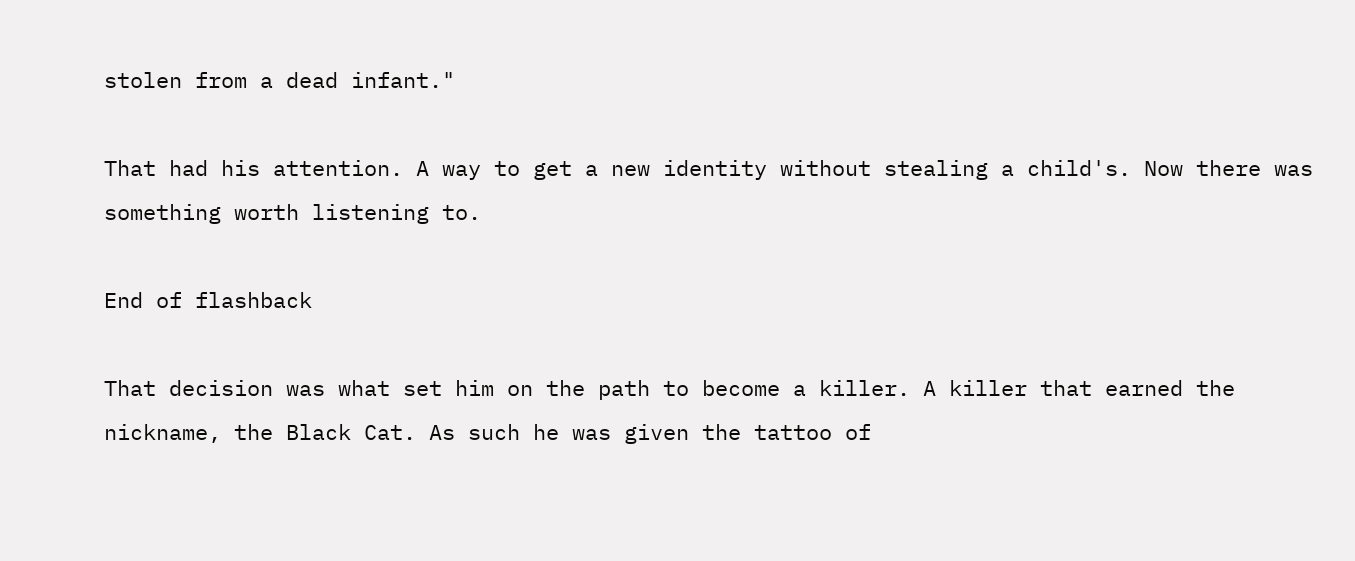stolen from a dead infant."

That had his attention. A way to get a new identity without stealing a child's. Now there was something worth listening to.

End of flashback

That decision was what set him on the path to become a killer. A killer that earned the nickname, the Black Cat. As such he was given the tattoo of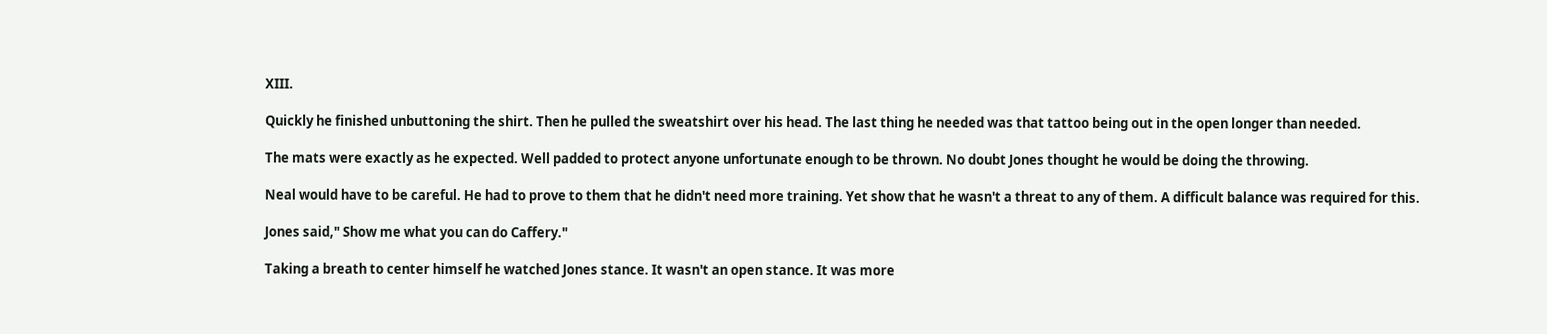XIII.

Quickly he finished unbuttoning the shirt. Then he pulled the sweatshirt over his head. The last thing he needed was that tattoo being out in the open longer than needed.

The mats were exactly as he expected. Well padded to protect anyone unfortunate enough to be thrown. No doubt Jones thought he would be doing the throwing.

Neal would have to be careful. He had to prove to them that he didn't need more training. Yet show that he wasn't a threat to any of them. A difficult balance was required for this.

Jones said," Show me what you can do Caffery."

Taking a breath to center himself he watched Jones stance. It wasn't an open stance. It was more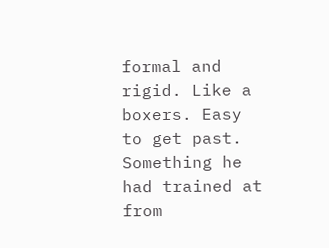formal and rigid. Like a boxers. Easy to get past. Something he had trained at from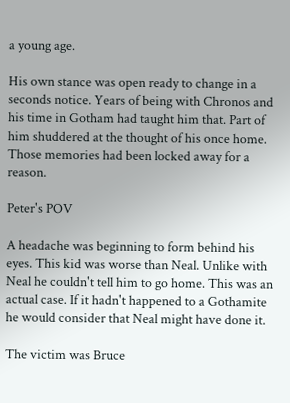a young age.

His own stance was open ready to change in a seconds notice. Years of being with Chronos and his time in Gotham had taught him that. Part of him shuddered at the thought of his once home. Those memories had been locked away for a reason.

Peter's POV

A headache was beginning to form behind his eyes. This kid was worse than Neal. Unlike with Neal he couldn't tell him to go home. This was an actual case. If it hadn't happened to a Gothamite he would consider that Neal might have done it.

The victim was Bruce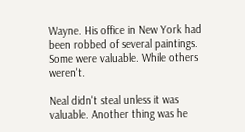Wayne. His office in New York had been robbed of several paintings. Some were valuable. While others weren't.

Neal didn't steal unless it was valuable. Another thing was he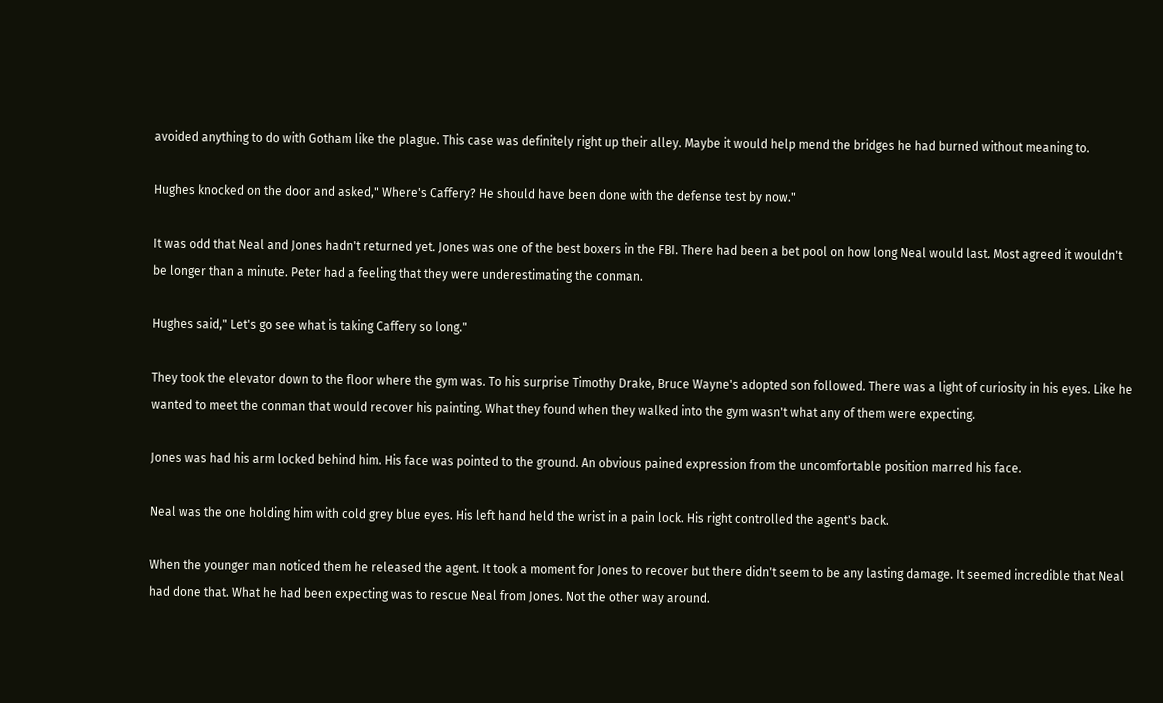avoided anything to do with Gotham like the plague. This case was definitely right up their alley. Maybe it would help mend the bridges he had burned without meaning to.

Hughes knocked on the door and asked," Where's Caffery? He should have been done with the defense test by now."

It was odd that Neal and Jones hadn't returned yet. Jones was one of the best boxers in the FBI. There had been a bet pool on how long Neal would last. Most agreed it wouldn't be longer than a minute. Peter had a feeling that they were underestimating the conman.

Hughes said," Let's go see what is taking Caffery so long."

They took the elevator down to the floor where the gym was. To his surprise Timothy Drake, Bruce Wayne's adopted son followed. There was a light of curiosity in his eyes. Like he wanted to meet the conman that would recover his painting. What they found when they walked into the gym wasn't what any of them were expecting.

Jones was had his arm locked behind him. His face was pointed to the ground. An obvious pained expression from the uncomfortable position marred his face.

Neal was the one holding him with cold grey blue eyes. His left hand held the wrist in a pain lock. His right controlled the agent's back.

When the younger man noticed them he released the agent. It took a moment for Jones to recover but there didn't seem to be any lasting damage. It seemed incredible that Neal had done that. What he had been expecting was to rescue Neal from Jones. Not the other way around.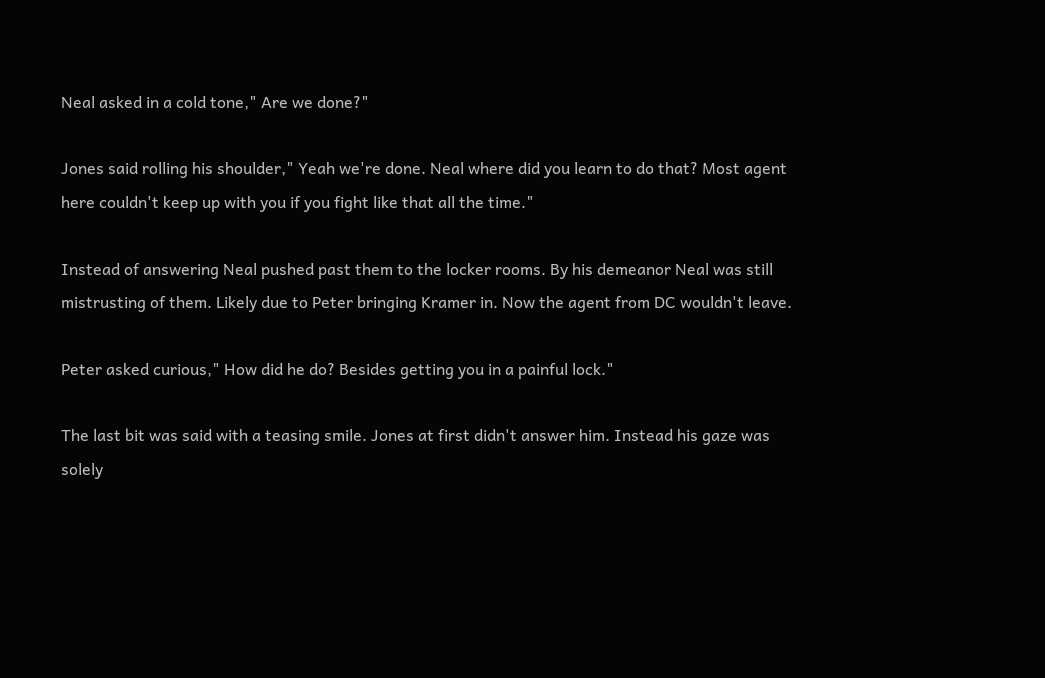Neal asked in a cold tone," Are we done?"

Jones said rolling his shoulder," Yeah we're done. Neal where did you learn to do that? Most agent here couldn't keep up with you if you fight like that all the time."

Instead of answering Neal pushed past them to the locker rooms. By his demeanor Neal was still mistrusting of them. Likely due to Peter bringing Kramer in. Now the agent from DC wouldn't leave.

Peter asked curious," How did he do? Besides getting you in a painful lock."

The last bit was said with a teasing smile. Jones at first didn't answer him. Instead his gaze was solely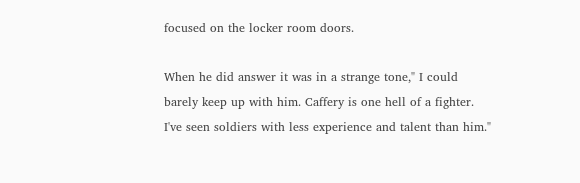focused on the locker room doors.

When he did answer it was in a strange tone," I could barely keep up with him. Caffery is one hell of a fighter. I've seen soldiers with less experience and talent than him."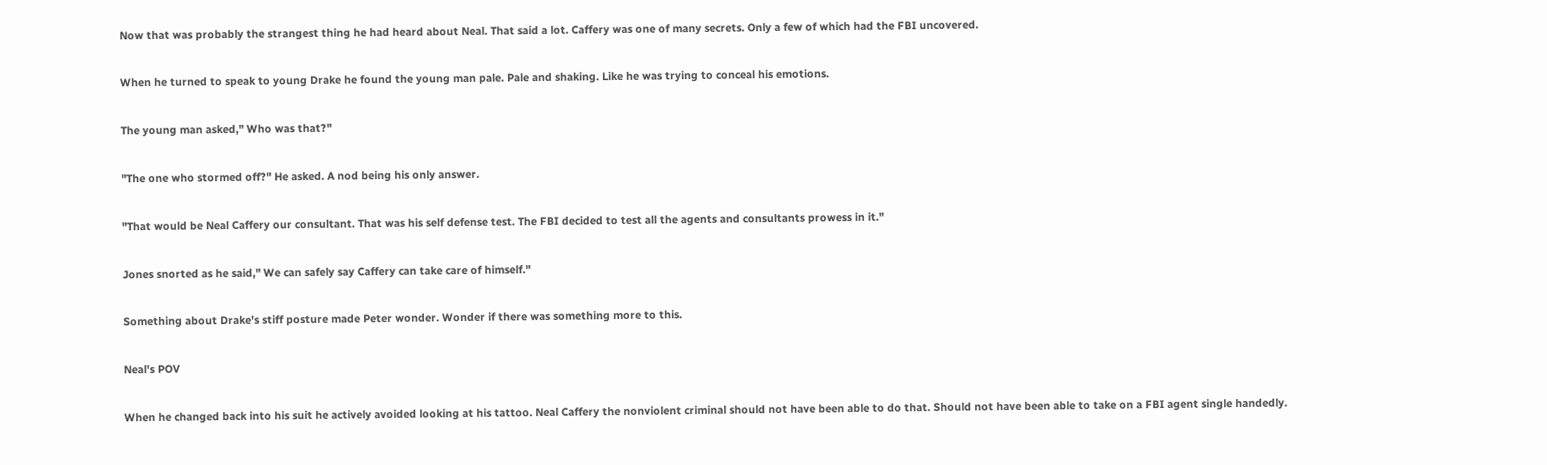Now that was probably the strangest thing he had heard about Neal. That said a lot. Caffery was one of many secrets. Only a few of which had the FBI uncovered.

When he turned to speak to young Drake he found the young man pale. Pale and shaking. Like he was trying to conceal his emotions.

The young man asked," Who was that?"

"The one who stormed off?" He asked. A nod being his only answer.

"That would be Neal Caffery our consultant. That was his self defense test. The FBI decided to test all the agents and consultants prowess in it."

Jones snorted as he said," We can safely say Caffery can take care of himself."

Something about Drake's stiff posture made Peter wonder. Wonder if there was something more to this.

Neal's POV

When he changed back into his suit he actively avoided looking at his tattoo. Neal Caffery the nonviolent criminal should not have been able to do that. Should not have been able to take on a FBI agent single handedly.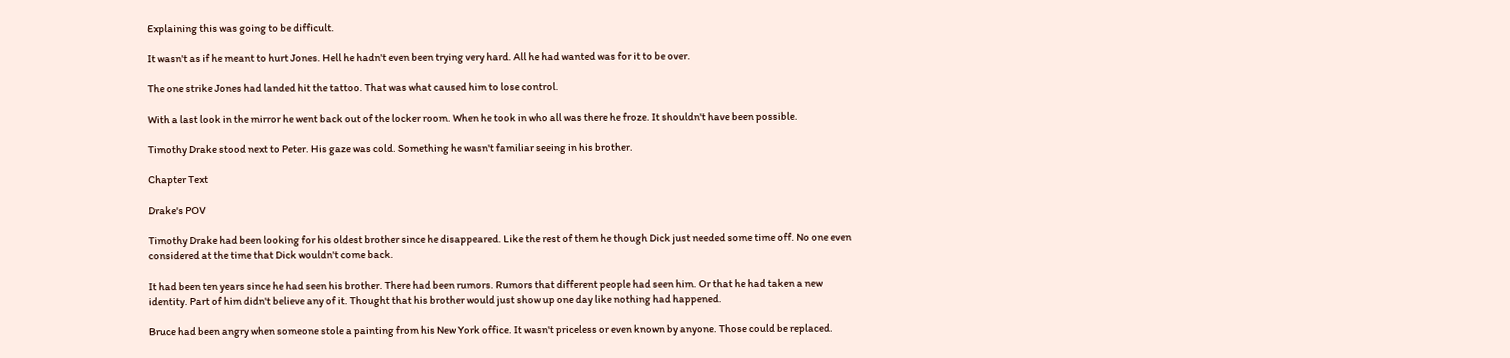Explaining this was going to be difficult.

It wasn't as if he meant to hurt Jones. Hell he hadn't even been trying very hard. All he had wanted was for it to be over.

The one strike Jones had landed hit the tattoo. That was what caused him to lose control.

With a last look in the mirror he went back out of the locker room. When he took in who all was there he froze. It shouldn't have been possible.

Timothy Drake stood next to Peter. His gaze was cold. Something he wasn't familiar seeing in his brother.

Chapter Text

Drake's POV

Timothy Drake had been looking for his oldest brother since he disappeared. Like the rest of them he though Dick just needed some time off. No one even considered at the time that Dick wouldn't come back.

It had been ten years since he had seen his brother. There had been rumors. Rumors that different people had seen him. Or that he had taken a new identity. Part of him didn't believe any of it. Thought that his brother would just show up one day like nothing had happened.

Bruce had been angry when someone stole a painting from his New York office. It wasn't priceless or even known by anyone. Those could be replaced.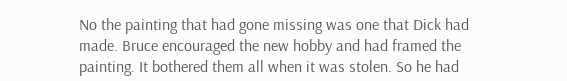No the painting that had gone missing was one that Dick had made. Bruce encouraged the new hobby and had framed the painting. It bothered them all when it was stolen. So he had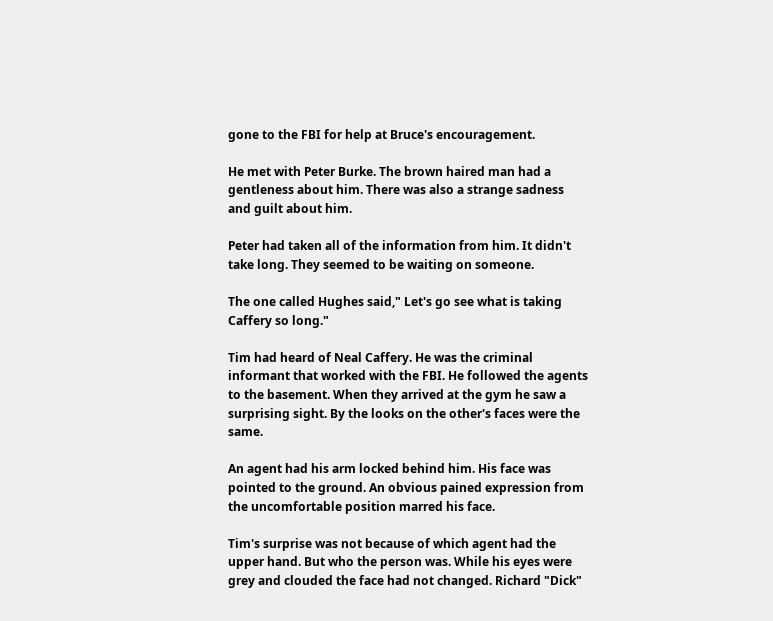gone to the FBI for help at Bruce's encouragement.

He met with Peter Burke. The brown haired man had a gentleness about him. There was also a strange sadness and guilt about him.

Peter had taken all of the information from him. It didn't take long. They seemed to be waiting on someone.

The one called Hughes said," Let's go see what is taking Caffery so long."

Tim had heard of Neal Caffery. He was the criminal informant that worked with the FBI. He followed the agents to the basement. When they arrived at the gym he saw a surprising sight. By the looks on the other's faces were the same.

An agent had his arm locked behind him. His face was pointed to the ground. An obvious pained expression from the uncomfortable position marred his face.

Tim's surprise was not because of which agent had the upper hand. But who the person was. While his eyes were grey and clouded the face had not changed. Richard "Dick"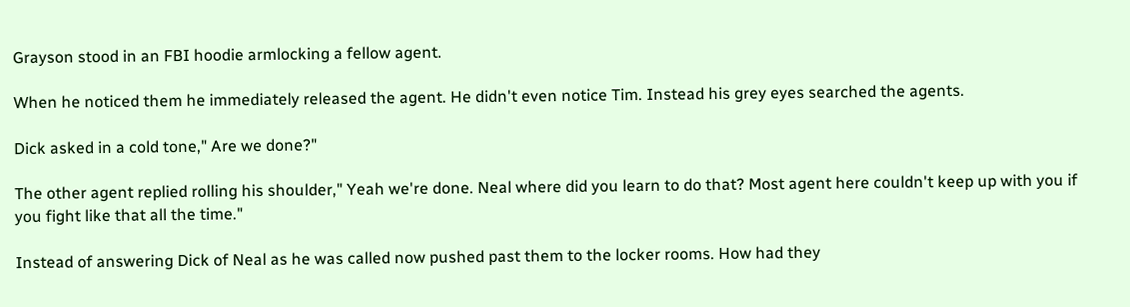Grayson stood in an FBI hoodie armlocking a fellow agent.

When he noticed them he immediately released the agent. He didn't even notice Tim. Instead his grey eyes searched the agents.

Dick asked in a cold tone," Are we done?"

The other agent replied rolling his shoulder," Yeah we're done. Neal where did you learn to do that? Most agent here couldn't keep up with you if you fight like that all the time."

Instead of answering Dick of Neal as he was called now pushed past them to the locker rooms. How had they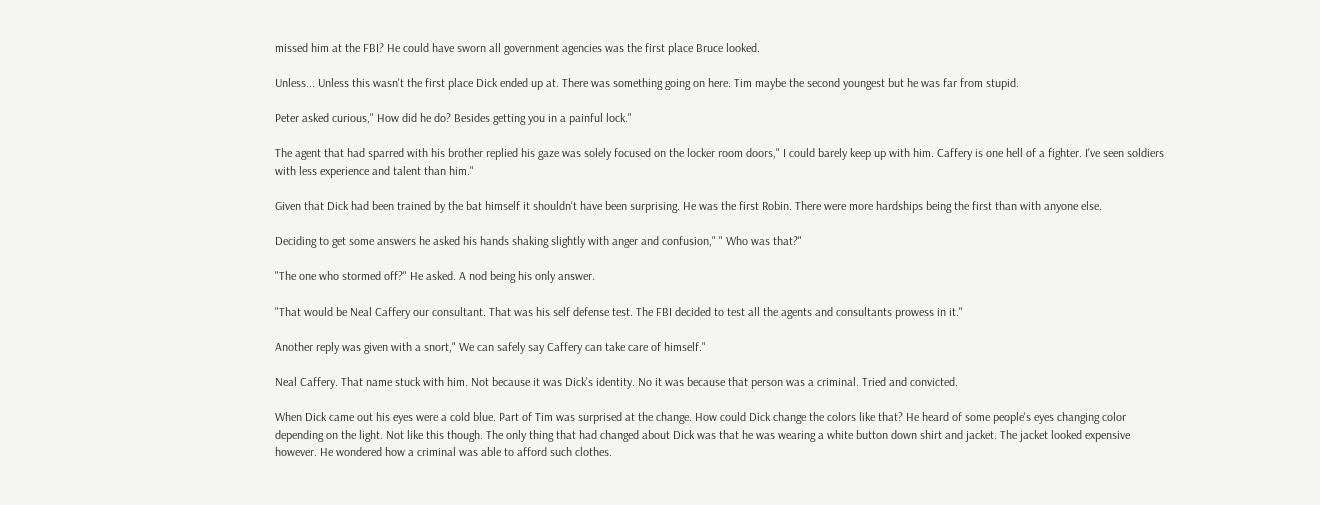missed him at the FBI? He could have sworn all government agencies was the first place Bruce looked.

Unless... Unless this wasn't the first place Dick ended up at. There was something going on here. Tim maybe the second youngest but he was far from stupid.

Peter asked curious," How did he do? Besides getting you in a painful lock."

The agent that had sparred with his brother replied his gaze was solely focused on the locker room doors," I could barely keep up with him. Caffery is one hell of a fighter. I've seen soldiers with less experience and talent than him."

Given that Dick had been trained by the bat himself it shouldn't have been surprising. He was the first Robin. There were more hardships being the first than with anyone else.

Deciding to get some answers he asked his hands shaking slightly with anger and confusion," " Who was that?"

"The one who stormed off?" He asked. A nod being his only answer.

"That would be Neal Caffery our consultant. That was his self defense test. The FBI decided to test all the agents and consultants prowess in it."

Another reply was given with a snort," We can safely say Caffery can take care of himself."

Neal Caffery. That name stuck with him. Not because it was Dick's identity. No it was because that person was a criminal. Tried and convicted.

When Dick came out his eyes were a cold blue. Part of Tim was surprised at the change. How could Dick change the colors like that? He heard of some people's eyes changing color depending on the light. Not like this though. The only thing that had changed about Dick was that he was wearing a white button down shirt and jacket. The jacket looked expensive however. He wondered how a criminal was able to afford such clothes.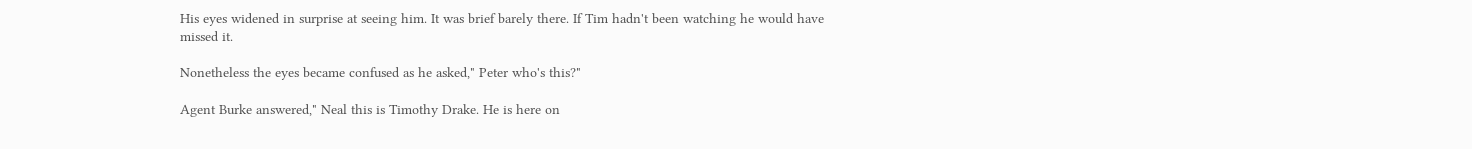His eyes widened in surprise at seeing him. It was brief barely there. If Tim hadn't been watching he would have missed it.

Nonetheless the eyes became confused as he asked," Peter who's this?"

Agent Burke answered," Neal this is Timothy Drake. He is here on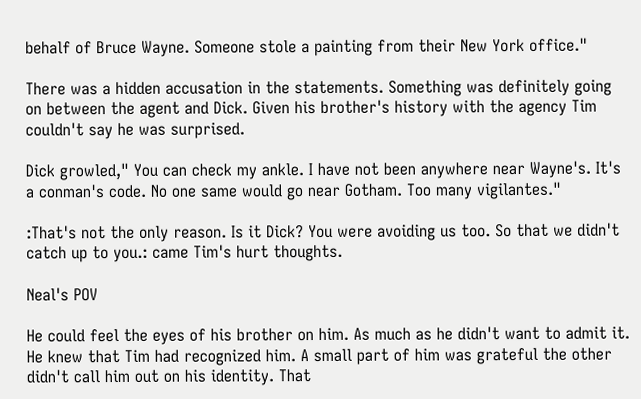behalf of Bruce Wayne. Someone stole a painting from their New York office."

There was a hidden accusation in the statements. Something was definitely going on between the agent and Dick. Given his brother's history with the agency Tim couldn't say he was surprised.

Dick growled," You can check my ankle. I have not been anywhere near Wayne's. It's a conman's code. No one same would go near Gotham. Too many vigilantes."

:That's not the only reason. Is it Dick? You were avoiding us too. So that we didn't catch up to you.: came Tim's hurt thoughts.

Neal's POV

He could feel the eyes of his brother on him. As much as he didn't want to admit it. He knew that Tim had recognized him. A small part of him was grateful the other didn't call him out on his identity. That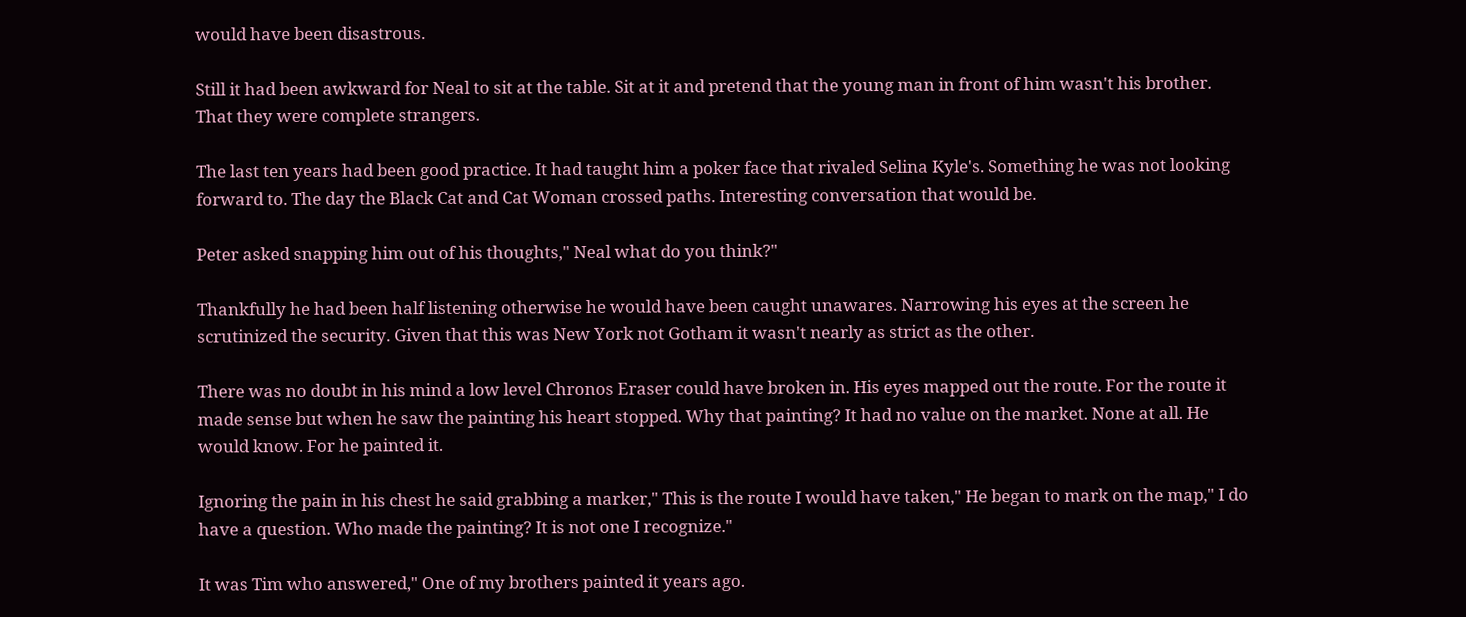would have been disastrous.

Still it had been awkward for Neal to sit at the table. Sit at it and pretend that the young man in front of him wasn't his brother. That they were complete strangers.

The last ten years had been good practice. It had taught him a poker face that rivaled Selina Kyle's. Something he was not looking forward to. The day the Black Cat and Cat Woman crossed paths. Interesting conversation that would be.

Peter asked snapping him out of his thoughts," Neal what do you think?"

Thankfully he had been half listening otherwise he would have been caught unawares. Narrowing his eyes at the screen he scrutinized the security. Given that this was New York not Gotham it wasn't nearly as strict as the other.

There was no doubt in his mind a low level Chronos Eraser could have broken in. His eyes mapped out the route. For the route it made sense but when he saw the painting his heart stopped. Why that painting? It had no value on the market. None at all. He would know. For he painted it.

Ignoring the pain in his chest he said grabbing a marker," This is the route I would have taken," He began to mark on the map," I do have a question. Who made the painting? It is not one I recognize."

It was Tim who answered," One of my brothers painted it years ago.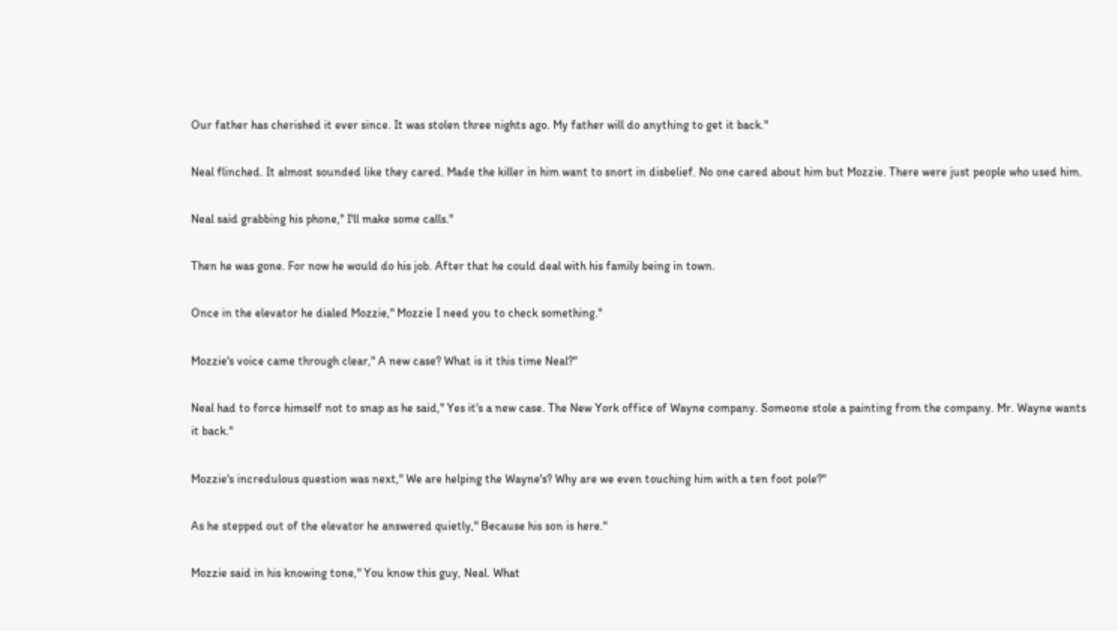Our father has cherished it ever since. It was stolen three nights ago. My father will do anything to get it back."

Neal flinched. It almost sounded like they cared. Made the killer in him want to snort in disbelief. No one cared about him but Mozzie. There were just people who used him.

Neal said grabbing his phone," I'll make some calls."

Then he was gone. For now he would do his job. After that he could deal with his family being in town.

Once in the elevator he dialed Mozzie," Mozzie I need you to check something."

Mozzie's voice came through clear," A new case? What is it this time Neal?"

Neal had to force himself not to snap as he said," Yes it's a new case. The New York office of Wayne company. Someone stole a painting from the company. Mr. Wayne wants it back."

Mozzie's incredulous question was next," We are helping the Wayne's? Why are we even touching him with a ten foot pole?"

As he stepped out of the elevator he answered quietly," Because his son is here."

Mozzie said in his knowing tone," You know this guy, Neal. What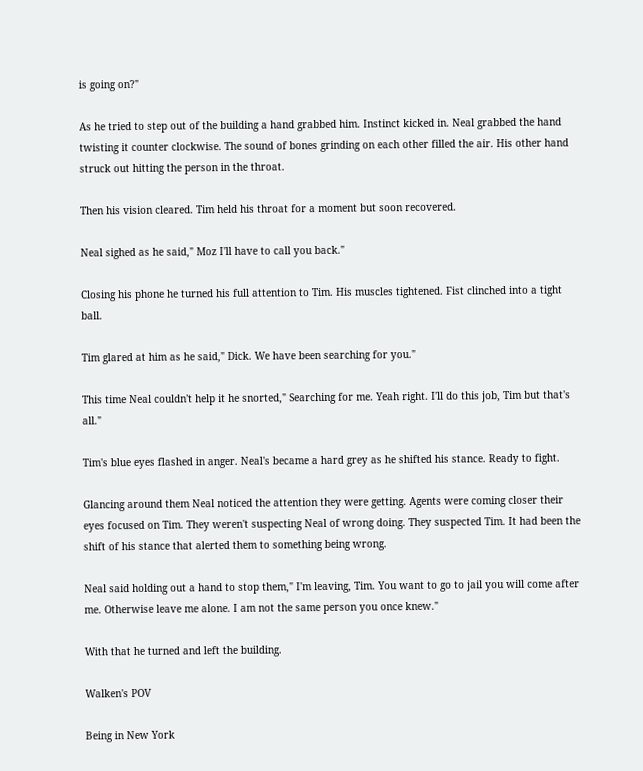is going on?"

As he tried to step out of the building a hand grabbed him. Instinct kicked in. Neal grabbed the hand twisting it counter clockwise. The sound of bones grinding on each other filled the air. His other hand struck out hitting the person in the throat.

Then his vision cleared. Tim held his throat for a moment but soon recovered.

Neal sighed as he said," Moz I'll have to call you back."

Closing his phone he turned his full attention to Tim. His muscles tightened. Fist clinched into a tight ball.

Tim glared at him as he said," Dick. We have been searching for you."

This time Neal couldn't help it he snorted," Searching for me. Yeah right. I'll do this job, Tim but that's all."

Tim's blue eyes flashed in anger. Neal's became a hard grey as he shifted his stance. Ready to fight.

Glancing around them Neal noticed the attention they were getting. Agents were coming closer their eyes focused on Tim. They weren't suspecting Neal of wrong doing. They suspected Tim. It had been the shift of his stance that alerted them to something being wrong.

Neal said holding out a hand to stop them," I'm leaving, Tim. You want to go to jail you will come after me. Otherwise leave me alone. I am not the same person you once knew."

With that he turned and left the building.

Walken's POV

Being in New York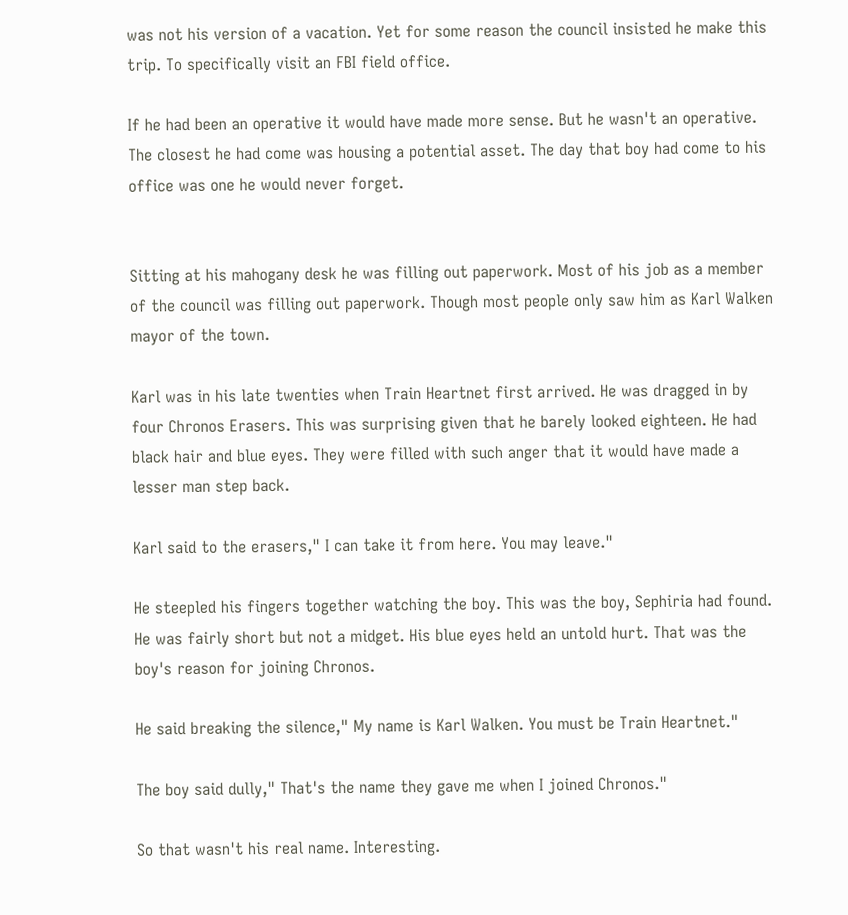was not his version of a vacation. Yet for some reason the council insisted he make this trip. To specifically visit an FBI field office.

If he had been an operative it would have made more sense. But he wasn't an operative. The closest he had come was housing a potential asset. The day that boy had come to his office was one he would never forget.


Sitting at his mahogany desk he was filling out paperwork. Most of his job as a member of the council was filling out paperwork. Though most people only saw him as Karl Walken mayor of the town.

Karl was in his late twenties when Train Heartnet first arrived. He was dragged in by four Chronos Erasers. This was surprising given that he barely looked eighteen. He had black hair and blue eyes. They were filled with such anger that it would have made a lesser man step back.

Karl said to the erasers," I can take it from here. You may leave."

He steepled his fingers together watching the boy. This was the boy, Sephiria had found. He was fairly short but not a midget. His blue eyes held an untold hurt. That was the boy's reason for joining Chronos.

He said breaking the silence," My name is Karl Walken. You must be Train Heartnet."

The boy said dully," That's the name they gave me when I joined Chronos."

So that wasn't his real name. Interesting.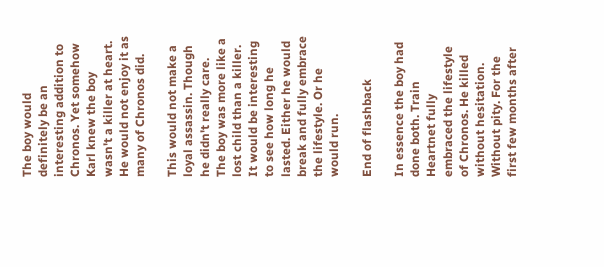The boy would definitely be an interesting addition to Chronos. Yet somehow Karl knew the boy wasn't a killer at heart. He would not enjoy it as many of Chronos did.

This would not make a loyal assassin. Though he didn't really care. The boy was more like a lost child than a killer. It would be interesting to see how long he lasted. Either he would break and fully embrace the lifestyle. Or he would run.

End of flashback

In essence the boy had done both. Train Heartnet fully embraced the lifestyle of Chronos. He killed without hesitation. Without pity. For the first few months after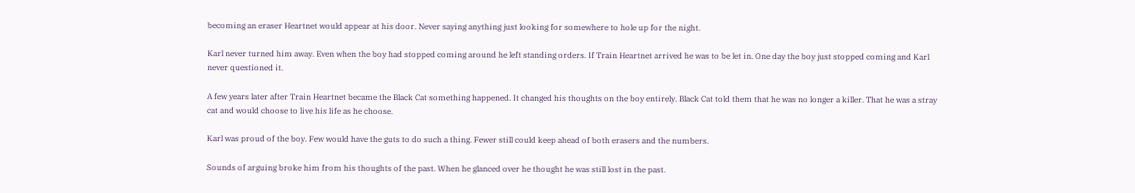becoming an eraser Heartnet would appear at his door. Never saying anything just looking for somewhere to hole up for the night.

Karl never turned him away. Even when the boy had stopped coming around he left standing orders. If Train Heartnet arrived he was to be let in. One day the boy just stopped coming and Karl never questioned it.

A few years later after Train Heartnet became the Black Cat something happened. It changed his thoughts on the boy entirely. Black Cat told them that he was no longer a killer. That he was a stray cat and would choose to live his life as he choose.

Karl was proud of the boy. Few would have the guts to do such a thing. Fewer still could keep ahead of both erasers and the numbers.

Sounds of arguing broke him from his thoughts of the past. When he glanced over he thought he was still lost in the past.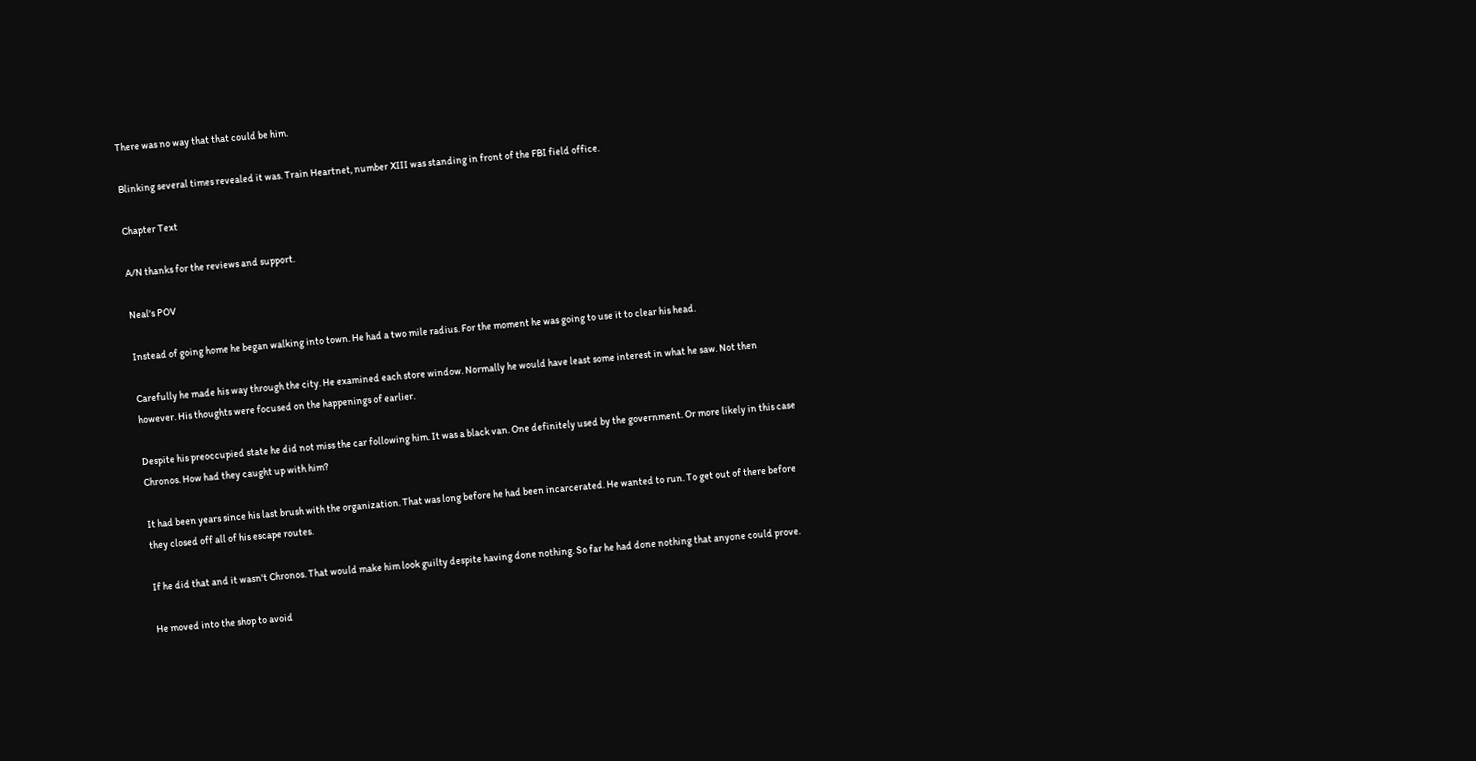There was no way that that could be him.

Blinking several times revealed it was. Train Heartnet, number XIII was standing in front of the FBI field office.

Chapter Text

A/N thanks for the reviews and support.

Neal's POV

Instead of going home he began walking into town. He had a two mile radius. For the moment he was going to use it to clear his head.

Carefully he made his way through the city. He examined each store window. Normally he would have least some interest in what he saw. Not then however. His thoughts were focused on the happenings of earlier.

Despite his preoccupied state he did not miss the car following him. It was a black van. One definitely used by the government. Or more likely in this case Chronos. How had they caught up with him?

It had been years since his last brush with the organization. That was long before he had been incarcerated. He wanted to run. To get out of there before they closed off all of his escape routes.

If he did that and it wasn't Chronos. That would make him look guilty despite having done nothing. So far he had done nothing that anyone could prove.

He moved into the shop to avoid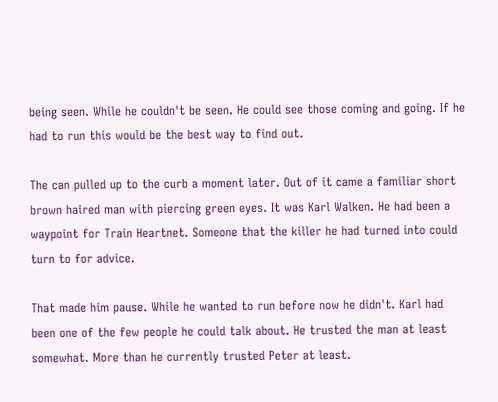being seen. While he couldn't be seen. He could see those coming and going. If he had to run this would be the best way to find out.

The can pulled up to the curb a moment later. Out of it came a familiar short brown haired man with piercing green eyes. It was Karl Walken. He had been a waypoint for Train Heartnet. Someone that the killer he had turned into could turn to for advice.

That made him pause. While he wanted to run before now he didn't. Karl had been one of the few people he could talk about. He trusted the man at least somewhat. More than he currently trusted Peter at least.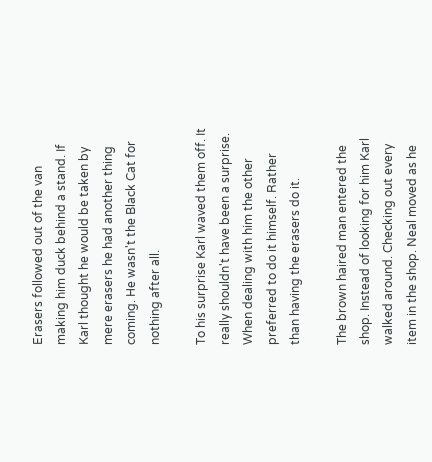Erasers followed out of the van making him duck behind a stand. If Karl thought he would be taken by mere erasers he had another thing coming. He wasn't the Black Cat for nothing after all.

To his surprise Karl waved them off. It really shouldn't have been a surprise. When dealing with him the other preferred to do it himself. Rather than having the erasers do it.

The brown haired man entered the shop. Instead of looking for him Karl walked around. Checking out every item in the shop. Neal moved as he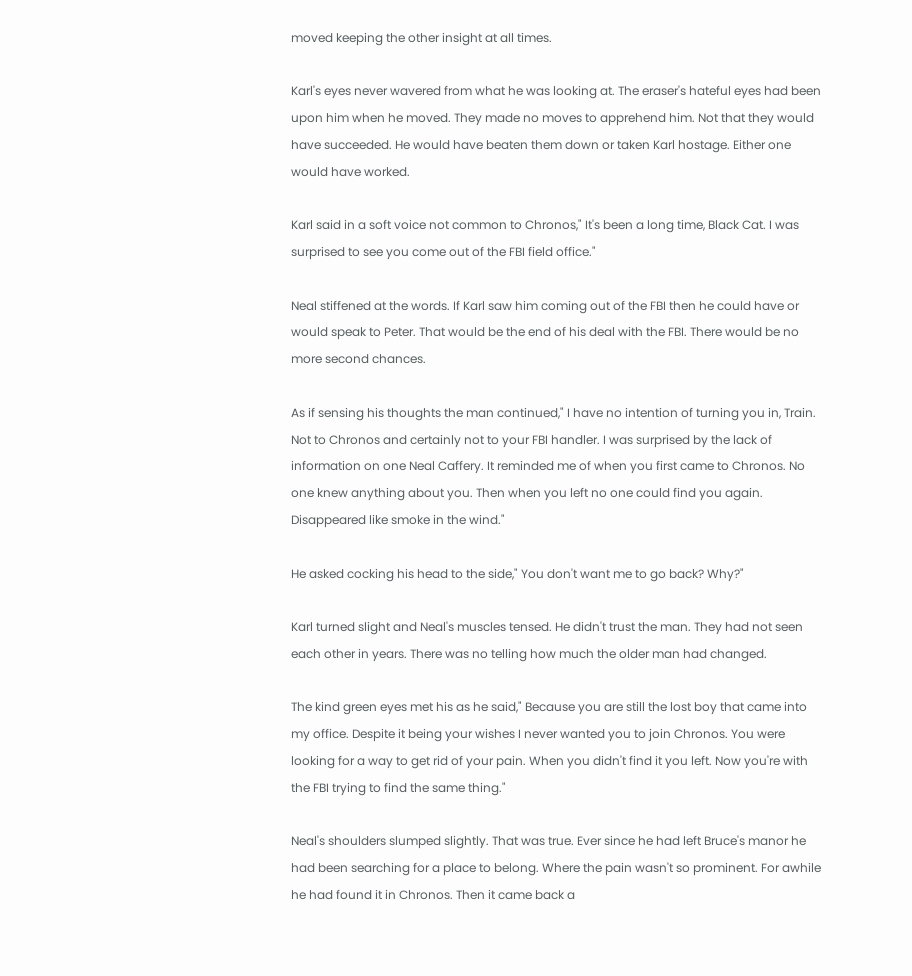moved keeping the other insight at all times.

Karl's eyes never wavered from what he was looking at. The eraser's hateful eyes had been upon him when he moved. They made no moves to apprehend him. Not that they would have succeeded. He would have beaten them down or taken Karl hostage. Either one would have worked.

Karl said in a soft voice not common to Chronos," It's been a long time, Black Cat. I was surprised to see you come out of the FBI field office."

Neal stiffened at the words. If Karl saw him coming out of the FBI then he could have or would speak to Peter. That would be the end of his deal with the FBI. There would be no more second chances.

As if sensing his thoughts the man continued," I have no intention of turning you in, Train. Not to Chronos and certainly not to your FBI handler. I was surprised by the lack of information on one Neal Caffery. It reminded me of when you first came to Chronos. No one knew anything about you. Then when you left no one could find you again. Disappeared like smoke in the wind."

He asked cocking his head to the side," You don't want me to go back? Why?"

Karl turned slight and Neal's muscles tensed. He didn't trust the man. They had not seen each other in years. There was no telling how much the older man had changed.

The kind green eyes met his as he said," Because you are still the lost boy that came into my office. Despite it being your wishes I never wanted you to join Chronos. You were looking for a way to get rid of your pain. When you didn't find it you left. Now you're with the FBI trying to find the same thing."

Neal's shoulders slumped slightly. That was true. Ever since he had left Bruce's manor he had been searching for a place to belong. Where the pain wasn't so prominent. For awhile he had found it in Chronos. Then it came back a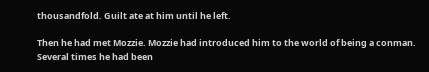thousandfold. Guilt ate at him until he left.

Then he had met Mozzie. Mozzie had introduced him to the world of being a conman. Several times he had been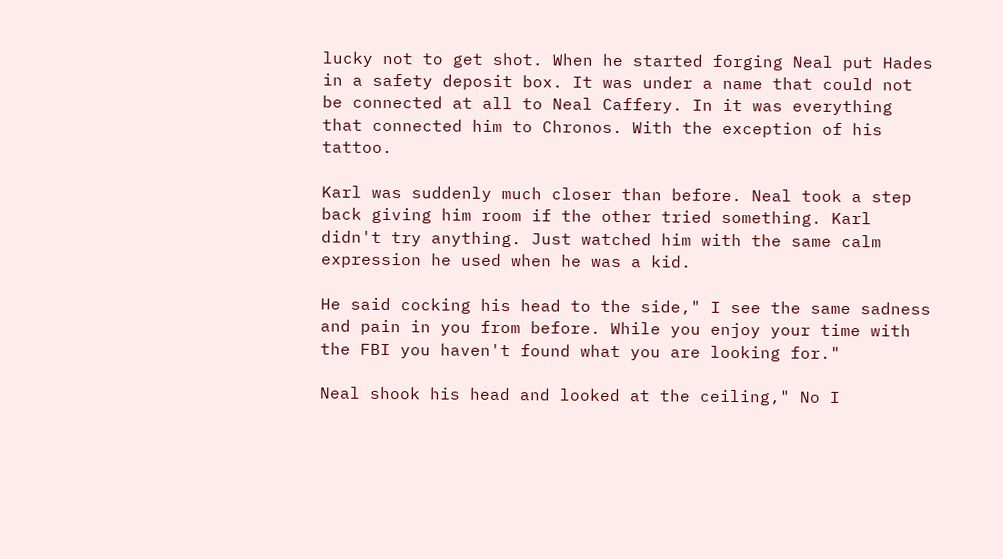lucky not to get shot. When he started forging Neal put Hades in a safety deposit box. It was under a name that could not be connected at all to Neal Caffery. In it was everything that connected him to Chronos. With the exception of his tattoo.

Karl was suddenly much closer than before. Neal took a step back giving him room if the other tried something. Karl didn't try anything. Just watched him with the same calm expression he used when he was a kid.

He said cocking his head to the side," I see the same sadness and pain in you from before. While you enjoy your time with the FBI you haven't found what you are looking for."

Neal shook his head and looked at the ceiling," No I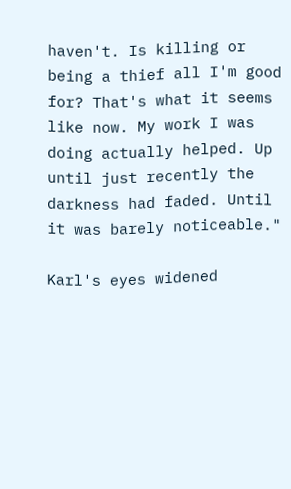haven't. Is killing or being a thief all I'm good for? That's what it seems like now. My work I was doing actually helped. Up until just recently the darkness had faded. Until it was barely noticeable."

Karl's eyes widened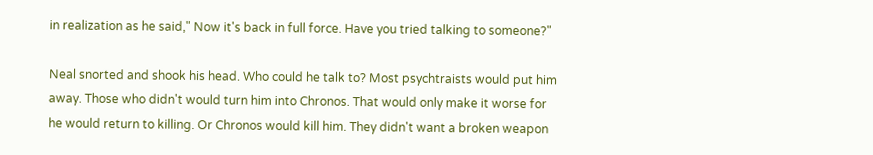in realization as he said," Now it's back in full force. Have you tried talking to someone?"

Neal snorted and shook his head. Who could he talk to? Most psychtraists would put him away. Those who didn't would turn him into Chronos. That would only make it worse for he would return to killing. Or Chronos would kill him. They didn't want a broken weapon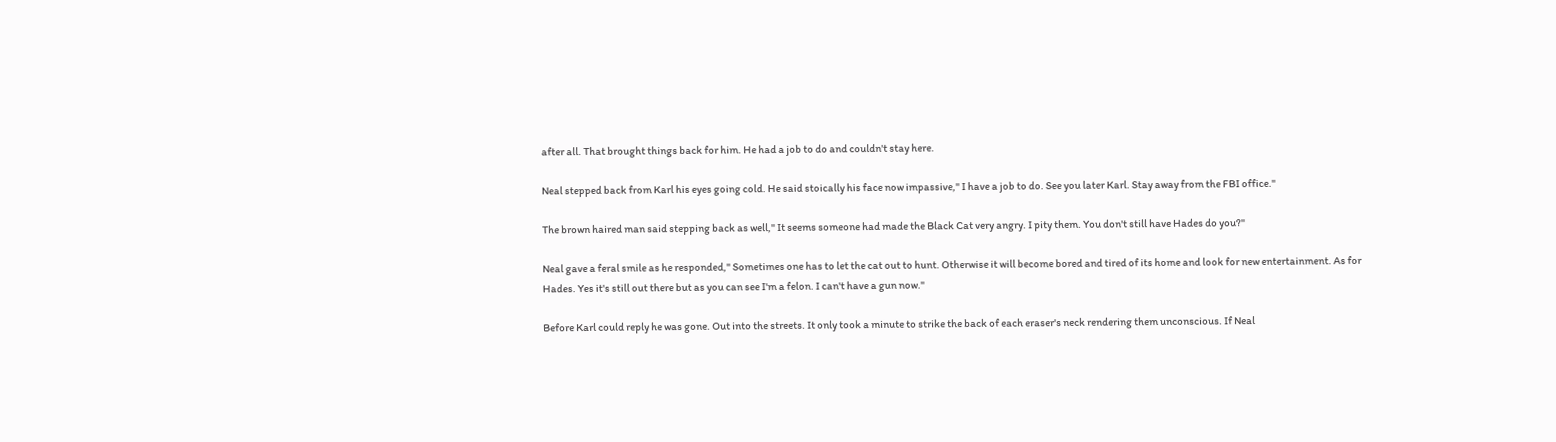after all. That brought things back for him. He had a job to do and couldn't stay here.

Neal stepped back from Karl his eyes going cold. He said stoically his face now impassive," I have a job to do. See you later Karl. Stay away from the FBI office."

The brown haired man said stepping back as well," It seems someone had made the Black Cat very angry. I pity them. You don't still have Hades do you?"

Neal gave a feral smile as he responded," Sometimes one has to let the cat out to hunt. Otherwise it will become bored and tired of its home and look for new entertainment. As for Hades. Yes it's still out there but as you can see I'm a felon. I can't have a gun now."

Before Karl could reply he was gone. Out into the streets. It only took a minute to strike the back of each eraser's neck rendering them unconscious. If Neal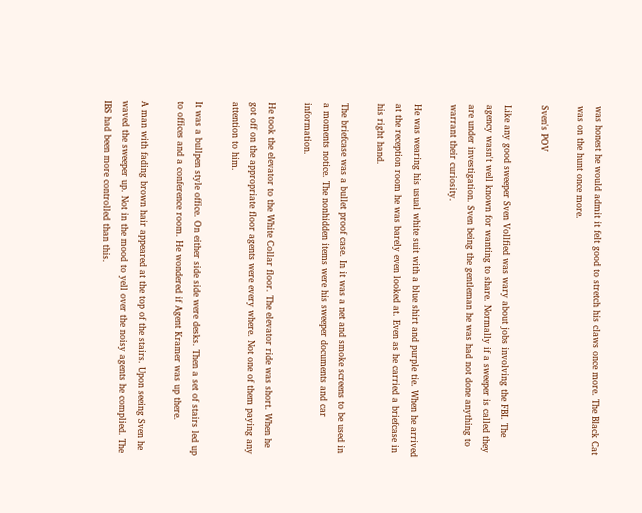was honest he would admit it felt good to stretch his claws once more. The Black Cat was on the hunt once more.

Sven's POV

Like any good sweeper Sven Vollfied was wary about jobs involving the FBI. The agency wasn't well known for wanting to share. Normally if a sweeper is called they are under investigation. Sven being the gentleman he was had not done anything to warrant their curiosity.

He was wearing his usual white suit with a blue shirt and purple tie. When he arrived at the reception room he was barely even looked at. Even as he carried a briefcase in his right hand.

The briefcase was a bullet proof case. In it was a net and smoke screens to be used in a moments notice. The nonhidden items were his sweeper documents and car information.

He took the elevator to the White Collar floor. The elevator ride was short. When he got off on the appropriate floor agents were every where. Not one of them paying any attention to him.

It was a bullpen style office. On either side side were desks. Then a set of stairs led up to offices and a conference room. He wondered if Agent Kramer was up there.

A man with fading brown hair appeared at the top of the stairs. Upon seeing Sven he waved the sweeper up. Not in the mood to yell over the noisy agents he complied. The IBS had been more controlled than this.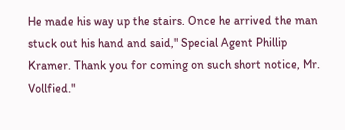He made his way up the stairs. Once he arrived the man stuck out his hand and said," Special Agent Phillip Kramer. Thank you for coming on such short notice, Mr. Vollfied."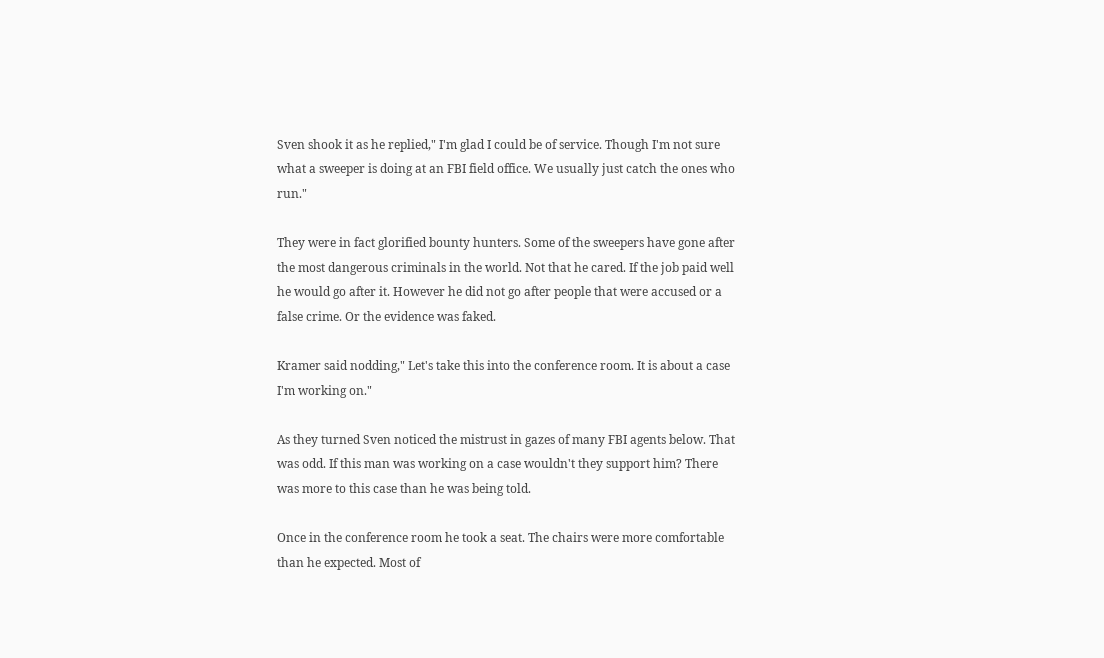Sven shook it as he replied," I'm glad I could be of service. Though I'm not sure what a sweeper is doing at an FBI field office. We usually just catch the ones who run."

They were in fact glorified bounty hunters. Some of the sweepers have gone after the most dangerous criminals in the world. Not that he cared. If the job paid well he would go after it. However he did not go after people that were accused or a false crime. Or the evidence was faked.

Kramer said nodding," Let's take this into the conference room. It is about a case I'm working on."

As they turned Sven noticed the mistrust in gazes of many FBI agents below. That was odd. If this man was working on a case wouldn't they support him? There was more to this case than he was being told.

Once in the conference room he took a seat. The chairs were more comfortable than he expected. Most of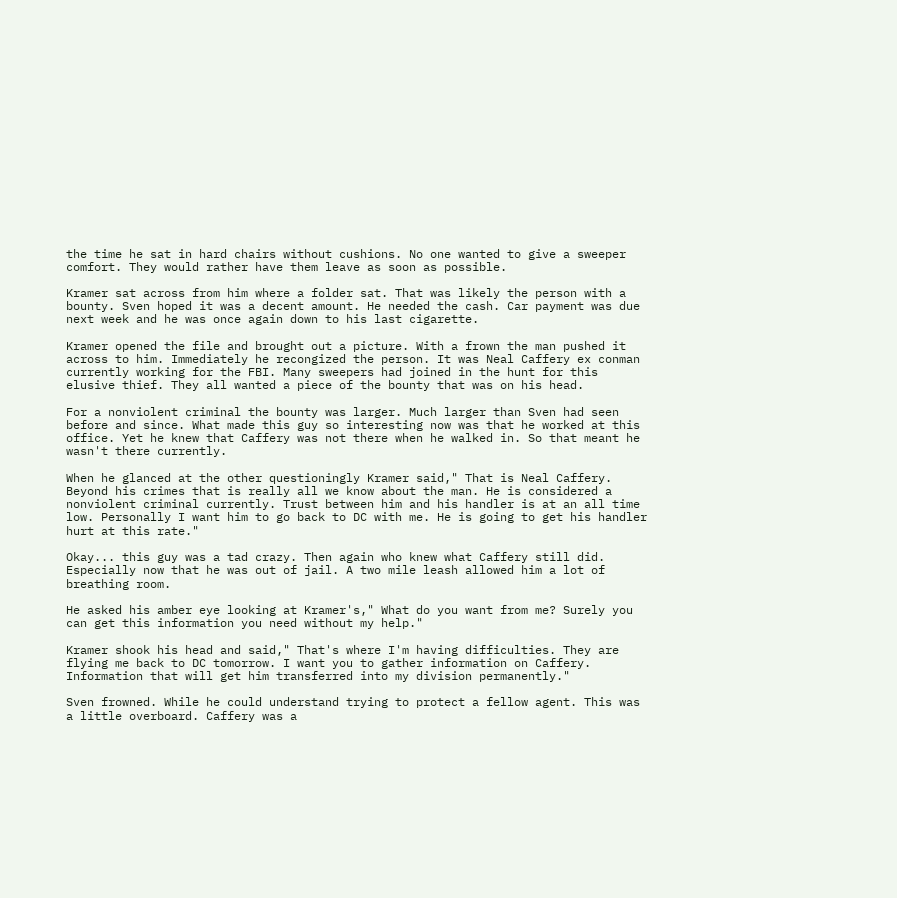the time he sat in hard chairs without cushions. No one wanted to give a sweeper comfort. They would rather have them leave as soon as possible.

Kramer sat across from him where a folder sat. That was likely the person with a bounty. Sven hoped it was a decent amount. He needed the cash. Car payment was due next week and he was once again down to his last cigarette.

Kramer opened the file and brought out a picture. With a frown the man pushed it across to him. Immediately he recongized the person. It was Neal Caffery ex conman currently working for the FBI. Many sweepers had joined in the hunt for this elusive thief. They all wanted a piece of the bounty that was on his head.

For a nonviolent criminal the bounty was larger. Much larger than Sven had seen before and since. What made this guy so interesting now was that he worked at this office. Yet he knew that Caffery was not there when he walked in. So that meant he wasn't there currently.

When he glanced at the other questioningly Kramer said," That is Neal Caffery. Beyond his crimes that is really all we know about the man. He is considered a nonviolent criminal currently. Trust between him and his handler is at an all time low. Personally I want him to go back to DC with me. He is going to get his handler hurt at this rate."

Okay... this guy was a tad crazy. Then again who knew what Caffery still did. Especially now that he was out of jail. A two mile leash allowed him a lot of breathing room.

He asked his amber eye looking at Kramer's," What do you want from me? Surely you can get this information you need without my help."

Kramer shook his head and said," That's where I'm having difficulties. They are flying me back to DC tomorrow. I want you to gather information on Caffery. Information that will get him transferred into my division permanently."

Sven frowned. While he could understand trying to protect a fellow agent. This was a little overboard. Caffery was a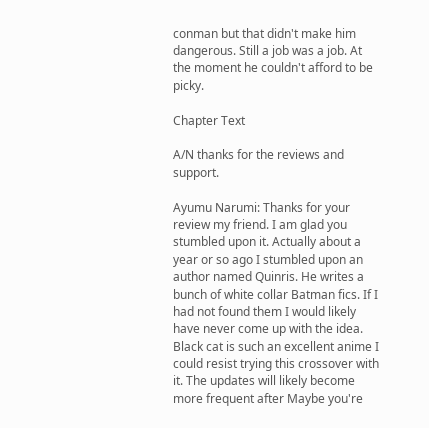conman but that didn't make him dangerous. Still a job was a job. At the moment he couldn't afford to be picky.

Chapter Text

A/N thanks for the reviews and support.

Ayumu Narumi: Thanks for your review my friend. I am glad you stumbled upon it. Actually about a year or so ago I stumbled upon an author named Quinris. He writes a bunch of white collar Batman fics. If I had not found them I would likely have never come up with the idea. Black cat is such an excellent anime I could resist trying this crossover with it. The updates will likely become more frequent after Maybe you're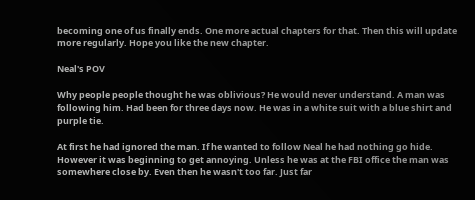becoming one of us finally ends. One more actual chapters for that. Then this will update more regularly. Hope you like the new chapter.

Neal's POV

Why people people thought he was oblivious? He would never understand. A man was following him. Had been for three days now. He was in a white suit with a blue shirt and purple tie.

At first he had ignored the man. If he wanted to follow Neal he had nothing go hide. However it was beginning to get annoying. Unless he was at the FBI office the man was somewhere close by. Even then he wasn't too far. Just far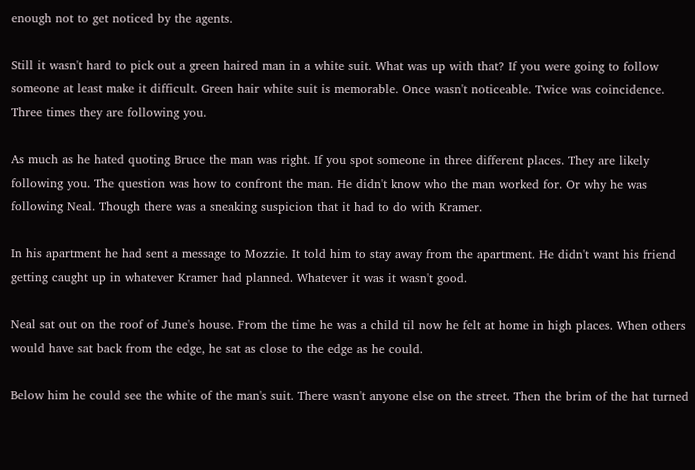enough not to get noticed by the agents.

Still it wasn't hard to pick out a green haired man in a white suit. What was up with that? If you were going to follow someone at least make it difficult. Green hair white suit is memorable. Once wasn't noticeable. Twice was coincidence. Three times they are following you.

As much as he hated quoting Bruce the man was right. If you spot someone in three different places. They are likely following you. The question was how to confront the man. He didn't know who the man worked for. Or why he was following Neal. Though there was a sneaking suspicion that it had to do with Kramer.

In his apartment he had sent a message to Mozzie. It told him to stay away from the apartment. He didn't want his friend getting caught up in whatever Kramer had planned. Whatever it was it wasn't good.

Neal sat out on the roof of June's house. From the time he was a child til now he felt at home in high places. When others would have sat back from the edge, he sat as close to the edge as he could.

Below him he could see the white of the man's suit. There wasn't anyone else on the street. Then the brim of the hat turned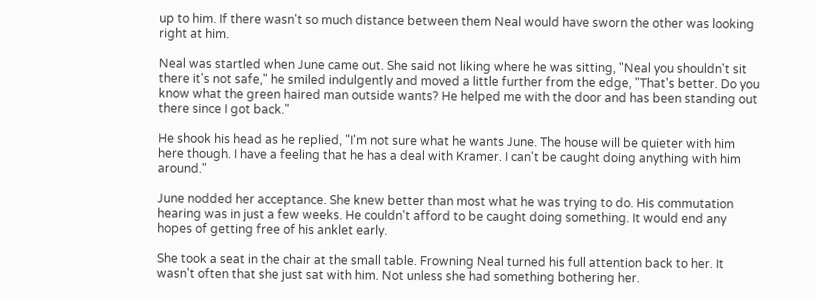up to him. If there wasn't so much distance between them Neal would have sworn the other was looking right at him.

Neal was startled when June came out. She said not liking where he was sitting, "Neal you shouldn't sit there it's not safe," he smiled indulgently and moved a little further from the edge, "That's better. Do you know what the green haired man outside wants? He helped me with the door and has been standing out there since I got back."

He shook his head as he replied, "I'm not sure what he wants June. The house will be quieter with him here though. I have a feeling that he has a deal with Kramer. I can't be caught doing anything with him around."

June nodded her acceptance. She knew better than most what he was trying to do. His commutation hearing was in just a few weeks. He couldn't afford to be caught doing something. It would end any hopes of getting free of his anklet early.

She took a seat in the chair at the small table. Frowning Neal turned his full attention back to her. It wasn't often that she just sat with him. Not unless she had something bothering her.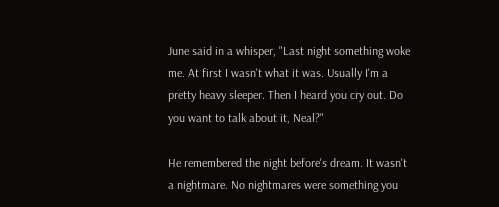June said in a whisper, "Last night something woke me. At first I wasn't what it was. Usually I'm a pretty heavy sleeper. Then I heard you cry out. Do you want to talk about it, Neal?"

He remembered the night before's dream. It wasn't a nightmare. No nightmares were something you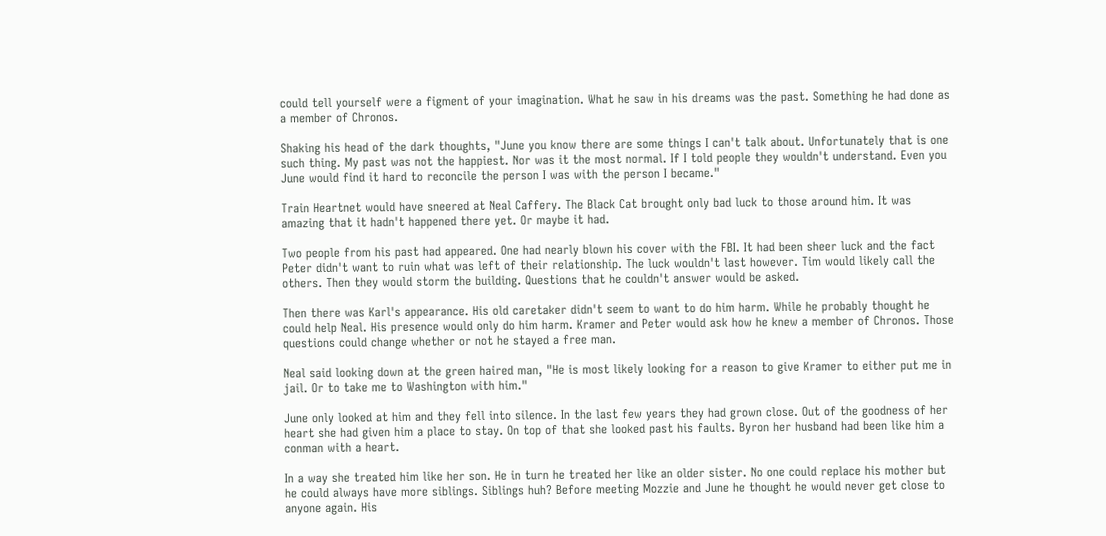could tell yourself were a figment of your imagination. What he saw in his dreams was the past. Something he had done as a member of Chronos.

Shaking his head of the dark thoughts, "June you know there are some things I can't talk about. Unfortunately that is one such thing. My past was not the happiest. Nor was it the most normal. If I told people they wouldn't understand. Even you June would find it hard to reconcile the person I was with the person I became."

Train Heartnet would have sneered at Neal Caffery. The Black Cat brought only bad luck to those around him. It was amazing that it hadn't happened there yet. Or maybe it had.

Two people from his past had appeared. One had nearly blown his cover with the FBI. It had been sheer luck and the fact Peter didn't want to ruin what was left of their relationship. The luck wouldn't last however. Tim would likely call the others. Then they would storm the building. Questions that he couldn't answer would be asked.

Then there was Karl's appearance. His old caretaker didn't seem to want to do him harm. While he probably thought he could help Neal. His presence would only do him harm. Kramer and Peter would ask how he knew a member of Chronos. Those questions could change whether or not he stayed a free man.

Neal said looking down at the green haired man, "He is most likely looking for a reason to give Kramer to either put me in jail. Or to take me to Washington with him."

June only looked at him and they fell into silence. In the last few years they had grown close. Out of the goodness of her heart she had given him a place to stay. On top of that she looked past his faults. Byron her husband had been like him a conman with a heart.

In a way she treated him like her son. He in turn he treated her like an older sister. No one could replace his mother but he could always have more siblings. Siblings huh? Before meeting Mozzie and June he thought he would never get close to anyone again. His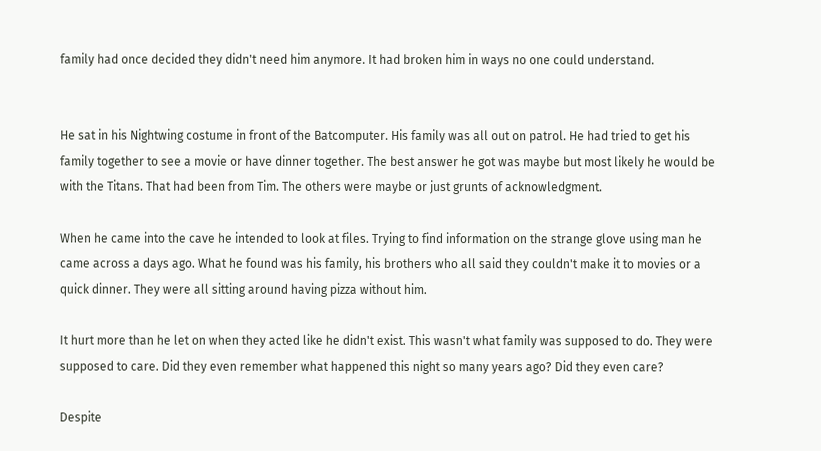family had once decided they didn't need him anymore. It had broken him in ways no one could understand.


He sat in his Nightwing costume in front of the Batcomputer. His family was all out on patrol. He had tried to get his family together to see a movie or have dinner together. The best answer he got was maybe but most likely he would be with the Titans. That had been from Tim. The others were maybe or just grunts of acknowledgment.

When he came into the cave he intended to look at files. Trying to find information on the strange glove using man he came across a days ago. What he found was his family, his brothers who all said they couldn't make it to movies or a quick dinner. They were all sitting around having pizza without him.

It hurt more than he let on when they acted like he didn't exist. This wasn't what family was supposed to do. They were supposed to care. Did they even remember what happened this night so many years ago? Did they even care?

Despite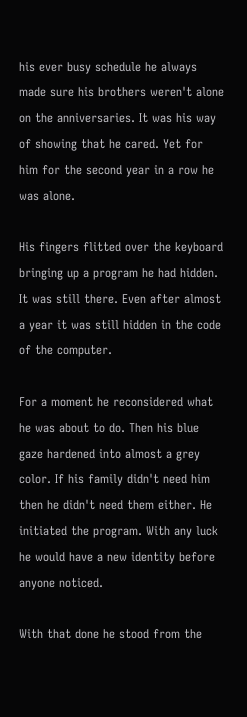his ever busy schedule he always made sure his brothers weren't alone on the anniversaries. It was his way of showing that he cared. Yet for him for the second year in a row he was alone.

His fingers flitted over the keyboard bringing up a program he had hidden. It was still there. Even after almost a year it was still hidden in the code of the computer.

For a moment he reconsidered what he was about to do. Then his blue gaze hardened into almost a grey color. If his family didn't need him then he didn't need them either. He initiated the program. With any luck he would have a new identity before anyone noticed.

With that done he stood from the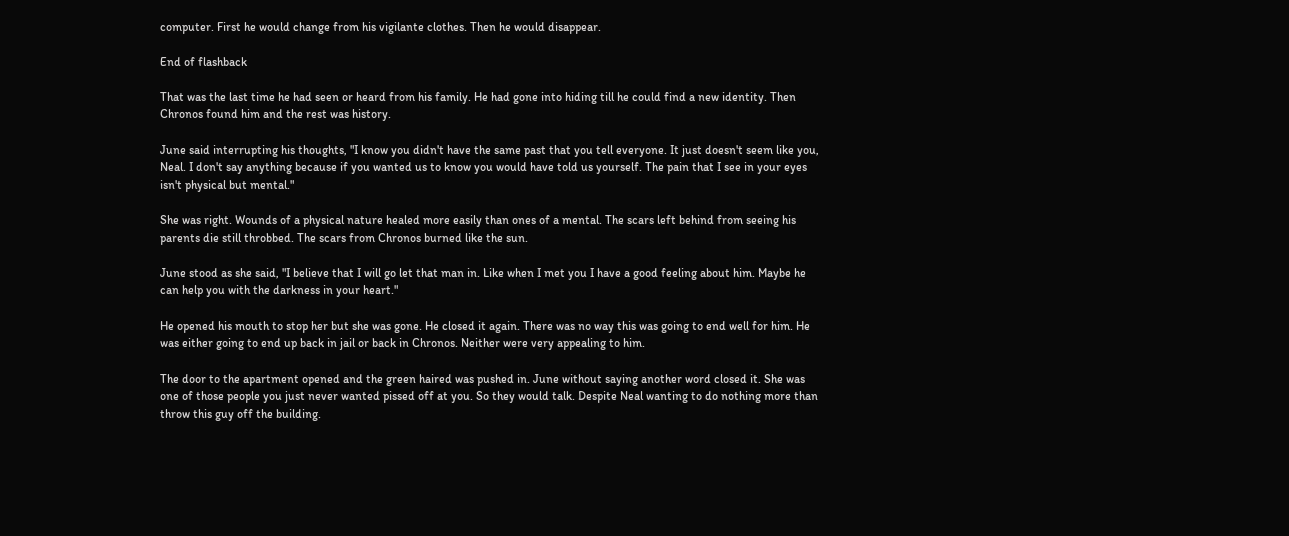computer. First he would change from his vigilante clothes. Then he would disappear.

End of flashback

That was the last time he had seen or heard from his family. He had gone into hiding till he could find a new identity. Then Chronos found him and the rest was history.

June said interrupting his thoughts, "I know you didn't have the same past that you tell everyone. It just doesn't seem like you, Neal. I don't say anything because if you wanted us to know you would have told us yourself. The pain that I see in your eyes isn't physical but mental."

She was right. Wounds of a physical nature healed more easily than ones of a mental. The scars left behind from seeing his parents die still throbbed. The scars from Chronos burned like the sun.

June stood as she said, "I believe that I will go let that man in. Like when I met you I have a good feeling about him. Maybe he can help you with the darkness in your heart."

He opened his mouth to stop her but she was gone. He closed it again. There was no way this was going to end well for him. He was either going to end up back in jail or back in Chronos. Neither were very appealing to him.

The door to the apartment opened and the green haired was pushed in. June without saying another word closed it. She was one of those people you just never wanted pissed off at you. So they would talk. Despite Neal wanting to do nothing more than throw this guy off the building.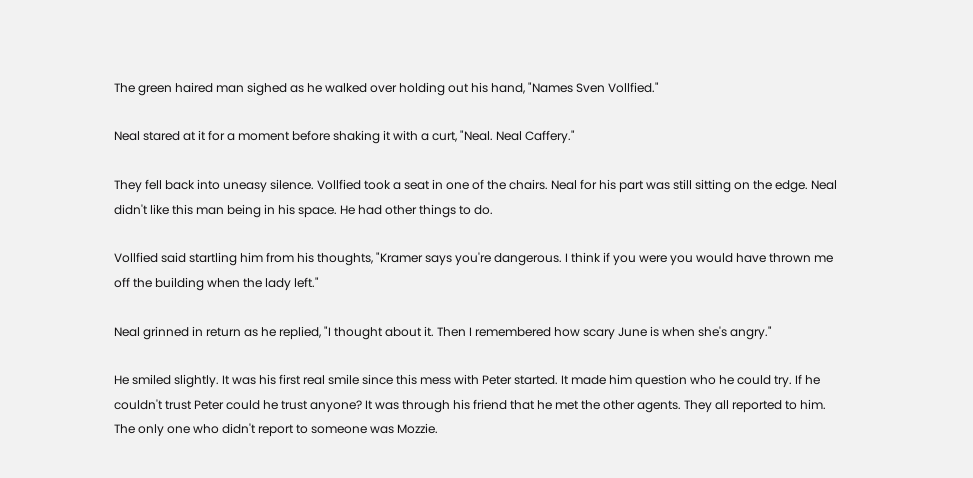The green haired man sighed as he walked over holding out his hand, "Names Sven Vollfied."

Neal stared at it for a moment before shaking it with a curt, "Neal. Neal Caffery."

They fell back into uneasy silence. Vollfied took a seat in one of the chairs. Neal for his part was still sitting on the edge. Neal didn't like this man being in his space. He had other things to do.

Vollfied said startling him from his thoughts, "Kramer says you're dangerous. I think if you were you would have thrown me off the building when the lady left."

Neal grinned in return as he replied, "I thought about it. Then I remembered how scary June is when she's angry."

He smiled slightly. It was his first real smile since this mess with Peter started. It made him question who he could try. If he couldn't trust Peter could he trust anyone? It was through his friend that he met the other agents. They all reported to him. The only one who didn't report to someone was Mozzie.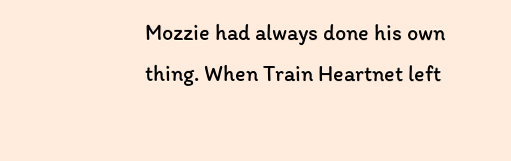Mozzie had always done his own thing. When Train Heartnet left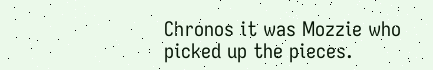Chronos it was Mozzie who picked up the pieces.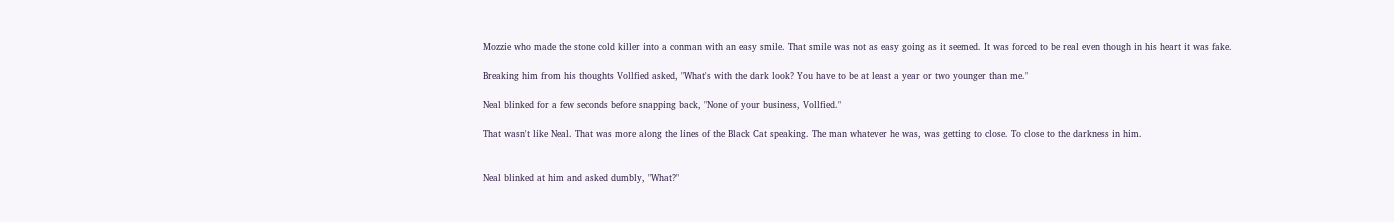Mozzie who made the stone cold killer into a conman with an easy smile. That smile was not as easy going as it seemed. It was forced to be real even though in his heart it was fake.

Breaking him from his thoughts Vollfied asked, "What's with the dark look? You have to be at least a year or two younger than me."

Neal blinked for a few seconds before snapping back, "None of your business, Vollfied."

That wasn't like Neal. That was more along the lines of the Black Cat speaking. The man whatever he was, was getting to close. To close to the darkness in him.


Neal blinked at him and asked dumbly, "What?"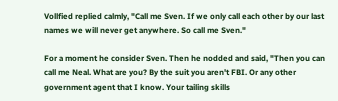Vollfied replied calmly, "Call me Sven. If we only call each other by our last names we will never get anywhere. So call me Sven."

For a moment he consider Sven. Then he nodded and said, "Then you can call me Neal. What are you? By the suit you aren't FBI. Or any other government agent that I know. Your tailing skills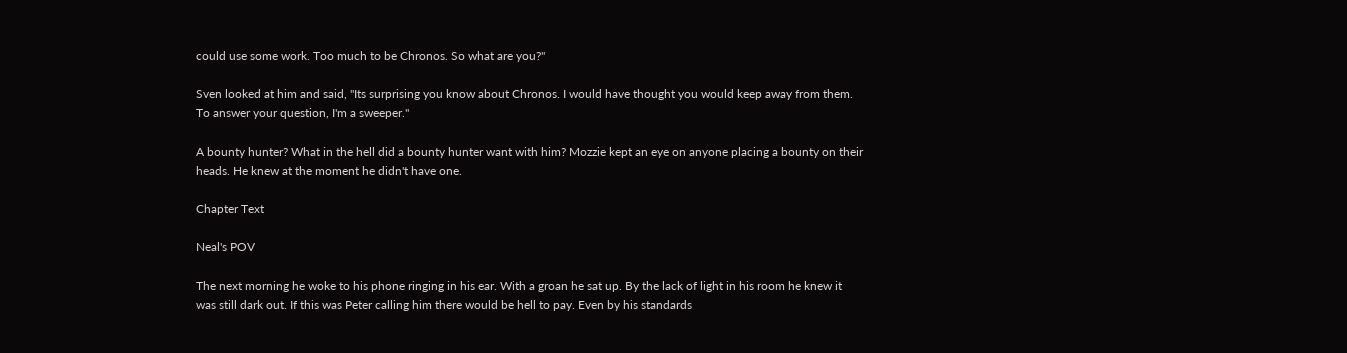could use some work. Too much to be Chronos. So what are you?"

Sven looked at him and said, "Its surprising you know about Chronos. I would have thought you would keep away from them. To answer your question, I'm a sweeper."

A bounty hunter? What in the hell did a bounty hunter want with him? Mozzie kept an eye on anyone placing a bounty on their heads. He knew at the moment he didn't have one.

Chapter Text

Neal's POV

The next morning he woke to his phone ringing in his ear. With a groan he sat up. By the lack of light in his room he knew it was still dark out. If this was Peter calling him there would be hell to pay. Even by his standards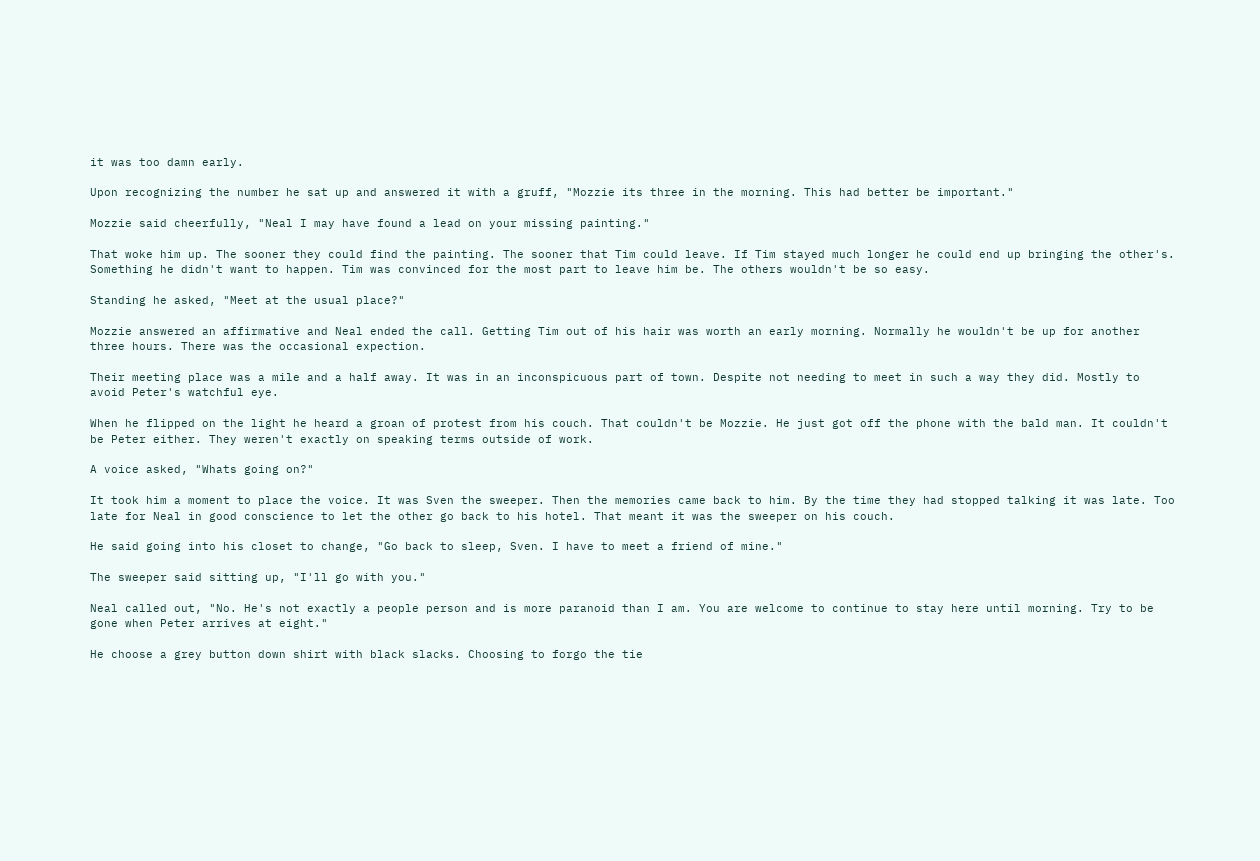it was too damn early.

Upon recognizing the number he sat up and answered it with a gruff, "Mozzie its three in the morning. This had better be important."

Mozzie said cheerfully, "Neal I may have found a lead on your missing painting."

That woke him up. The sooner they could find the painting. The sooner that Tim could leave. If Tim stayed much longer he could end up bringing the other's. Something he didn't want to happen. Tim was convinced for the most part to leave him be. The others wouldn't be so easy.

Standing he asked, "Meet at the usual place?"

Mozzie answered an affirmative and Neal ended the call. Getting Tim out of his hair was worth an early morning. Normally he wouldn't be up for another three hours. There was the occasional expection.

Their meeting place was a mile and a half away. It was in an inconspicuous part of town. Despite not needing to meet in such a way they did. Mostly to avoid Peter's watchful eye.

When he flipped on the light he heard a groan of protest from his couch. That couldn't be Mozzie. He just got off the phone with the bald man. It couldn't be Peter either. They weren't exactly on speaking terms outside of work.

A voice asked, "Whats going on?"

It took him a moment to place the voice. It was Sven the sweeper. Then the memories came back to him. By the time they had stopped talking it was late. Too late for Neal in good conscience to let the other go back to his hotel. That meant it was the sweeper on his couch.

He said going into his closet to change, "Go back to sleep, Sven. I have to meet a friend of mine."

The sweeper said sitting up, "I'll go with you."

Neal called out, "No. He's not exactly a people person and is more paranoid than I am. You are welcome to continue to stay here until morning. Try to be gone when Peter arrives at eight."

He choose a grey button down shirt with black slacks. Choosing to forgo the tie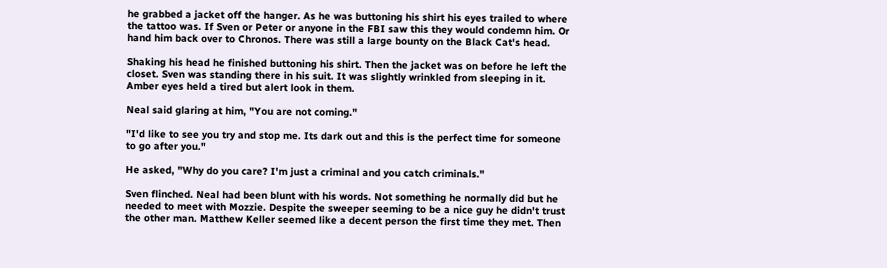he grabbed a jacket off the hanger. As he was buttoning his shirt his eyes trailed to where the tattoo was. If Sven or Peter or anyone in the FBI saw this they would condemn him. Or hand him back over to Chronos. There was still a large bounty on the Black Cat's head.

Shaking his head he finished buttoning his shirt. Then the jacket was on before he left the closet. Sven was standing there in his suit. It was slightly wrinkled from sleeping in it. Amber eyes held a tired but alert look in them.

Neal said glaring at him, "You are not coming."

"I'd like to see you try and stop me. Its dark out and this is the perfect time for someone to go after you."

He asked, "Why do you care? I'm just a criminal and you catch criminals."

Sven flinched. Neal had been blunt with his words. Not something he normally did but he needed to meet with Mozzie. Despite the sweeper seeming to be a nice guy he didn't trust the other man. Matthew Keller seemed like a decent person the first time they met. Then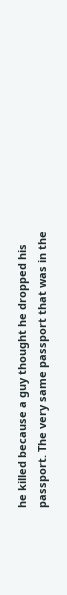he killed because a guy thought he dropped his passport. The very same passport that was in the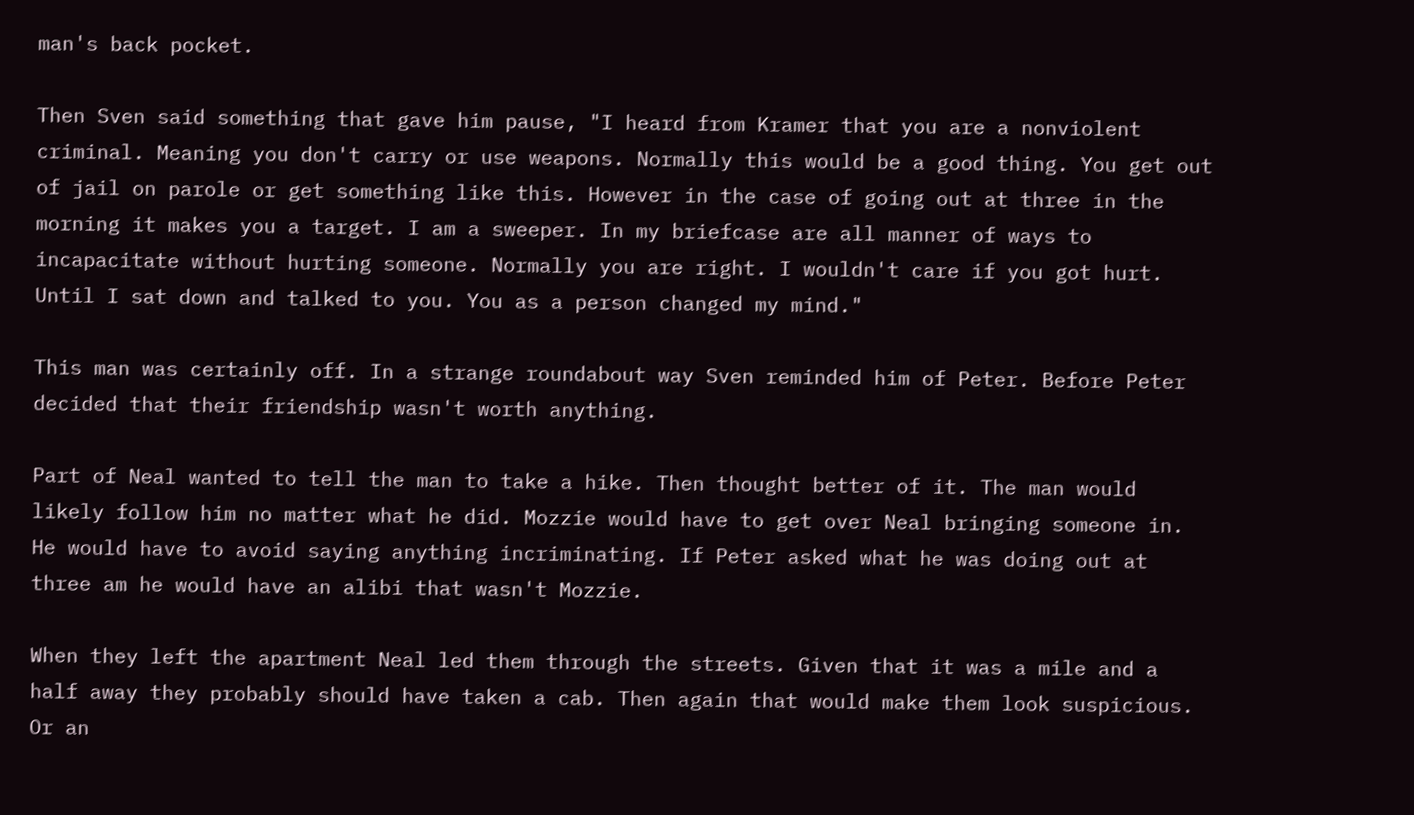man's back pocket.

Then Sven said something that gave him pause, "I heard from Kramer that you are a nonviolent criminal. Meaning you don't carry or use weapons. Normally this would be a good thing. You get out of jail on parole or get something like this. However in the case of going out at three in the morning it makes you a target. I am a sweeper. In my briefcase are all manner of ways to incapacitate without hurting someone. Normally you are right. I wouldn't care if you got hurt. Until I sat down and talked to you. You as a person changed my mind."

This man was certainly off. In a strange roundabout way Sven reminded him of Peter. Before Peter decided that their friendship wasn't worth anything.

Part of Neal wanted to tell the man to take a hike. Then thought better of it. The man would likely follow him no matter what he did. Mozzie would have to get over Neal bringing someone in. He would have to avoid saying anything incriminating. If Peter asked what he was doing out at three am he would have an alibi that wasn't Mozzie.

When they left the apartment Neal led them through the streets. Given that it was a mile and a half away they probably should have taken a cab. Then again that would make them look suspicious. Or an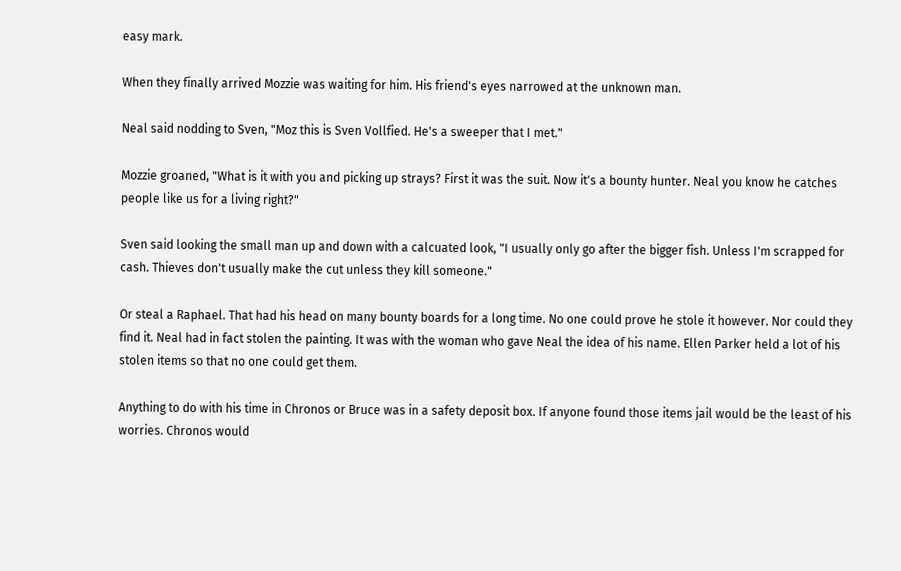easy mark.

When they finally arrived Mozzie was waiting for him. His friend's eyes narrowed at the unknown man.

Neal said nodding to Sven, "Moz this is Sven Vollfied. He's a sweeper that I met."

Mozzie groaned, "What is it with you and picking up strays? First it was the suit. Now it's a bounty hunter. Neal you know he catches people like us for a living right?"

Sven said looking the small man up and down with a calcuated look, "I usually only go after the bigger fish. Unless I'm scrapped for cash. Thieves don't usually make the cut unless they kill someone."

Or steal a Raphael. That had his head on many bounty boards for a long time. No one could prove he stole it however. Nor could they find it. Neal had in fact stolen the painting. It was with the woman who gave Neal the idea of his name. Ellen Parker held a lot of his stolen items so that no one could get them.

Anything to do with his time in Chronos or Bruce was in a safety deposit box. If anyone found those items jail would be the least of his worries. Chronos would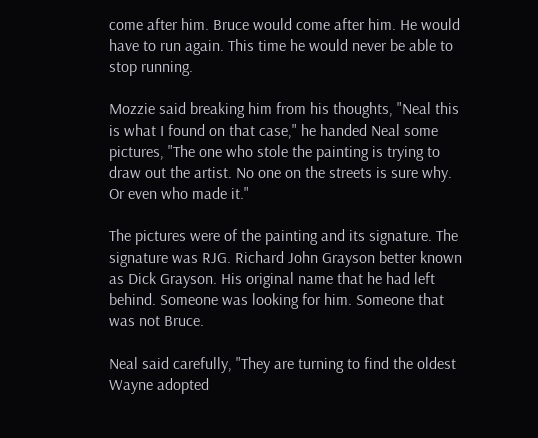come after him. Bruce would come after him. He would have to run again. This time he would never be able to stop running.

Mozzie said breaking him from his thoughts, "Neal this is what I found on that case," he handed Neal some pictures, "The one who stole the painting is trying to draw out the artist. No one on the streets is sure why. Or even who made it."

The pictures were of the painting and its signature. The signature was RJG. Richard John Grayson better known as Dick Grayson. His original name that he had left behind. Someone was looking for him. Someone that was not Bruce.

Neal said carefully, "They are turning to find the oldest Wayne adopted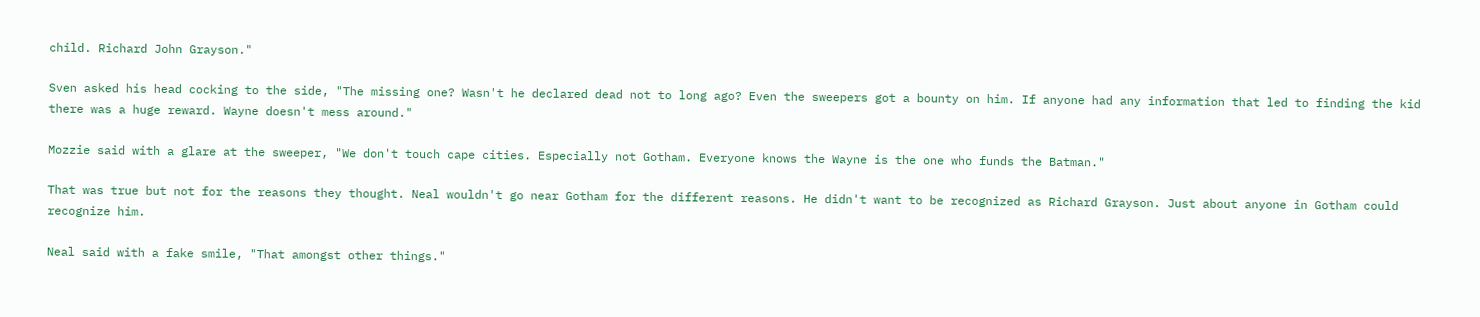child. Richard John Grayson."

Sven asked his head cocking to the side, "The missing one? Wasn't he declared dead not to long ago? Even the sweepers got a bounty on him. If anyone had any information that led to finding the kid there was a huge reward. Wayne doesn't mess around."

Mozzie said with a glare at the sweeper, "We don't touch cape cities. Especially not Gotham. Everyone knows the Wayne is the one who funds the Batman."

That was true but not for the reasons they thought. Neal wouldn't go near Gotham for the different reasons. He didn't want to be recognized as Richard Grayson. Just about anyone in Gotham could recognize him.

Neal said with a fake smile, "That amongst other things."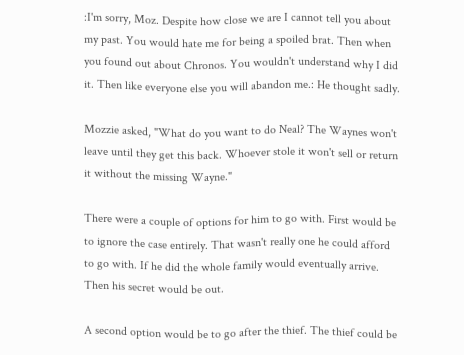:I'm sorry, Moz. Despite how close we are I cannot tell you about my past. You would hate me for being a spoiled brat. Then when you found out about Chronos. You wouldn't understand why I did it. Then like everyone else you will abandon me.: He thought sadly.

Mozzie asked, "What do you want to do Neal? The Waynes won't leave until they get this back. Whoever stole it won't sell or return it without the missing Wayne."

There were a couple of options for him to go with. First would be to ignore the case entirely. That wasn't really one he could afford to go with. If he did the whole family would eventually arrive. Then his secret would be out.

A second option would be to go after the thief. The thief could be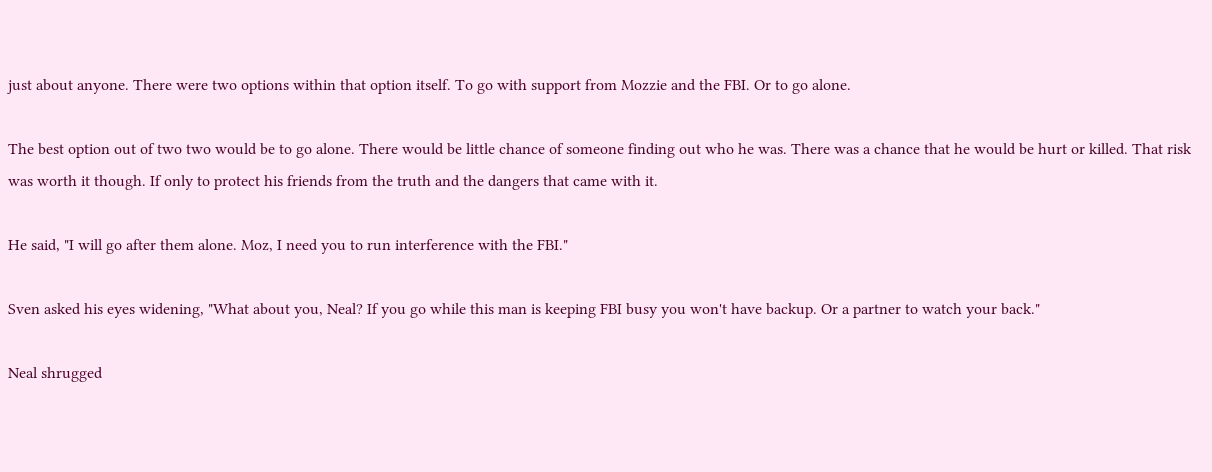just about anyone. There were two options within that option itself. To go with support from Mozzie and the FBI. Or to go alone.

The best option out of two two would be to go alone. There would be little chance of someone finding out who he was. There was a chance that he would be hurt or killed. That risk was worth it though. If only to protect his friends from the truth and the dangers that came with it.

He said, "I will go after them alone. Moz, I need you to run interference with the FBI."

Sven asked his eyes widening, "What about you, Neal? If you go while this man is keeping FBI busy you won't have backup. Or a partner to watch your back."

Neal shrugged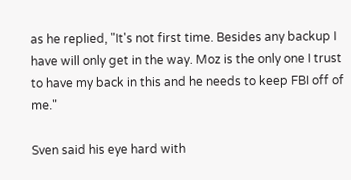as he replied, "It's not first time. Besides any backup I have will only get in the way. Moz is the only one I trust to have my back in this and he needs to keep FBI off of me."

Sven said his eye hard with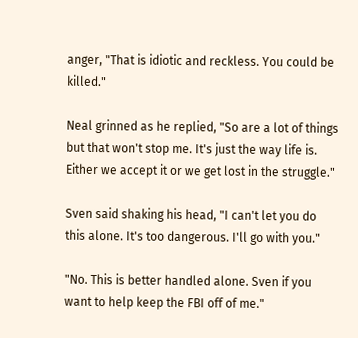anger, "That is idiotic and reckless. You could be killed."

Neal grinned as he replied, "So are a lot of things but that won't stop me. It's just the way life is. Either we accept it or we get lost in the struggle."

Sven said shaking his head, "I can't let you do this alone. It's too dangerous. I'll go with you."

"No. This is better handled alone. Sven if you want to help keep the FBI off of me."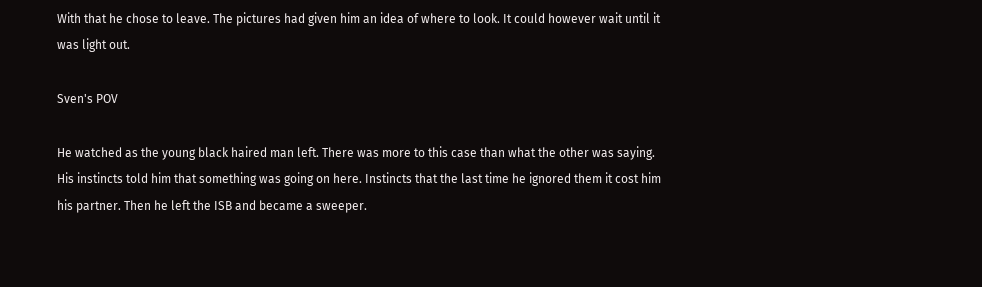With that he chose to leave. The pictures had given him an idea of where to look. It could however wait until it was light out.

Sven's POV

He watched as the young black haired man left. There was more to this case than what the other was saying. His instincts told him that something was going on here. Instincts that the last time he ignored them it cost him his partner. Then he left the ISB and became a sweeper.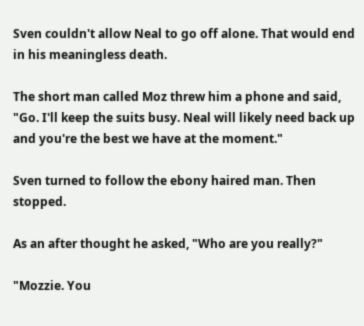Sven couldn't allow Neal to go off alone. That would end in his meaningless death.

The short man called Moz threw him a phone and said, "Go. I'll keep the suits busy. Neal will likely need back up and you're the best we have at the moment."

Sven turned to follow the ebony haired man. Then stopped.

As an after thought he asked, "Who are you really?"

"Mozzie. You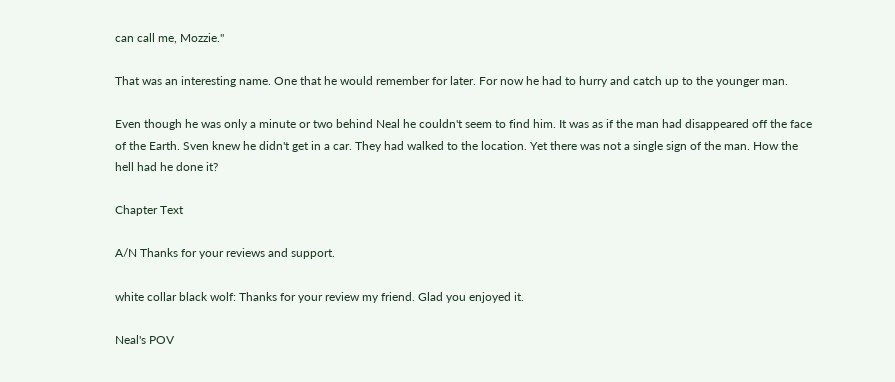can call me, Mozzie."

That was an interesting name. One that he would remember for later. For now he had to hurry and catch up to the younger man.

Even though he was only a minute or two behind Neal he couldn't seem to find him. It was as if the man had disappeared off the face of the Earth. Sven knew he didn't get in a car. They had walked to the location. Yet there was not a single sign of the man. How the hell had he done it?

Chapter Text

A/N Thanks for your reviews and support.

white collar black wolf: Thanks for your review my friend. Glad you enjoyed it.

Neal's POV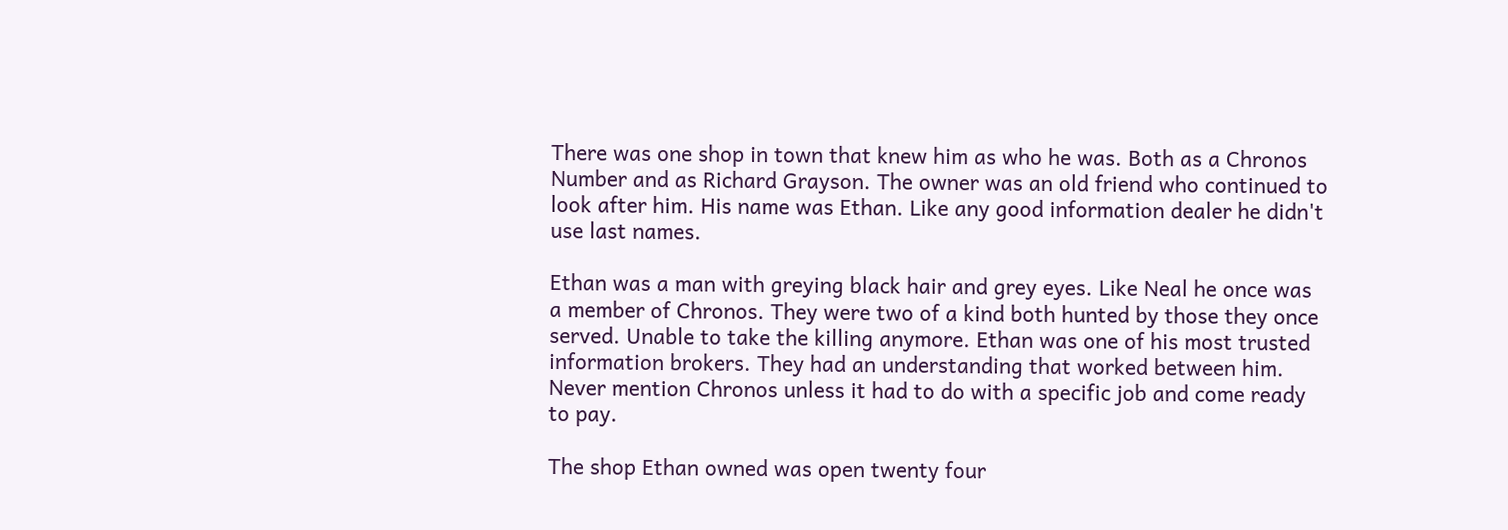There was one shop in town that knew him as who he was. Both as a Chronos Number and as Richard Grayson. The owner was an old friend who continued to look after him. His name was Ethan. Like any good information dealer he didn't use last names.

Ethan was a man with greying black hair and grey eyes. Like Neal he once was a member of Chronos. They were two of a kind both hunted by those they once served. Unable to take the killing anymore. Ethan was one of his most trusted information brokers. They had an understanding that worked between him. Never mention Chronos unless it had to do with a specific job and come ready to pay.

The shop Ethan owned was open twenty four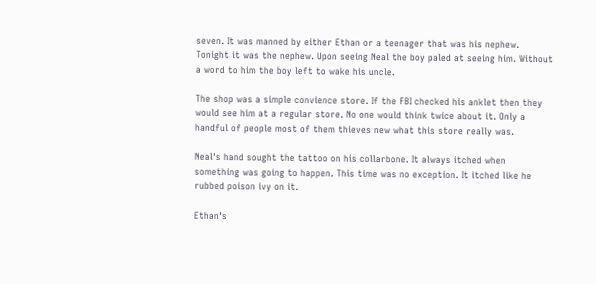seven. It was manned by either Ethan or a teenager that was his nephew. Tonight it was the nephew. Upon seeing Neal the boy paled at seeing him. Without a word to him the boy left to wake his uncle.

The shop was a simple convience store. If the FBI checked his anklet then they would see him at a regular store. No one would think twice about it. Only a handful of people most of them thieves new what this store really was.

Neal's hand sought the tattoo on his collarbone. It always itched when something was going to happen. This time was no exception. It itched like he rubbed poison ivy on it.

Ethan's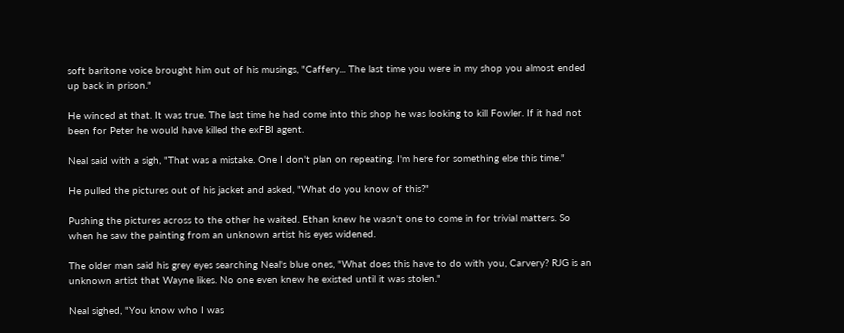soft baritone voice brought him out of his musings, "Caffery... The last time you were in my shop you almost ended up back in prison."

He winced at that. It was true. The last time he had come into this shop he was looking to kill Fowler. If it had not been for Peter he would have killed the exFBI agent.

Neal said with a sigh, "That was a mistake. One I don't plan on repeating. I'm here for something else this time."

He pulled the pictures out of his jacket and asked, "What do you know of this?"

Pushing the pictures across to the other he waited. Ethan knew he wasn't one to come in for trivial matters. So when he saw the painting from an unknown artist his eyes widened.

The older man said his grey eyes searching Neal's blue ones, "What does this have to do with you, Carvery? RJG is an unknown artist that Wayne likes. No one even knew he existed until it was stolen."

Neal sighed, "You know who I was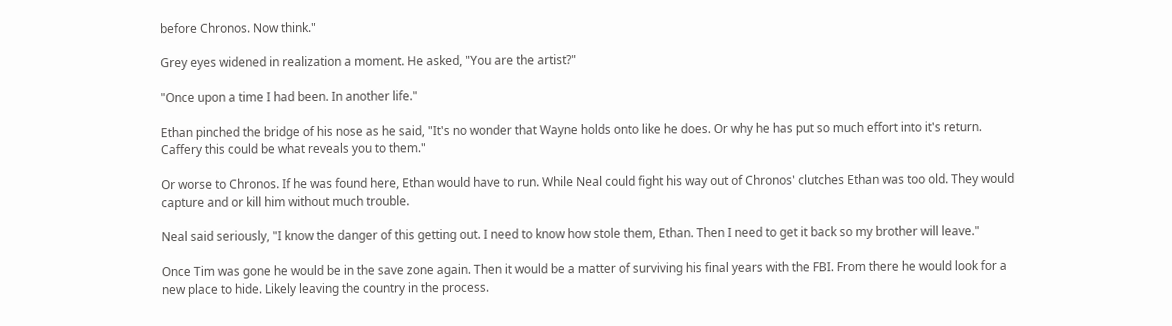before Chronos. Now think."

Grey eyes widened in realization a moment. He asked, "You are the artist?"

"Once upon a time I had been. In another life."

Ethan pinched the bridge of his nose as he said, "It's no wonder that Wayne holds onto like he does. Or why he has put so much effort into it's return. Caffery this could be what reveals you to them."

Or worse to Chronos. If he was found here, Ethan would have to run. While Neal could fight his way out of Chronos' clutches Ethan was too old. They would capture and or kill him without much trouble.

Neal said seriously, "I know the danger of this getting out. I need to know how stole them, Ethan. Then I need to get it back so my brother will leave."

Once Tim was gone he would be in the save zone again. Then it would be a matter of surviving his final years with the FBI. From there he would look for a new place to hide. Likely leaving the country in the process.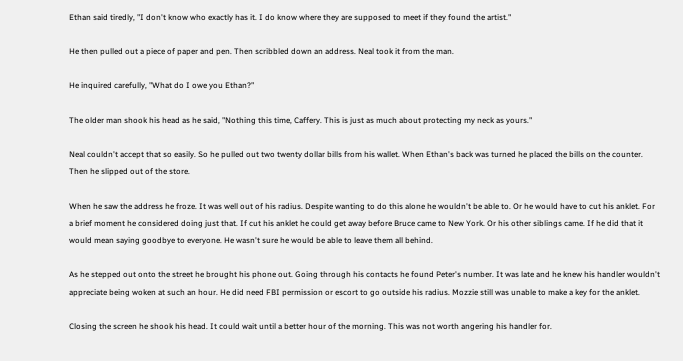Ethan said tiredly, "I don't know who exactly has it. I do know where they are supposed to meet if they found the artist."

He then pulled out a piece of paper and pen. Then scribbled down an address. Neal took it from the man.

He inquired carefully, "What do I owe you Ethan?"

The older man shook his head as he said, "Nothing this time, Caffery. This is just as much about protecting my neck as yours."

Neal couldn't accept that so easily. So he pulled out two twenty dollar bills from his wallet. When Ethan's back was turned he placed the bills on the counter. Then he slipped out of the store.

When he saw the address he froze. It was well out of his radius. Despite wanting to do this alone he wouldn't be able to. Or he would have to cut his anklet. For a brief moment he considered doing just that. If cut his anklet he could get away before Bruce came to New York. Or his other siblings came. If he did that it would mean saying goodbye to everyone. He wasn't sure he would be able to leave them all behind.

As he stepped out onto the street he brought his phone out. Going through his contacts he found Peter's number. It was late and he knew his handler wouldn't appreciate being woken at such an hour. He did need FBI permission or escort to go outside his radius. Mozzie still was unable to make a key for the anklet.

Closing the screen he shook his head. It could wait until a better hour of the morning. This was not worth angering his handler for.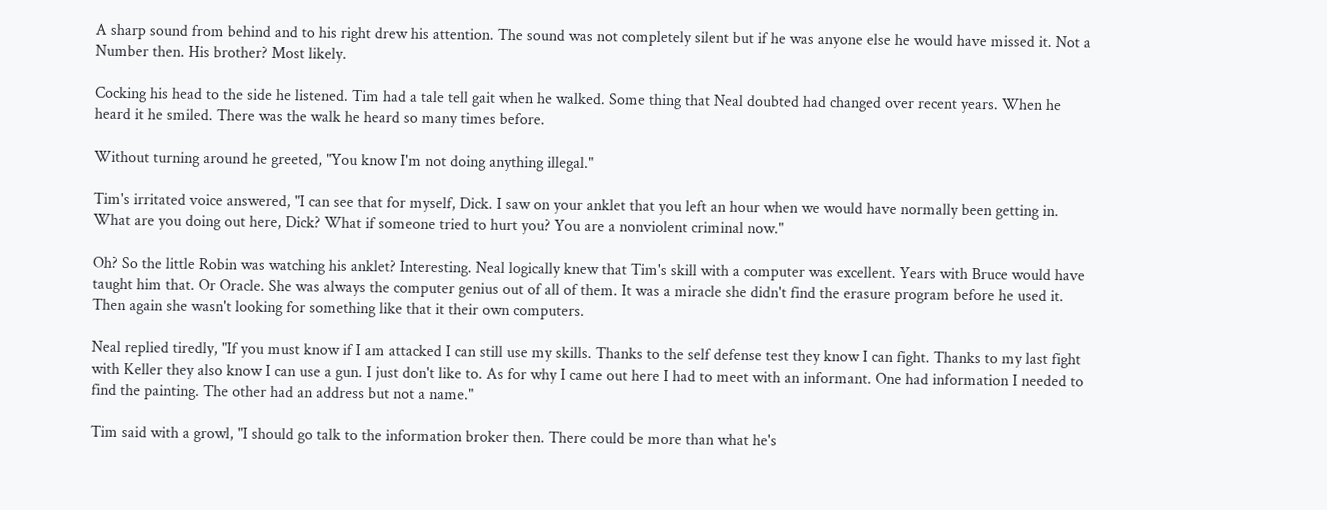A sharp sound from behind and to his right drew his attention. The sound was not completely silent but if he was anyone else he would have missed it. Not a Number then. His brother? Most likely.

Cocking his head to the side he listened. Tim had a tale tell gait when he walked. Some thing that Neal doubted had changed over recent years. When he heard it he smiled. There was the walk he heard so many times before.

Without turning around he greeted, "You know I'm not doing anything illegal."

Tim's irritated voice answered, "I can see that for myself, Dick. I saw on your anklet that you left an hour when we would have normally been getting in. What are you doing out here, Dick? What if someone tried to hurt you? You are a nonviolent criminal now."

Oh? So the little Robin was watching his anklet? Interesting. Neal logically knew that Tim's skill with a computer was excellent. Years with Bruce would have taught him that. Or Oracle. She was always the computer genius out of all of them. It was a miracle she didn't find the erasure program before he used it. Then again she wasn't looking for something like that it their own computers.

Neal replied tiredly, "If you must know if I am attacked I can still use my skills. Thanks to the self defense test they know I can fight. Thanks to my last fight with Keller they also know I can use a gun. I just don't like to. As for why I came out here I had to meet with an informant. One had information I needed to find the painting. The other had an address but not a name."

Tim said with a growl, "I should go talk to the information broker then. There could be more than what he's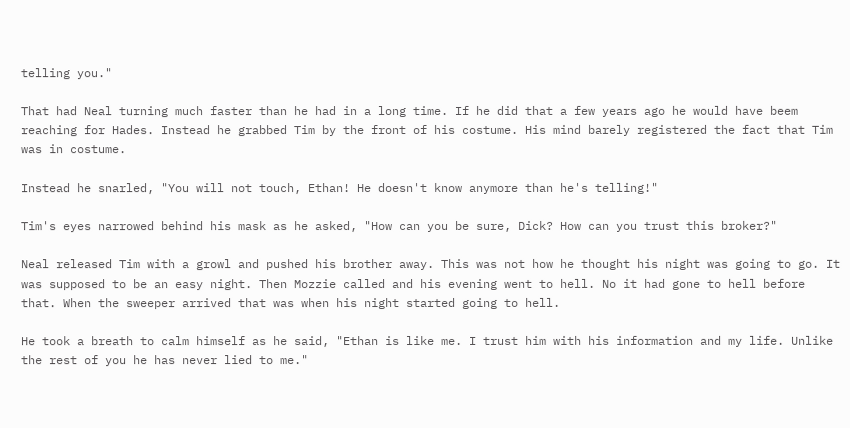telling you."

That had Neal turning much faster than he had in a long time. If he did that a few years ago he would have beem reaching for Hades. Instead he grabbed Tim by the front of his costume. His mind barely registered the fact that Tim was in costume.

Instead he snarled, "You will not touch, Ethan! He doesn't know anymore than he's telling!"

Tim's eyes narrowed behind his mask as he asked, "How can you be sure, Dick? How can you trust this broker?"

Neal released Tim with a growl and pushed his brother away. This was not how he thought his night was going to go. It was supposed to be an easy night. Then Mozzie called and his evening went to hell. No it had gone to hell before that. When the sweeper arrived that was when his night started going to hell.

He took a breath to calm himself as he said, "Ethan is like me. I trust him with his information and my life. Unlike the rest of you he has never lied to me."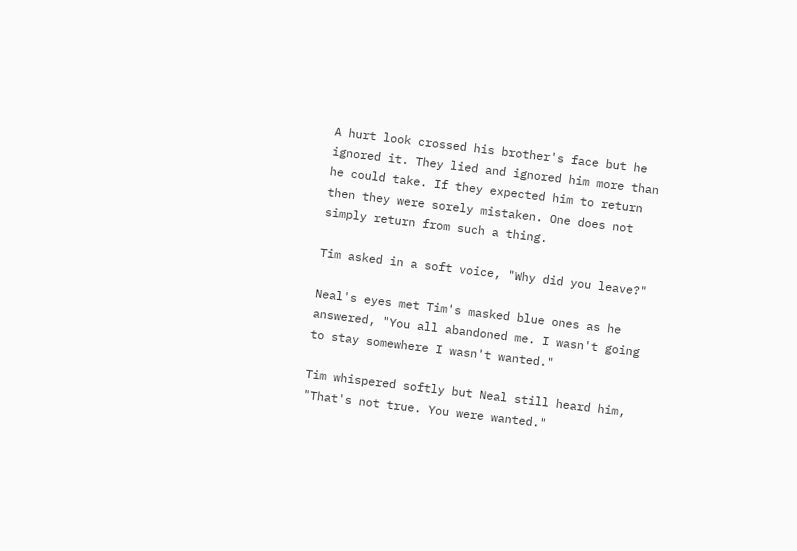A hurt look crossed his brother's face but he ignored it. They lied and ignored him more than he could take. If they expected him to return then they were sorely mistaken. One does not simply return from such a thing.

Tim asked in a soft voice, "Why did you leave?"

Neal's eyes met Tim's masked blue ones as he answered, "You all abandoned me. I wasn't going to stay somewhere I wasn't wanted."

Tim whispered softly but Neal still heard him, "That's not true. You were wanted."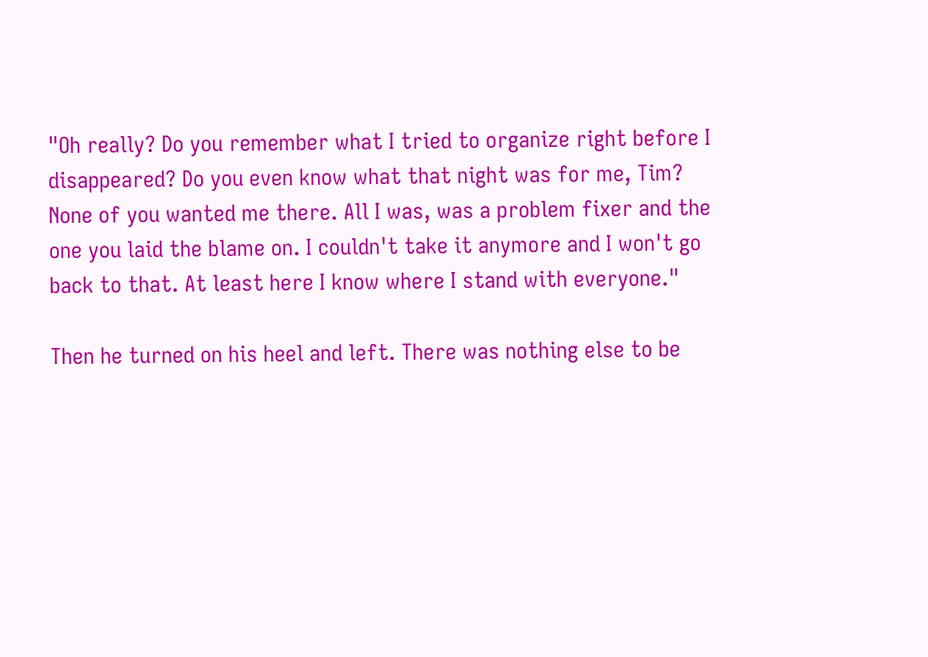"Oh really? Do you remember what I tried to organize right before I disappeared? Do you even know what that night was for me, Tim? None of you wanted me there. All I was, was a problem fixer and the one you laid the blame on. I couldn't take it anymore and I won't go back to that. At least here I know where I stand with everyone."

Then he turned on his heel and left. There was nothing else to be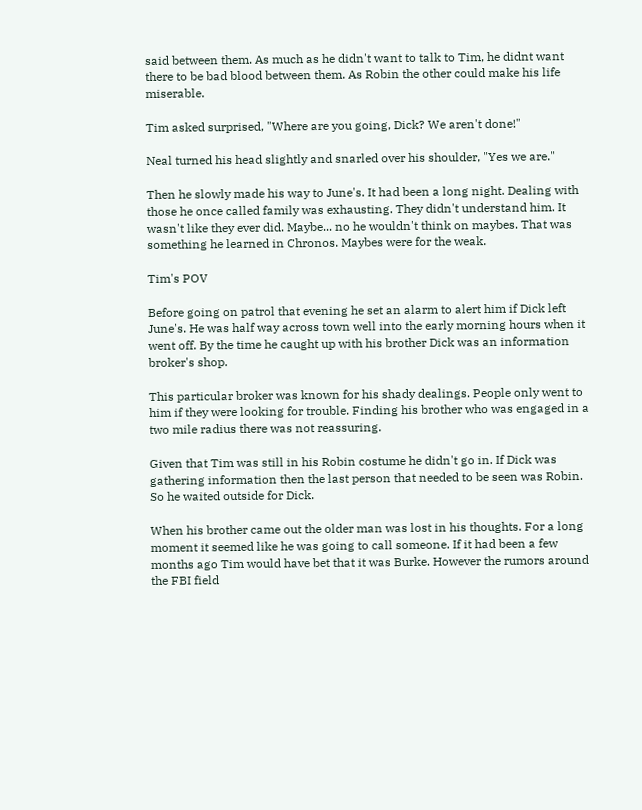said between them. As much as he didn't want to talk to Tim, he didnt want there to be bad blood between them. As Robin the other could make his life miserable.

Tim asked surprised, "Where are you going, Dick? We aren't done!"

Neal turned his head slightly and snarled over his shoulder, "Yes we are."

Then he slowly made his way to June's. It had been a long night. Dealing with those he once called family was exhausting. They didn't understand him. It wasn't like they ever did. Maybe... no he wouldn't think on maybes. That was something he learned in Chronos. Maybes were for the weak.

Tim's POV

Before going on patrol that evening he set an alarm to alert him if Dick left June's. He was half way across town well into the early morning hours when it went off. By the time he caught up with his brother Dick was an information broker's shop.

This particular broker was known for his shady dealings. People only went to him if they were looking for trouble. Finding his brother who was engaged in a two mile radius there was not reassuring.

Given that Tim was still in his Robin costume he didn't go in. If Dick was gathering information then the last person that needed to be seen was Robin. So he waited outside for Dick.

When his brother came out the older man was lost in his thoughts. For a long moment it seemed like he was going to call someone. If it had been a few months ago Tim would have bet that it was Burke. However the rumors around the FBI field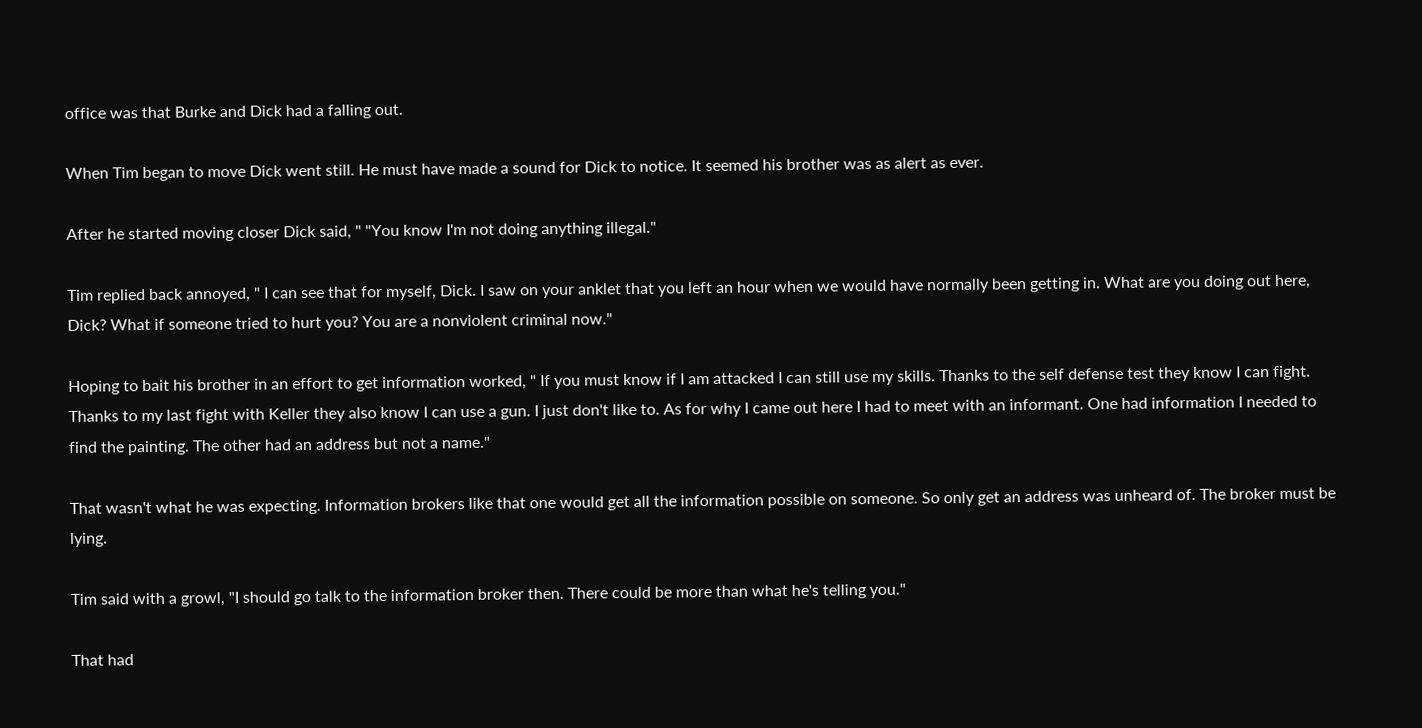office was that Burke and Dick had a falling out.

When Tim began to move Dick went still. He must have made a sound for Dick to notice. It seemed his brother was as alert as ever.

After he started moving closer Dick said, " "You know I'm not doing anything illegal."

Tim replied back annoyed, " I can see that for myself, Dick. I saw on your anklet that you left an hour when we would have normally been getting in. What are you doing out here, Dick? What if someone tried to hurt you? You are a nonviolent criminal now."

Hoping to bait his brother in an effort to get information worked, " If you must know if I am attacked I can still use my skills. Thanks to the self defense test they know I can fight. Thanks to my last fight with Keller they also know I can use a gun. I just don't like to. As for why I came out here I had to meet with an informant. One had information I needed to find the painting. The other had an address but not a name."

That wasn't what he was expecting. Information brokers like that one would get all the information possible on someone. So only get an address was unheard of. The broker must be lying.

Tim said with a growl, "I should go talk to the information broker then. There could be more than what he's telling you."

That had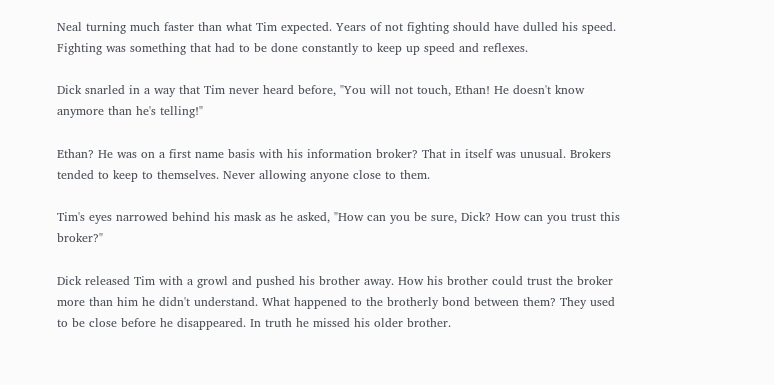Neal turning much faster than what Tim expected. Years of not fighting should have dulled his speed. Fighting was something that had to be done constantly to keep up speed and reflexes.

Dick snarled in a way that Tim never heard before, "You will not touch, Ethan! He doesn't know anymore than he's telling!"

Ethan? He was on a first name basis with his information broker? That in itself was unusual. Brokers tended to keep to themselves. Never allowing anyone close to them.

Tim's eyes narrowed behind his mask as he asked, "How can you be sure, Dick? How can you trust this broker?"

Dick released Tim with a growl and pushed his brother away. How his brother could trust the broker more than him he didn't understand. What happened to the brotherly bond between them? They used to be close before he disappeared. In truth he missed his older brother.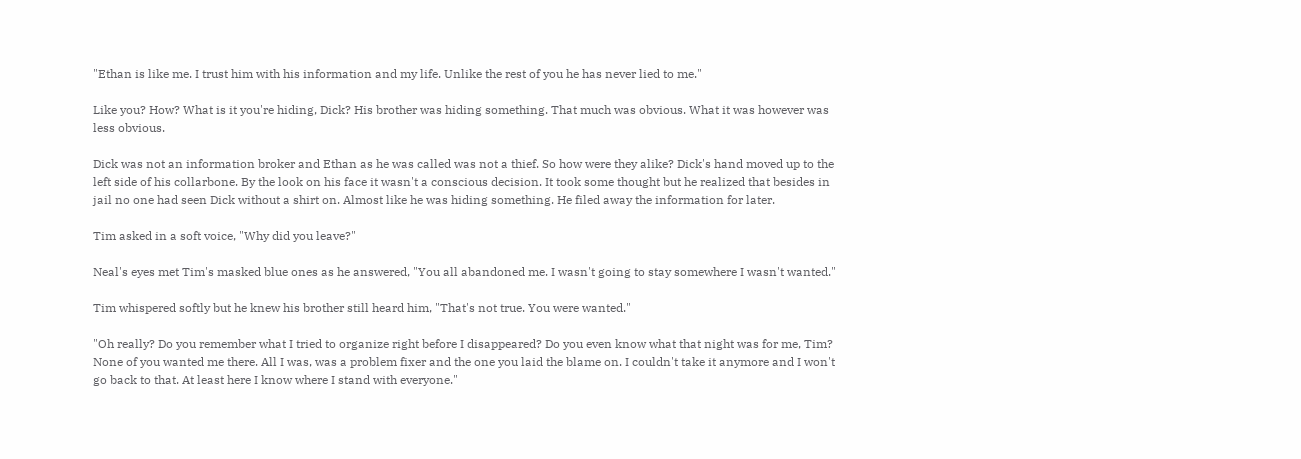"Ethan is like me. I trust him with his information and my life. Unlike the rest of you he has never lied to me."

Like you? How? What is it you're hiding, Dick? His brother was hiding something. That much was obvious. What it was however was less obvious.

Dick was not an information broker and Ethan as he was called was not a thief. So how were they alike? Dick's hand moved up to the left side of his collarbone. By the look on his face it wasn't a conscious decision. It took some thought but he realized that besides in jail no one had seen Dick without a shirt on. Almost like he was hiding something. He filed away the information for later.

Tim asked in a soft voice, "Why did you leave?"

Neal's eyes met Tim's masked blue ones as he answered, "You all abandoned me. I wasn't going to stay somewhere I wasn't wanted."

Tim whispered softly but he knew his brother still heard him, "That's not true. You were wanted."

"Oh really? Do you remember what I tried to organize right before I disappeared? Do you even know what that night was for me, Tim? None of you wanted me there. All I was, was a problem fixer and the one you laid the blame on. I couldn't take it anymore and I won't go back to that. At least here I know where I stand with everyone."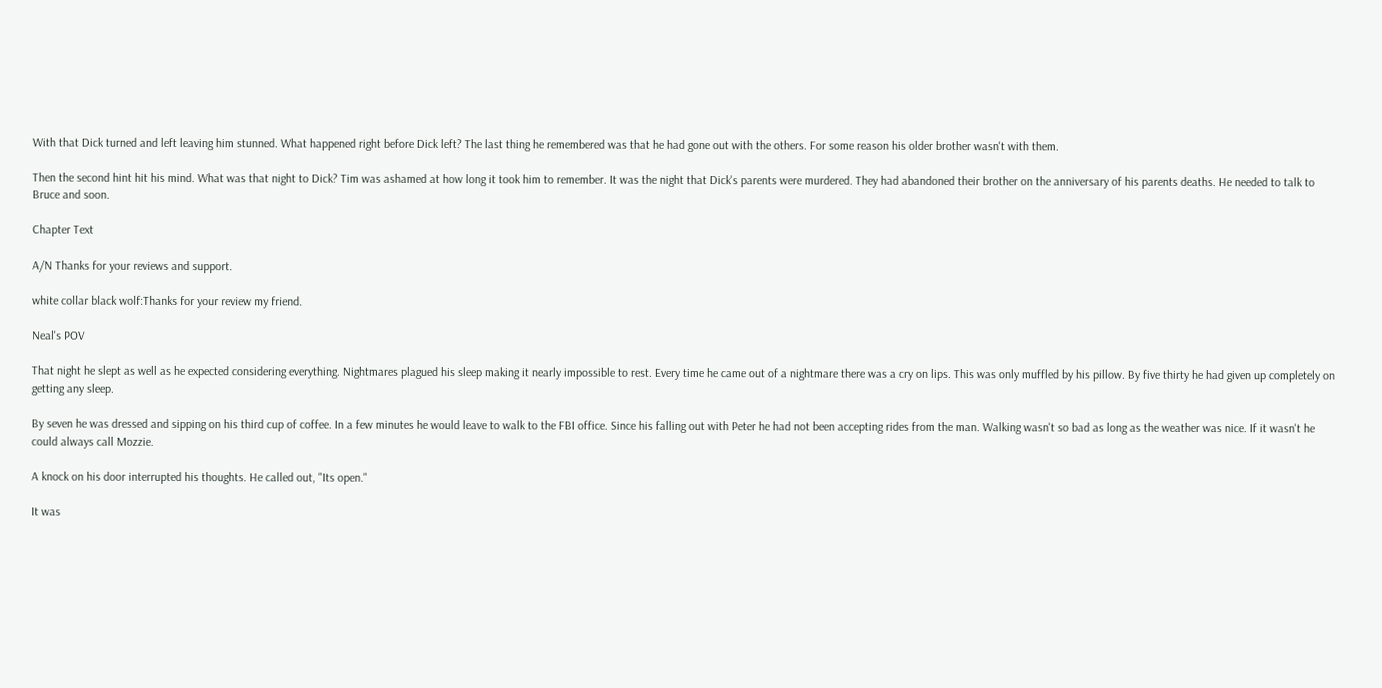With that Dick turned and left leaving him stunned. What happened right before Dick left? The last thing he remembered was that he had gone out with the others. For some reason his older brother wasn't with them.

Then the second hint hit his mind. What was that night to Dick? Tim was ashamed at how long it took him to remember. It was the night that Dick's parents were murdered. They had abandoned their brother on the anniversary of his parents deaths. He needed to talk to Bruce and soon.

Chapter Text

A/N Thanks for your reviews and support.

white collar black wolf:Thanks for your review my friend.

Neal's POV

That night he slept as well as he expected considering everything. Nightmares plagued his sleep making it nearly impossible to rest. Every time he came out of a nightmare there was a cry on lips. This was only muffled by his pillow. By five thirty he had given up completely on getting any sleep.

By seven he was dressed and sipping on his third cup of coffee. In a few minutes he would leave to walk to the FBI office. Since his falling out with Peter he had not been accepting rides from the man. Walking wasn't so bad as long as the weather was nice. If it wasn't he could always call Mozzie.

A knock on his door interrupted his thoughts. He called out, "Its open."

It was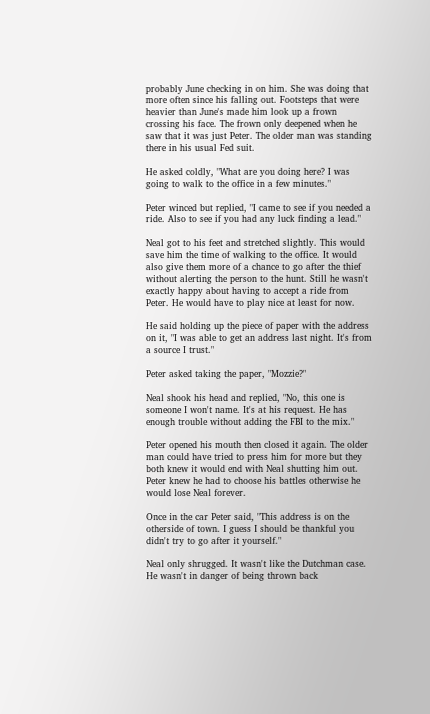probably June checking in on him. She was doing that more often since his falling out. Footsteps that were heavier than June's made him look up a frown crossing his face. The frown only deepened when he saw that it was just Peter. The older man was standing there in his usual Fed suit.

He asked coldly, "What are you doing here? I was going to walk to the office in a few minutes."

Peter winced but replied, "I came to see if you needed a ride. Also to see if you had any luck finding a lead."

Neal got to his feet and stretched slightly. This would save him the time of walking to the office. It would also give them more of a chance to go after the thief without alerting the person to the hunt. Still he wasn't exactly happy about having to accept a ride from Peter. He would have to play nice at least for now.

He said holding up the piece of paper with the address on it, "I was able to get an address last night. It's from a source I trust."

Peter asked taking the paper, "Mozzie?"

Neal shook his head and replied, "No, this one is someone I won't name. It's at his request. He has enough trouble without adding the FBI to the mix."

Peter opened his mouth then closed it again. The older man could have tried to press him for more but they both knew it would end with Neal shutting him out. Peter knew he had to choose his battles otherwise he would lose Neal forever.

Once in the car Peter said, "This address is on the otherside of town. I guess I should be thankful you didn't try to go after it yourself."

Neal only shrugged. It wasn't like the Dutchman case. He wasn't in danger of being thrown back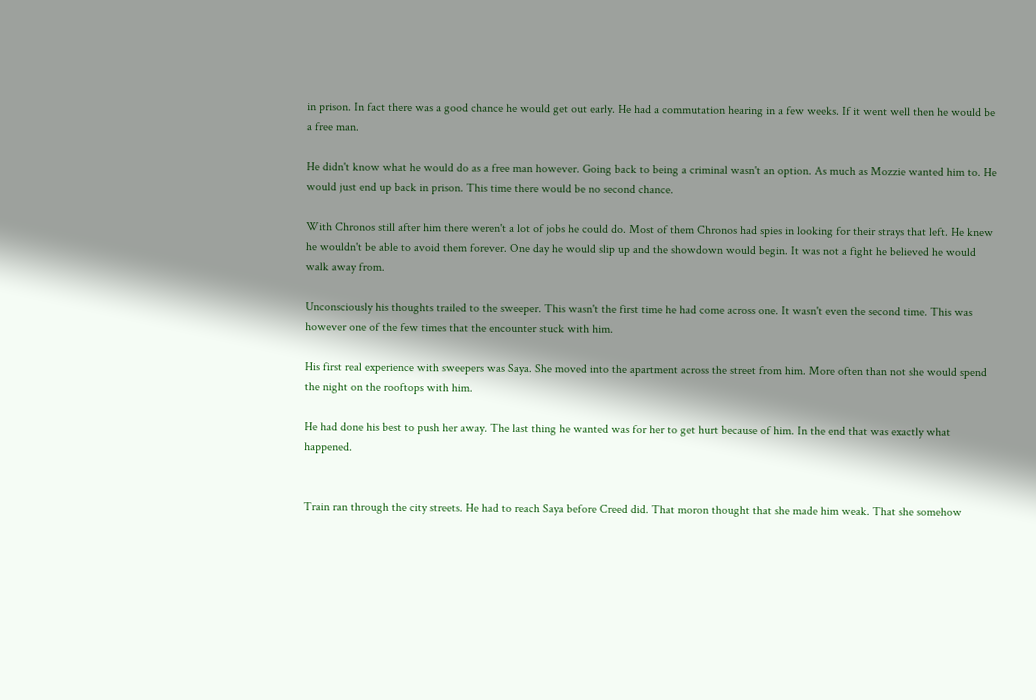in prison. In fact there was a good chance he would get out early. He had a commutation hearing in a few weeks. If it went well then he would be a free man.

He didn't know what he would do as a free man however. Going back to being a criminal wasn't an option. As much as Mozzie wanted him to. He would just end up back in prison. This time there would be no second chance.

With Chronos still after him there weren't a lot of jobs he could do. Most of them Chronos had spies in looking for their strays that left. He knew he wouldn't be able to avoid them forever. One day he would slip up and the showdown would begin. It was not a fight he believed he would walk away from.

Unconsciously his thoughts trailed to the sweeper. This wasn't the first time he had come across one. It wasn't even the second time. This was however one of the few times that the encounter stuck with him.

His first real experience with sweepers was Saya. She moved into the apartment across the street from him. More often than not she would spend the night on the rooftops with him.

He had done his best to push her away. The last thing he wanted was for her to get hurt because of him. In the end that was exactly what happened.


Train ran through the city streets. He had to reach Saya before Creed did. That moron thought that she made him weak. That she somehow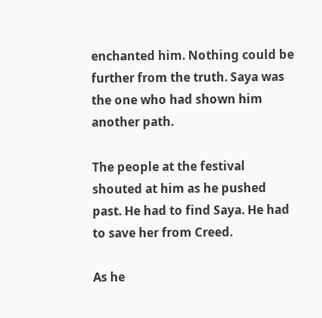enchanted him. Nothing could be further from the truth. Saya was the one who had shown him another path.

The people at the festival shouted at him as he pushed past. He had to find Saya. He had to save her from Creed.

As he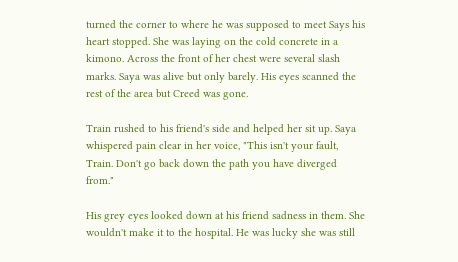turned the corner to where he was supposed to meet Says his heart stopped. She was laying on the cold concrete in a kimono. Across the front of her chest were several slash marks. Saya was alive but only barely. His eyes scanned the rest of the area but Creed was gone.

Train rushed to his friend's side and helped her sit up. Saya whispered pain clear in her voice, "This isn't your fault, Train. Don't go back down the path you have diverged from."

His grey eyes looked down at his friend sadness in them. She wouldn't make it to the hospital. He was lucky she was still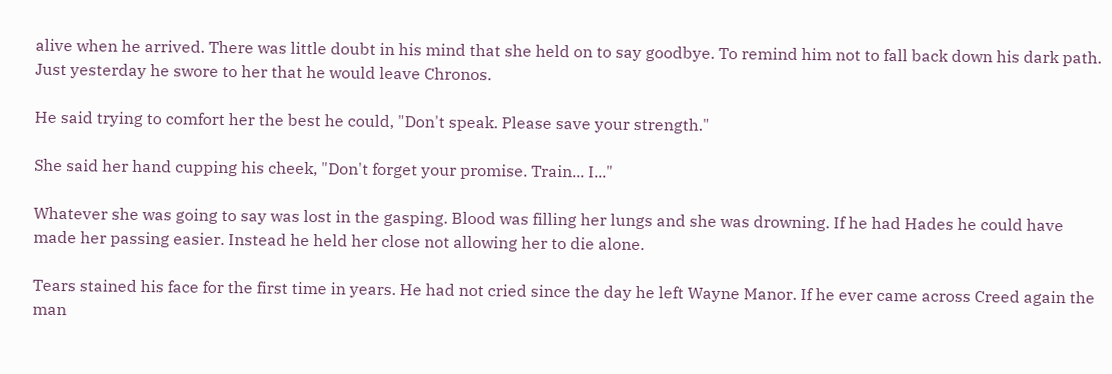alive when he arrived. There was little doubt in his mind that she held on to say goodbye. To remind him not to fall back down his dark path. Just yesterday he swore to her that he would leave Chronos.

He said trying to comfort her the best he could, "Don't speak. Please save your strength."

She said her hand cupping his cheek, "Don't forget your promise. Train... I..."

Whatever she was going to say was lost in the gasping. Blood was filling her lungs and she was drowning. If he had Hades he could have made her passing easier. Instead he held her close not allowing her to die alone.

Tears stained his face for the first time in years. He had not cried since the day he left Wayne Manor. If he ever came across Creed again the man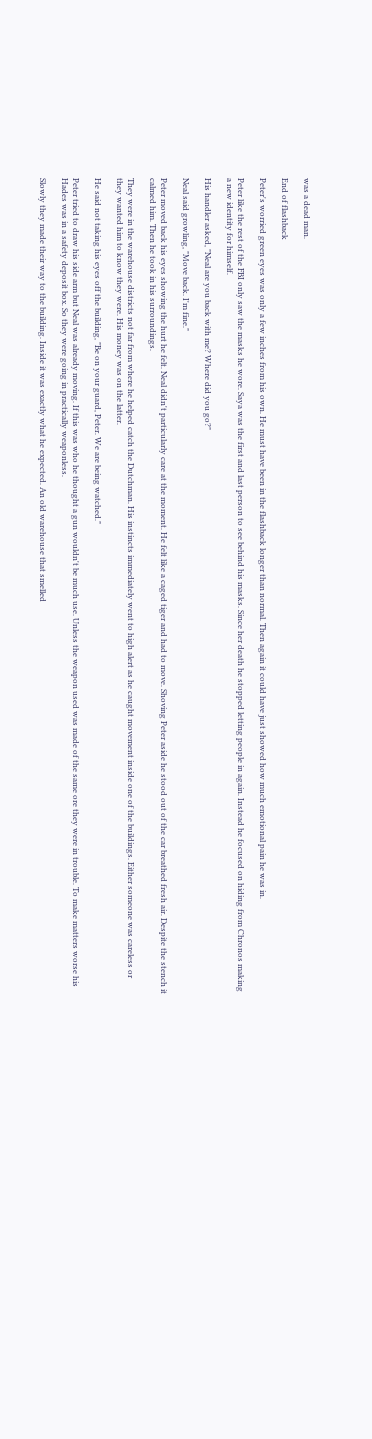was a dead man.

End of flashback

Peter's worried green eyes was only a few inches from his own. He must have been in the flashback longer than normal. Then again it could have just showed how much emotional pain he was in.

Peter like the rest of the FBI only saw the masks he wore. Saya was the first and last person to see behind his masks. Since her death he stopped letting people in again. Instead he focused on hiding from Chronos making a new identity for himself.

His handler asked, "Neal are you back with me? Where did you go?"

Neal said growling, "Move back. I'm fine."

Peter moved back his eyes showing the hurt he felt. Neal didn't particularly care at the moment. He felt like a caged tiger and had to move. Shoving Peter aside he stood out of the car breathed fresh air. Despite the stench it calmed him. Then he took in his surroundings.

They were in the warehouse districts not far from where he helped catch the Dutchman. His instincts immediately went to high alert as he caught movement inside one of the buildings. Either someone was careless or they wanted him to know they were. His money was on the latter.

He said not taking his eyes off the building, "Be on your guard, Peter. We are being watched."

Peter tried to draw his side arm but Neal was already moving. If this was who he thought a gun wouldn't be much use. Unless the weapon used was made of the same ore they were in trouble. To make matters worse his Hades was in a safety deposit box. So they were going in practically weaponless.

Slowly they made their way to the building. Inside it was exactly what he expected. An old warehouse that smelled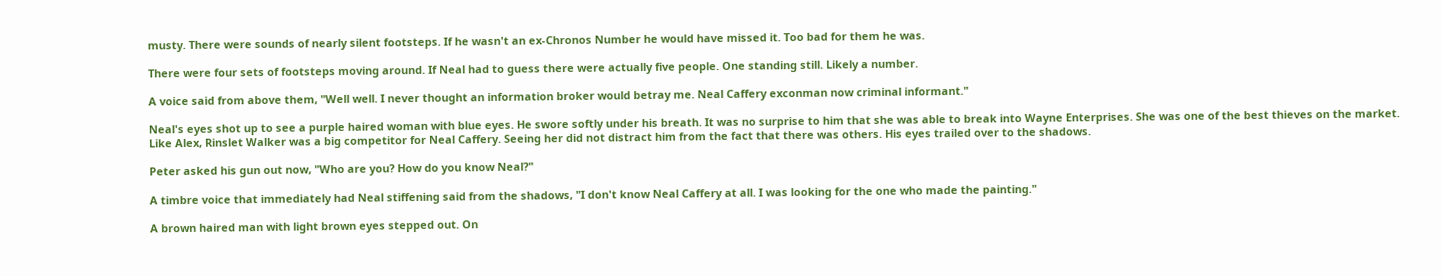musty. There were sounds of nearly silent footsteps. If he wasn't an ex-Chronos Number he would have missed it. Too bad for them he was.

There were four sets of footsteps moving around. If Neal had to guess there were actually five people. One standing still. Likely a number.

A voice said from above them, "Well well. I never thought an information broker would betray me. Neal Caffery exconman now criminal informant."

Neal's eyes shot up to see a purple haired woman with blue eyes. He swore softly under his breath. It was no surprise to him that she was able to break into Wayne Enterprises. She was one of the best thieves on the market. Like Alex, Rinslet Walker was a big competitor for Neal Caffery. Seeing her did not distract him from the fact that there was others. His eyes trailed over to the shadows.

Peter asked his gun out now, "Who are you? How do you know Neal?"

A timbre voice that immediately had Neal stiffening said from the shadows, "I don't know Neal Caffery at all. I was looking for the one who made the painting."

A brown haired man with light brown eyes stepped out. On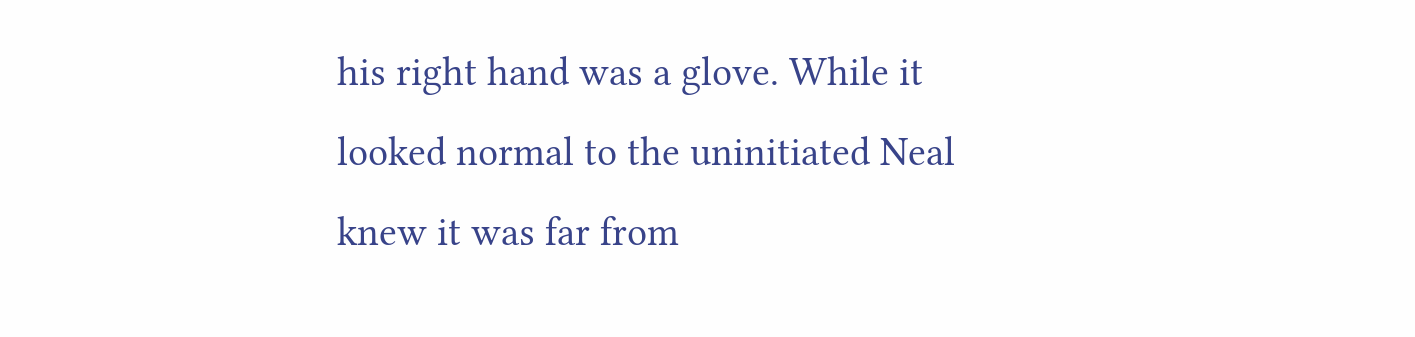his right hand was a glove. While it looked normal to the uninitiated Neal knew it was far from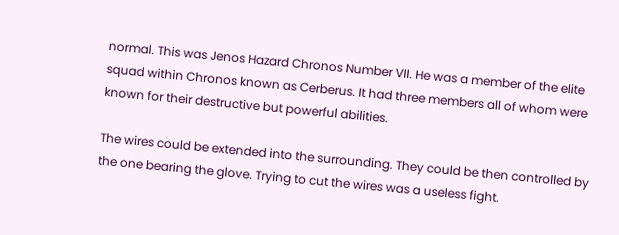normal. This was Jenos Hazard Chronos Number VII. He was a member of the elite squad within Chronos known as Cerberus. It had three members all of whom were known for their destructive but powerful abilities.

The wires could be extended into the surrounding. They could be then controlled by the one bearing the glove. Trying to cut the wires was a useless fight.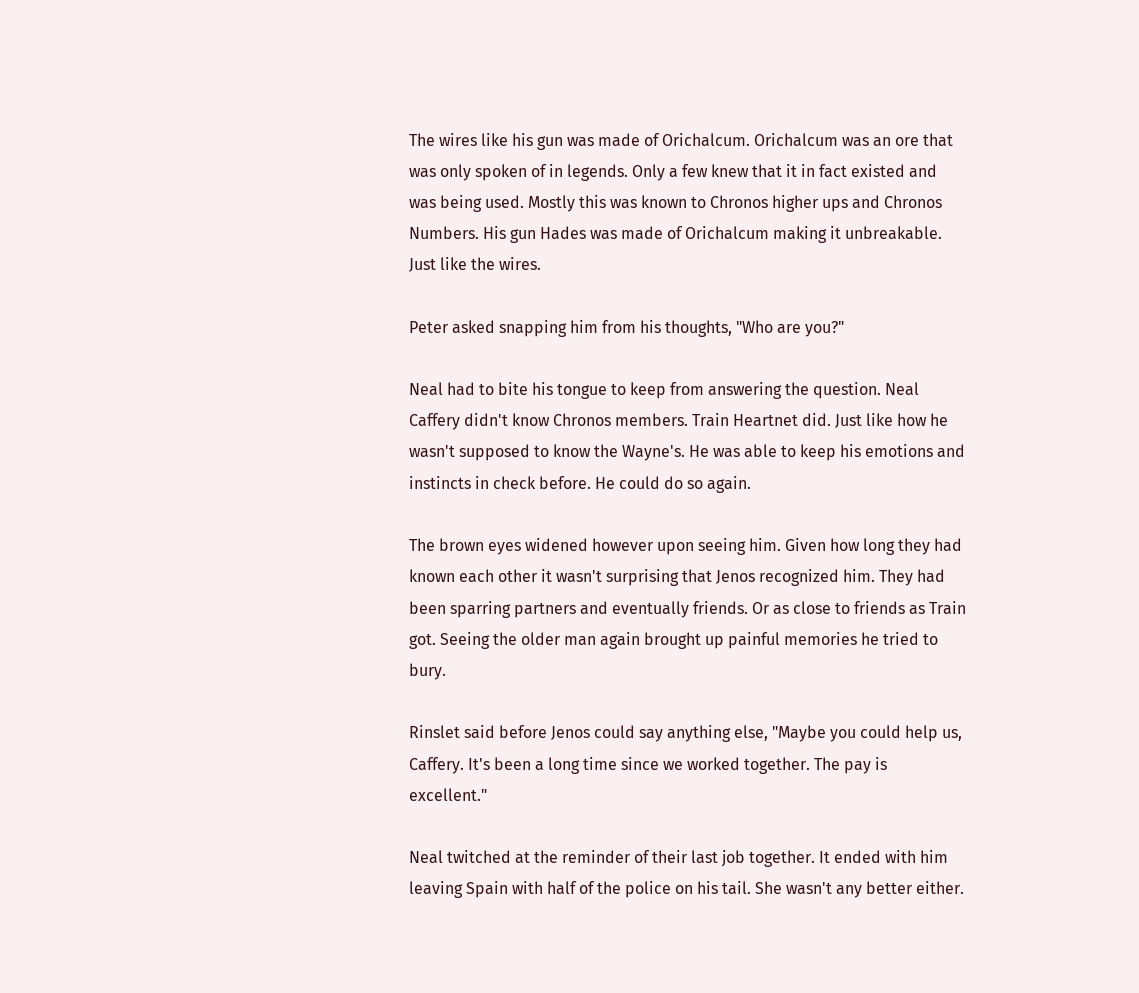The wires like his gun was made of Orichalcum. Orichalcum was an ore that was only spoken of in legends. Only a few knew that it in fact existed and was being used. Mostly this was known to Chronos higher ups and Chronos Numbers. His gun Hades was made of Orichalcum making it unbreakable. Just like the wires.

Peter asked snapping him from his thoughts, "Who are you?"

Neal had to bite his tongue to keep from answering the question. Neal Caffery didn't know Chronos members. Train Heartnet did. Just like how he wasn't supposed to know the Wayne's. He was able to keep his emotions and instincts in check before. He could do so again.

The brown eyes widened however upon seeing him. Given how long they had known each other it wasn't surprising that Jenos recognized him. They had been sparring partners and eventually friends. Or as close to friends as Train got. Seeing the older man again brought up painful memories he tried to bury.

Rinslet said before Jenos could say anything else, "Maybe you could help us, Caffery. It's been a long time since we worked together. The pay is excellent."

Neal twitched at the reminder of their last job together. It ended with him leaving Spain with half of the police on his tail. She wasn't any better either.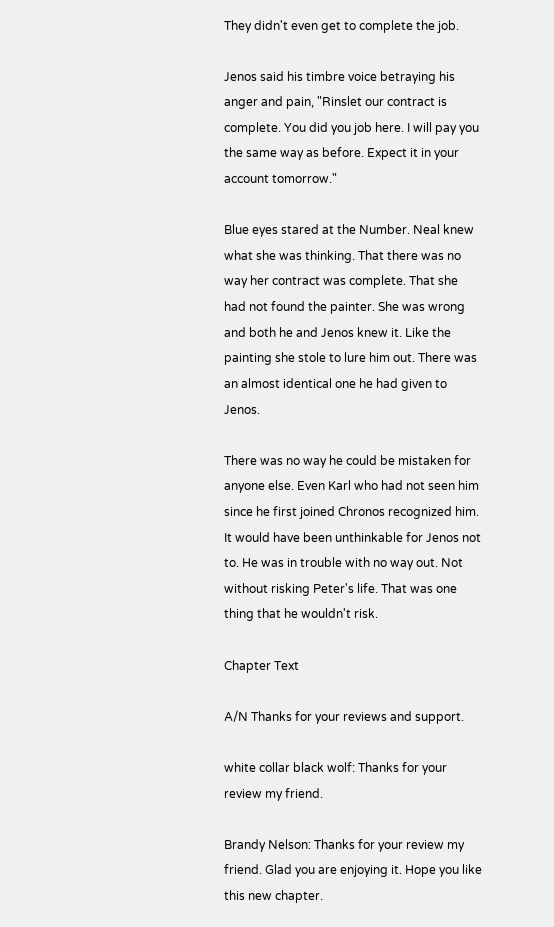They didn't even get to complete the job.

Jenos said his timbre voice betraying his anger and pain, "Rinslet our contract is complete. You did you job here. I will pay you the same way as before. Expect it in your account tomorrow."

Blue eyes stared at the Number. Neal knew what she was thinking. That there was no way her contract was complete. That she had not found the painter. She was wrong and both he and Jenos knew it. Like the painting she stole to lure him out. There was an almost identical one he had given to Jenos.

There was no way he could be mistaken for anyone else. Even Karl who had not seen him since he first joined Chronos recognized him. It would have been unthinkable for Jenos not to. He was in trouble with no way out. Not without risking Peter's life. That was one thing that he wouldn't risk.

Chapter Text

A/N Thanks for your reviews and support.

white collar black wolf: Thanks for your review my friend.

Brandy Nelson: Thanks for your review my friend. Glad you are enjoying it. Hope you like this new chapter.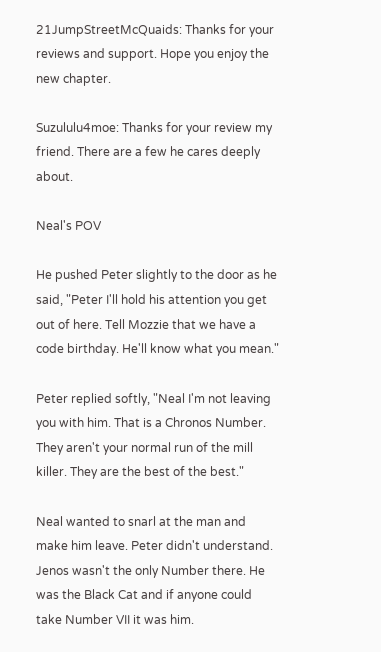21JumpStreetMcQuaids: Thanks for your reviews and support. Hope you enjoy the new chapter.

Suzululu4moe: Thanks for your review my friend. There are a few he cares deeply about.

Neal's POV

He pushed Peter slightly to the door as he said, "Peter I'll hold his attention you get out of here. Tell Mozzie that we have a code birthday. He'll know what you mean."

Peter replied softly, "Neal I'm not leaving you with him. That is a Chronos Number. They aren't your normal run of the mill killer. They are the best of the best."

Neal wanted to snarl at the man and make him leave. Peter didn't understand. Jenos wasn't the only Number there. He was the Black Cat and if anyone could take Number VII it was him.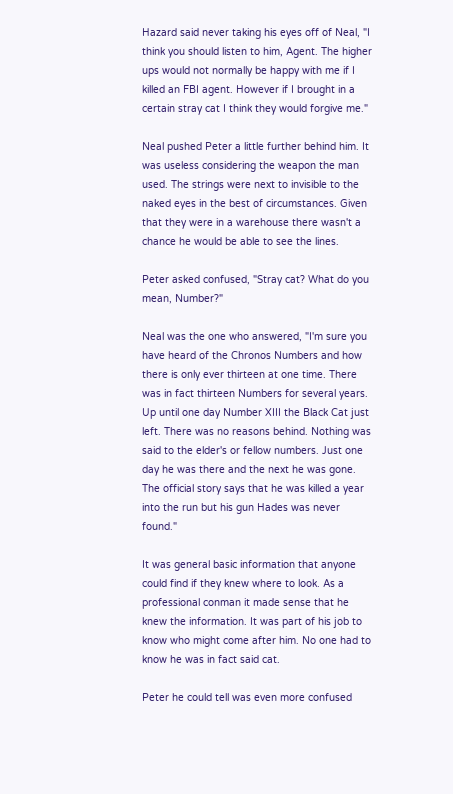Hazard said never taking his eyes off of Neal, "I think you should listen to him, Agent. The higher ups would not normally be happy with me if I killed an FBI agent. However if I brought in a certain stray cat I think they would forgive me."

Neal pushed Peter a little further behind him. It was useless considering the weapon the man used. The strings were next to invisible to the naked eyes in the best of circumstances. Given that they were in a warehouse there wasn't a chance he would be able to see the lines.

Peter asked confused, "Stray cat? What do you mean, Number?"

Neal was the one who answered, "I'm sure you have heard of the Chronos Numbers and how there is only ever thirteen at one time. There was in fact thirteen Numbers for several years. Up until one day Number XIII the Black Cat just left. There was no reasons behind. Nothing was said to the elder's or fellow numbers. Just one day he was there and the next he was gone. The official story says that he was killed a year into the run but his gun Hades was never found."

It was general basic information that anyone could find if they knew where to look. As a professional conman it made sense that he knew the information. It was part of his job to know who might come after him. No one had to know he was in fact said cat.

Peter he could tell was even more confused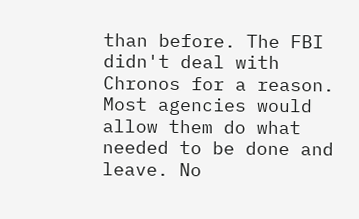than before. The FBI didn't deal with Chronos for a reason. Most agencies would allow them do what needed to be done and leave. No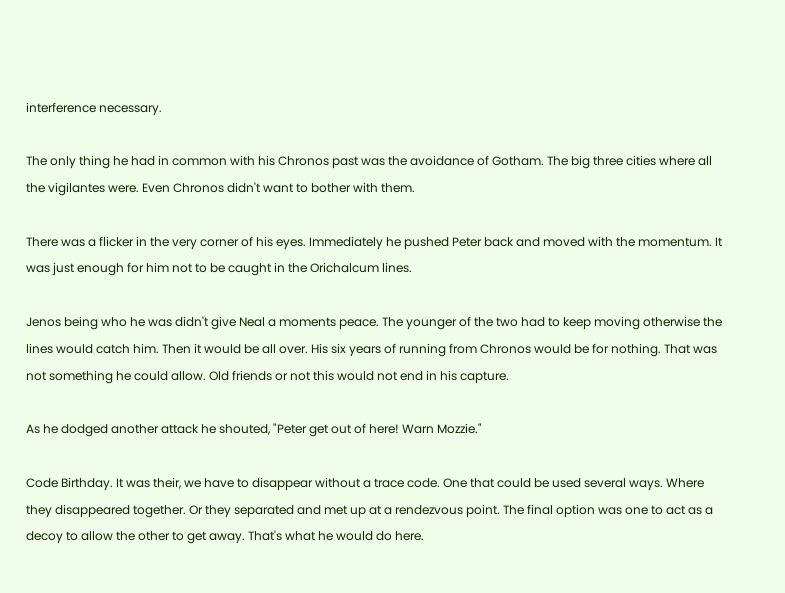interference necessary.

The only thing he had in common with his Chronos past was the avoidance of Gotham. The big three cities where all the vigilantes were. Even Chronos didn't want to bother with them.

There was a flicker in the very corner of his eyes. Immediately he pushed Peter back and moved with the momentum. It was just enough for him not to be caught in the Orichalcum lines.

Jenos being who he was didn't give Neal a moments peace. The younger of the two had to keep moving otherwise the lines would catch him. Then it would be all over. His six years of running from Chronos would be for nothing. That was not something he could allow. Old friends or not this would not end in his capture.

As he dodged another attack he shouted, "Peter get out of here! Warn Mozzie."

Code Birthday. It was their, we have to disappear without a trace code. One that could be used several ways. Where they disappeared together. Or they separated and met up at a rendezvous point. The final option was one to act as a decoy to allow the other to get away. That's what he would do here.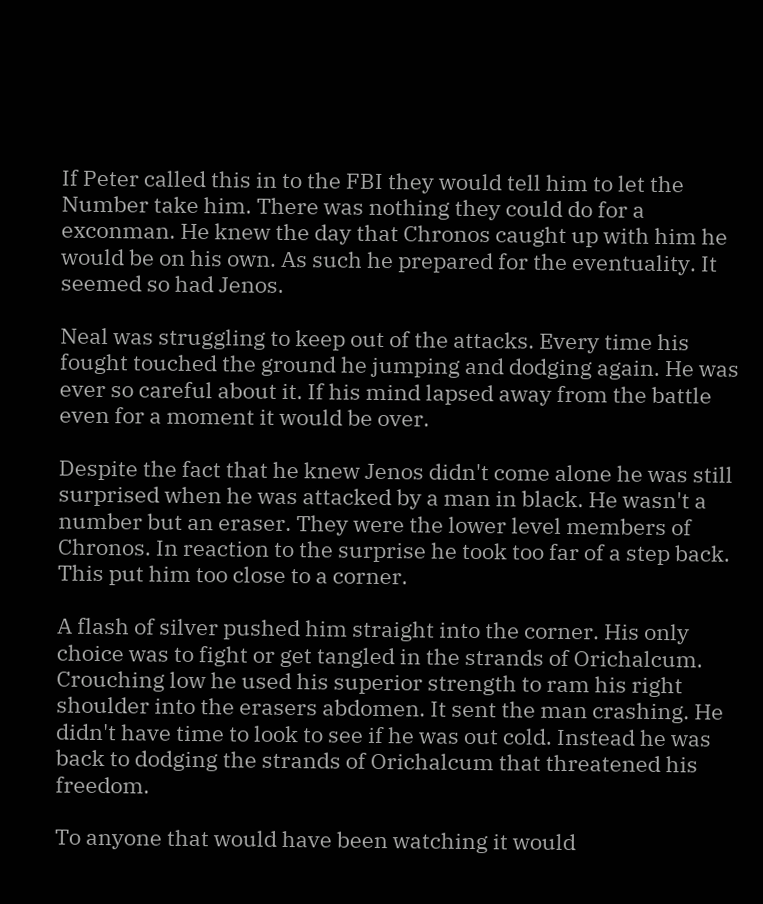If Peter called this in to the FBI they would tell him to let the Number take him. There was nothing they could do for a exconman. He knew the day that Chronos caught up with him he would be on his own. As such he prepared for the eventuality. It seemed so had Jenos.

Neal was struggling to keep out of the attacks. Every time his fought touched the ground he jumping and dodging again. He was ever so careful about it. If his mind lapsed away from the battle even for a moment it would be over.

Despite the fact that he knew Jenos didn't come alone he was still surprised when he was attacked by a man in black. He wasn't a number but an eraser. They were the lower level members of Chronos. In reaction to the surprise he took too far of a step back. This put him too close to a corner.

A flash of silver pushed him straight into the corner. His only choice was to fight or get tangled in the strands of Orichalcum. Crouching low he used his superior strength to ram his right shoulder into the erasers abdomen. It sent the man crashing. He didn't have time to look to see if he was out cold. Instead he was back to dodging the strands of Orichalcum that threatened his freedom.

To anyone that would have been watching it would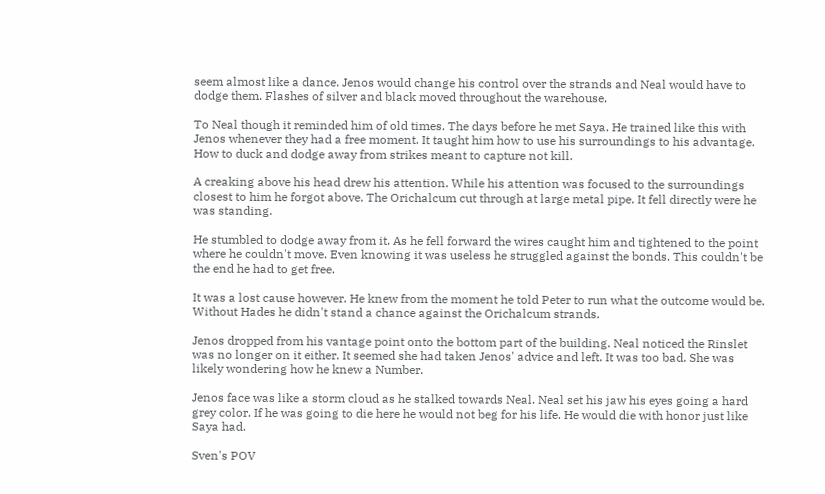seem almost like a dance. Jenos would change his control over the strands and Neal would have to dodge them. Flashes of silver and black moved throughout the warehouse.

To Neal though it reminded him of old times. The days before he met Saya. He trained like this with Jenos whenever they had a free moment. It taught him how to use his surroundings to his advantage. How to duck and dodge away from strikes meant to capture not kill.

A creaking above his head drew his attention. While his attention was focused to the surroundings closest to him he forgot above. The Orichalcum cut through at large metal pipe. It fell directly were he was standing.

He stumbled to dodge away from it. As he fell forward the wires caught him and tightened to the point where he couldn't move. Even knowing it was useless he struggled against the bonds. This couldn't be the end he had to get free.

It was a lost cause however. He knew from the moment he told Peter to run what the outcome would be. Without Hades he didn't stand a chance against the Orichalcum strands.

Jenos dropped from his vantage point onto the bottom part of the building. Neal noticed the Rinslet was no longer on it either. It seemed she had taken Jenos' advice and left. It was too bad. She was likely wondering how he knew a Number.

Jenos face was like a storm cloud as he stalked towards Neal. Neal set his jaw his eyes going a hard grey color. If he was going to die here he would not beg for his life. He would die with honor just like Saya had.

Sven's POV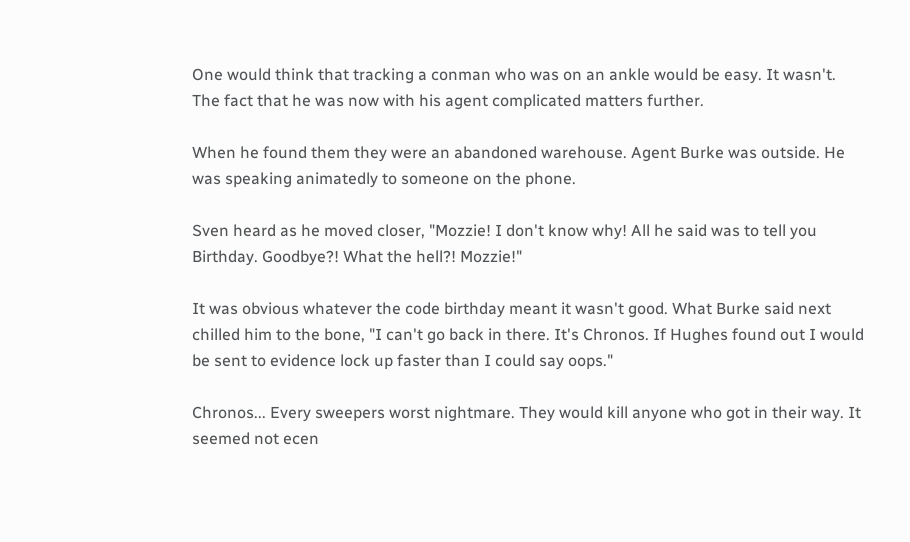One would think that tracking a conman who was on an ankle would be easy. It wasn't. The fact that he was now with his agent complicated matters further.

When he found them they were an abandoned warehouse. Agent Burke was outside. He was speaking animatedly to someone on the phone.

Sven heard as he moved closer, "Mozzie! I don't know why! All he said was to tell you Birthday. Goodbye?! What the hell?! Mozzie!"

It was obvious whatever the code birthday meant it wasn't good. What Burke said next chilled him to the bone, "I can't go back in there. It's Chronos. If Hughes found out I would be sent to evidence lock up faster than I could say oops."

Chronos... Every sweepers worst nightmare. They would kill anyone who got in their way. It seemed not ecen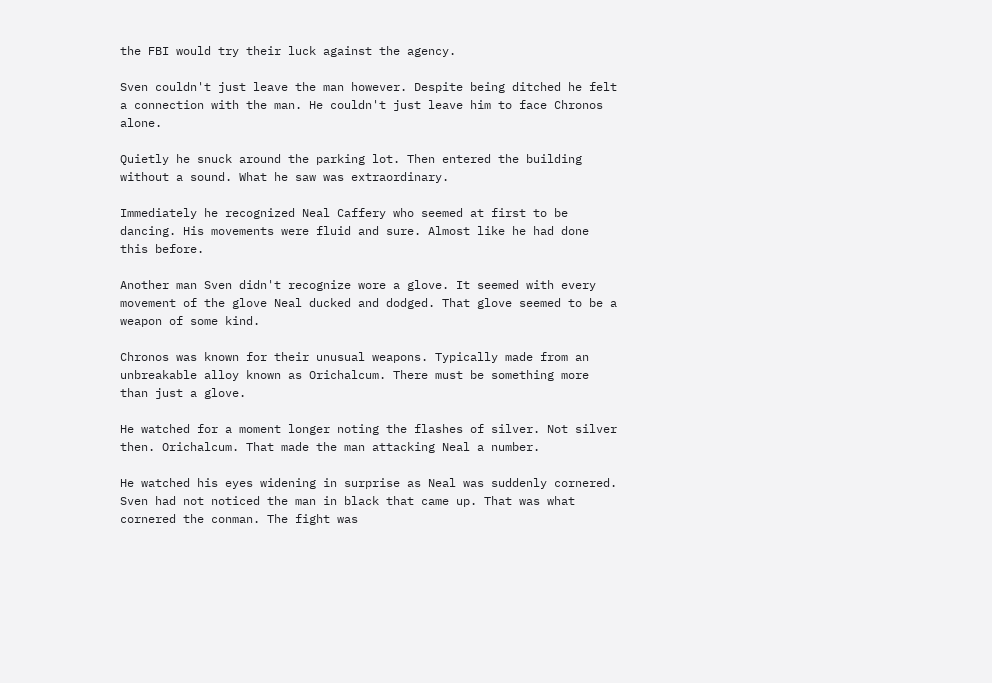the FBI would try their luck against the agency.

Sven couldn't just leave the man however. Despite being ditched he felt a connection with the man. He couldn't just leave him to face Chronos alone.

Quietly he snuck around the parking lot. Then entered the building without a sound. What he saw was extraordinary.

Immediately he recognized Neal Caffery who seemed at first to be dancing. His movements were fluid and sure. Almost like he had done this before.

Another man Sven didn't recognize wore a glove. It seemed with every movement of the glove Neal ducked and dodged. That glove seemed to be a weapon of some kind.

Chronos was known for their unusual weapons. Typically made from an unbreakable alloy known as Orichalcum. There must be something more than just a glove.

He watched for a moment longer noting the flashes of silver. Not silver then. Orichalcum. That made the man attacking Neal a number.

He watched his eyes widening in surprise as Neal was suddenly cornered. Sven had not noticed the man in black that came up. That was what cornered the conman. The fight was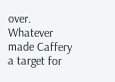over. Whatever made Caffery a target for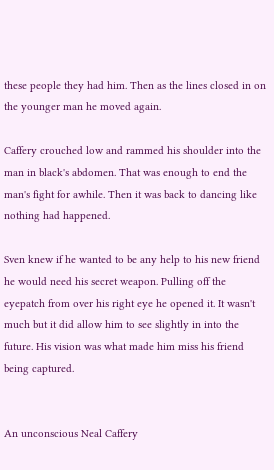these people they had him. Then as the lines closed in on the younger man he moved again.

Caffery crouched low and rammed his shoulder into the man in black's abdomen. That was enough to end the man's fight for awhile. Then it was back to dancing like nothing had happened.

Sven knew if he wanted to be any help to his new friend he would need his secret weapon. Pulling off the eyepatch from over his right eye he opened it. It wasn't much but it did allow him to see slightly in into the future. His vision was what made him miss his friend being captured.


An unconscious Neal Caffery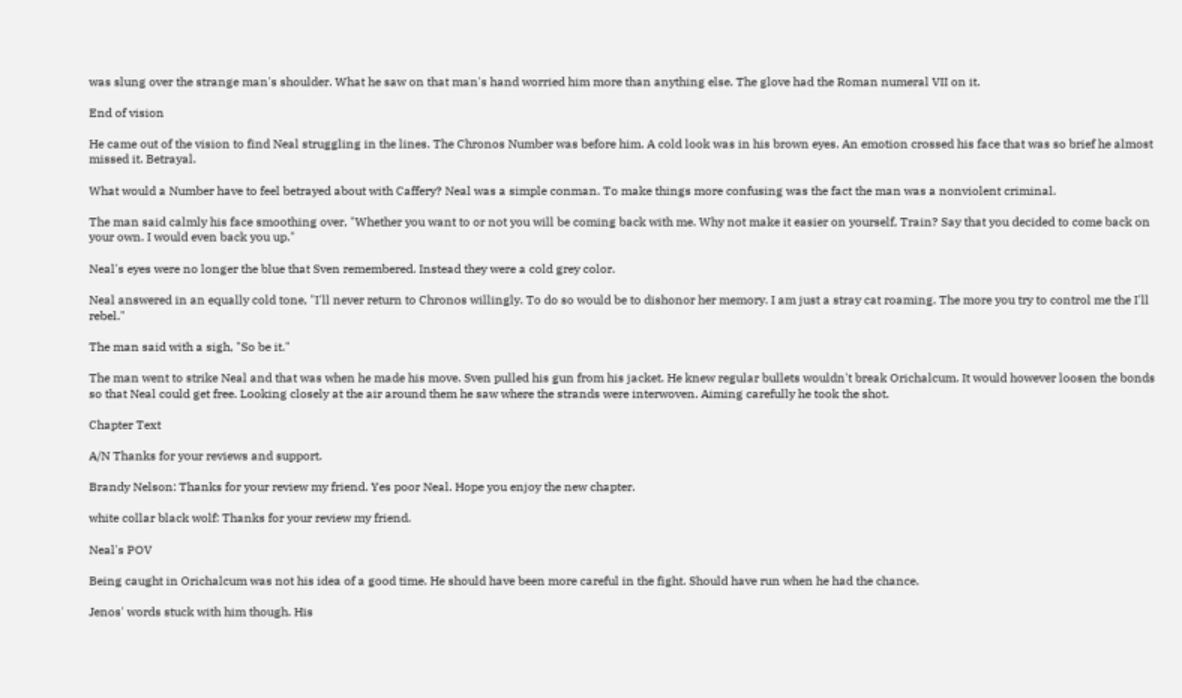was slung over the strange man's shoulder. What he saw on that man's hand worried him more than anything else. The glove had the Roman numeral VII on it.

End of vision

He came out of the vision to find Neal struggling in the lines. The Chronos Number was before him. A cold look was in his brown eyes. An emotion crossed his face that was so brief he almost missed it. Betrayal.

What would a Number have to feel betrayed about with Caffery? Neal was a simple conman. To make things more confusing was the fact the man was a nonviolent criminal.

The man said calmly his face smoothing over, "Whether you want to or not you will be coming back with me. Why not make it easier on yourself, Train? Say that you decided to come back on your own. I would even back you up."

Neal's eyes were no longer the blue that Sven remembered. Instead they were a cold grey color.

Neal answered in an equally cold tone, "I'll never return to Chronos willingly. To do so would be to dishonor her memory. I am just a stray cat roaming. The more you try to control me the I'll rebel."

The man said with a sigh, "So be it."

The man went to strike Neal and that was when he made his move. Sven pulled his gun from his jacket. He knew regular bullets wouldn't break Orichalcum. It would however loosen the bonds so that Neal could get free. Looking closely at the air around them he saw where the strands were interwoven. Aiming carefully he took the shot.

Chapter Text

A/N Thanks for your reviews and support.

Brandy Nelson: Thanks for your review my friend. Yes poor Neal. Hope you enjoy the new chapter.

white collar black wolf: Thanks for your review my friend.

Neal's POV

Being caught in Orichalcum was not his idea of a good time. He should have been more careful in the fight. Should have run when he had the chance.

Jenos' words stuck with him though. His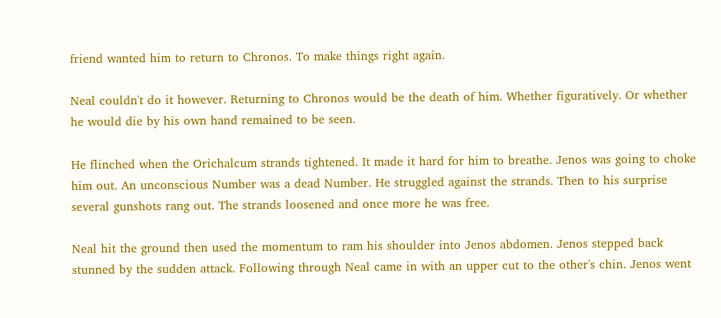friend wanted him to return to Chronos. To make things right again.

Neal couldn't do it however. Returning to Chronos would be the death of him. Whether figuratively. Or whether he would die by his own hand remained to be seen.

He flinched when the Orichalcum strands tightened. It made it hard for him to breathe. Jenos was going to choke him out. An unconscious Number was a dead Number. He struggled against the strands. Then to his surprise several gunshots rang out. The strands loosened and once more he was free.

Neal hit the ground then used the momentum to ram his shoulder into Jenos abdomen. Jenos stepped back stunned by the sudden attack. Following through Neal came in with an upper cut to the other's chin. Jenos went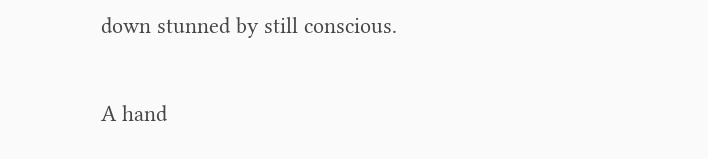down stunned by still conscious.

A hand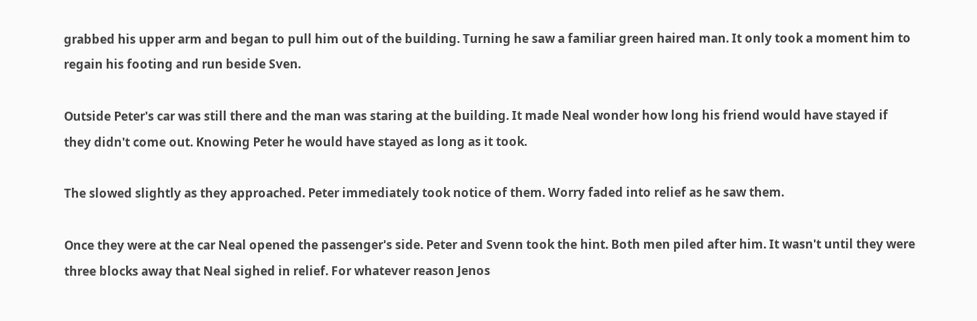grabbed his upper arm and began to pull him out of the building. Turning he saw a familiar green haired man. It only took a moment him to regain his footing and run beside Sven.

Outside Peter's car was still there and the man was staring at the building. It made Neal wonder how long his friend would have stayed if they didn't come out. Knowing Peter he would have stayed as long as it took.

The slowed slightly as they approached. Peter immediately took notice of them. Worry faded into relief as he saw them.

Once they were at the car Neal opened the passenger's side. Peter and Svenn took the hint. Both men piled after him. It wasn't until they were three blocks away that Neal sighed in relief. For whatever reason Jenos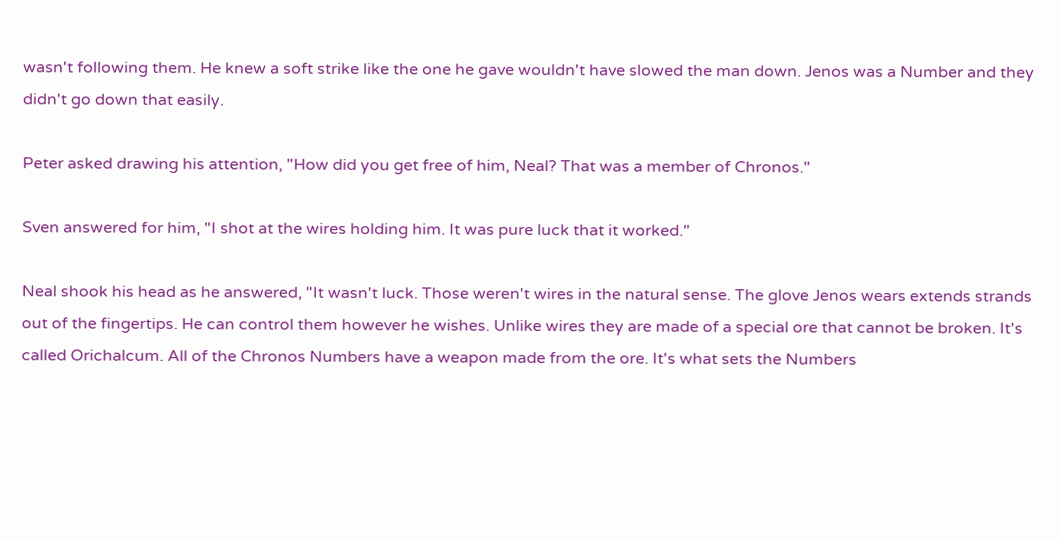wasn't following them. He knew a soft strike like the one he gave wouldn't have slowed the man down. Jenos was a Number and they didn't go down that easily.

Peter asked drawing his attention, "How did you get free of him, Neal? That was a member of Chronos."

Sven answered for him, "I shot at the wires holding him. It was pure luck that it worked."

Neal shook his head as he answered, "It wasn't luck. Those weren't wires in the natural sense. The glove Jenos wears extends strands out of the fingertips. He can control them however he wishes. Unlike wires they are made of a special ore that cannot be broken. It's called Orichalcum. All of the Chronos Numbers have a weapon made from the ore. It's what sets the Numbers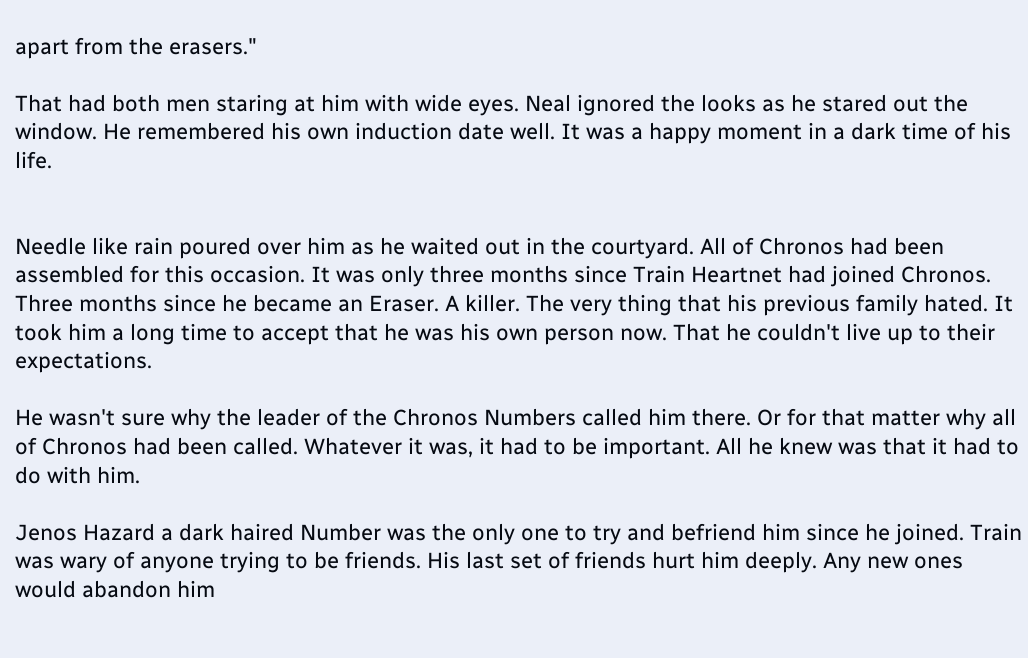apart from the erasers."

That had both men staring at him with wide eyes. Neal ignored the looks as he stared out the window. He remembered his own induction date well. It was a happy moment in a dark time of his life.


Needle like rain poured over him as he waited out in the courtyard. All of Chronos had been assembled for this occasion. It was only three months since Train Heartnet had joined Chronos. Three months since he became an Eraser. A killer. The very thing that his previous family hated. It took him a long time to accept that he was his own person now. That he couldn't live up to their expectations.

He wasn't sure why the leader of the Chronos Numbers called him there. Or for that matter why all of Chronos had been called. Whatever it was, it had to be important. All he knew was that it had to do with him.

Jenos Hazard a dark haired Number was the only one to try and befriend him since he joined. Train was wary of anyone trying to be friends. His last set of friends hurt him deeply. Any new ones would abandon him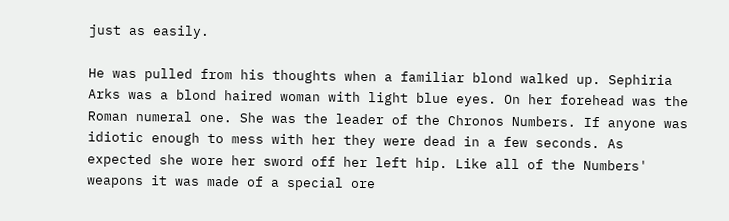just as easily.

He was pulled from his thoughts when a familiar blond walked up. Sephiria Arks was a blond haired woman with light blue eyes. On her forehead was the Roman numeral one. She was the leader of the Chronos Numbers. If anyone was idiotic enough to mess with her they were dead in a few seconds. As expected she wore her sword off her left hip. Like all of the Numbers' weapons it was made of a special ore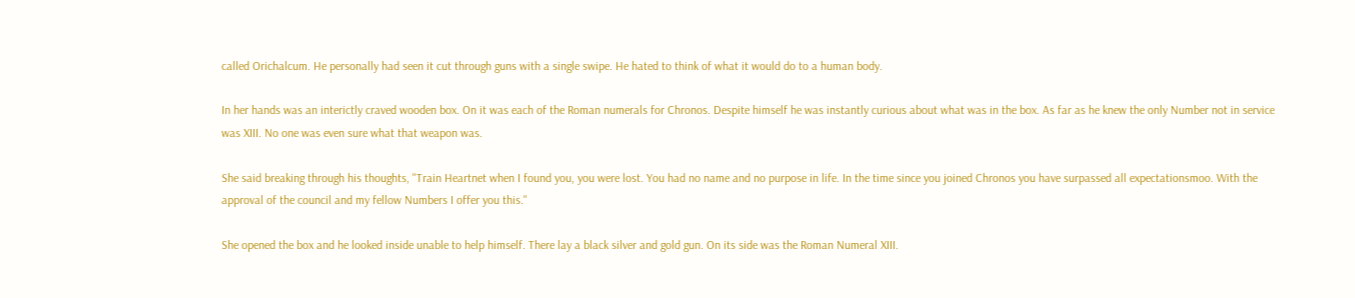called Orichalcum. He personally had seen it cut through guns with a single swipe. He hated to think of what it would do to a human body.

In her hands was an interictly craved wooden box. On it was each of the Roman numerals for Chronos. Despite himself he was instantly curious about what was in the box. As far as he knew the only Number not in service was XIII. No one was even sure what that weapon was.

She said breaking through his thoughts, "Train Heartnet when I found you, you were lost. You had no name and no purpose in life. In the time since you joined Chronos you have surpassed all expectationsmoo. With the approval of the council and my fellow Numbers I offer you this."

She opened the box and he looked inside unable to help himself. There lay a black silver and gold gun. On its side was the Roman Numeral XIII.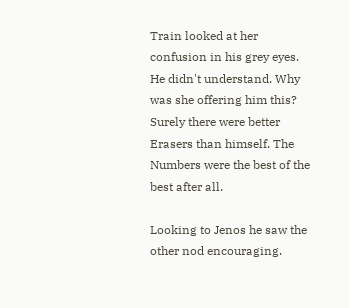Train looked at her confusion in his grey eyes. He didn't understand. Why was she offering him this? Surely there were better Erasers than himself. The Numbers were the best of the best after all.

Looking to Jenos he saw the other nod encouraging.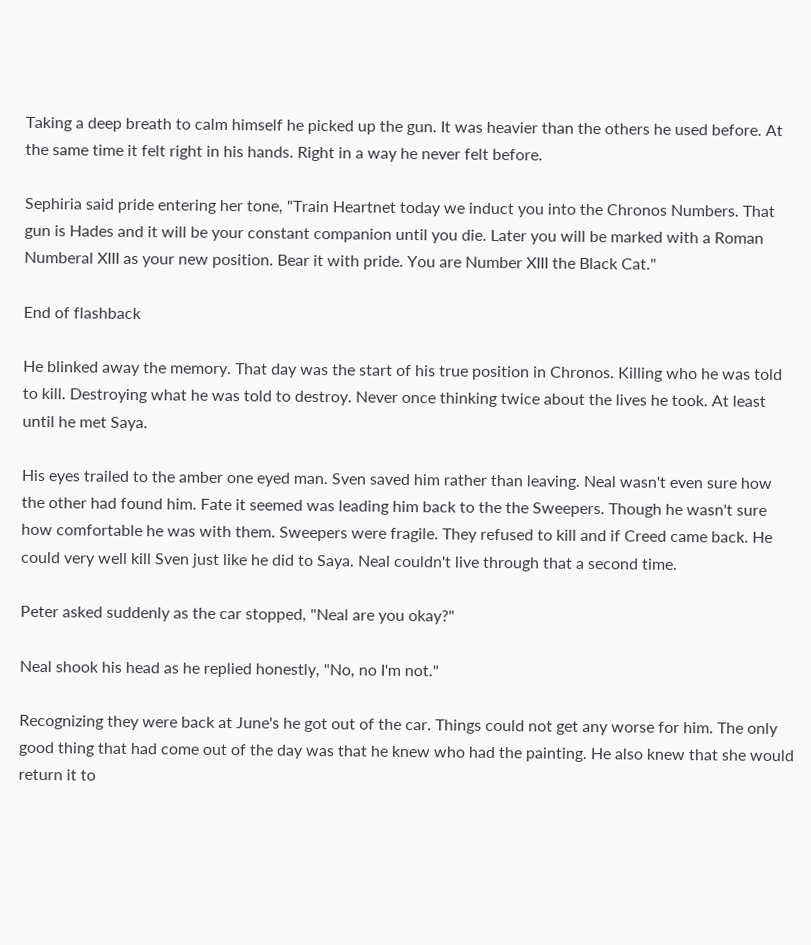Taking a deep breath to calm himself he picked up the gun. It was heavier than the others he used before. At the same time it felt right in his hands. Right in a way he never felt before.

Sephiria said pride entering her tone, "Train Heartnet today we induct you into the Chronos Numbers. That gun is Hades and it will be your constant companion until you die. Later you will be marked with a Roman Numberal XIII as your new position. Bear it with pride. You are Number XIII the Black Cat."

End of flashback

He blinked away the memory. That day was the start of his true position in Chronos. Killing who he was told to kill. Destroying what he was told to destroy. Never once thinking twice about the lives he took. At least until he met Saya.

His eyes trailed to the amber one eyed man. Sven saved him rather than leaving. Neal wasn't even sure how the other had found him. Fate it seemed was leading him back to the the Sweepers. Though he wasn't sure how comfortable he was with them. Sweepers were fragile. They refused to kill and if Creed came back. He could very well kill Sven just like he did to Saya. Neal couldn't live through that a second time.

Peter asked suddenly as the car stopped, "Neal are you okay?"

Neal shook his head as he replied honestly, "No, no I'm not."

Recognizing they were back at June's he got out of the car. Things could not get any worse for him. The only good thing that had come out of the day was that he knew who had the painting. He also knew that she would return it to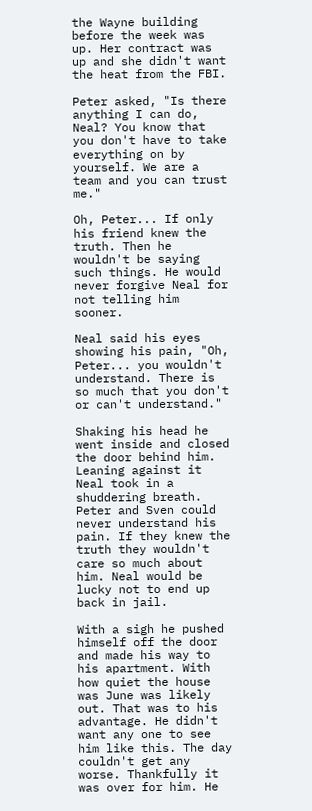the Wayne building before the week was up. Her contract was up and she didn't want the heat from the FBI.

Peter asked, "Is there anything I can do, Neal? You know that you don't have to take everything on by yourself. We are a team and you can trust me."

Oh, Peter... If only his friend knew the truth. Then he wouldn't be saying such things. He would never forgive Neal for not telling him sooner.

Neal said his eyes showing his pain, "Oh, Peter... you wouldn't understand. There is so much that you don't or can't understand."

Shaking his head he went inside and closed the door behind him. Leaning against it Neal took in a shuddering breath. Peter and Sven could never understand his pain. If they knew the truth they wouldn't care so much about him. Neal would be lucky not to end up back in jail.

With a sigh he pushed himself off the door and made his way to his apartment. With how quiet the house was June was likely out. That was to his advantage. He didn't want any one to see him like this. The day couldn't get any worse. Thankfully it was over for him. He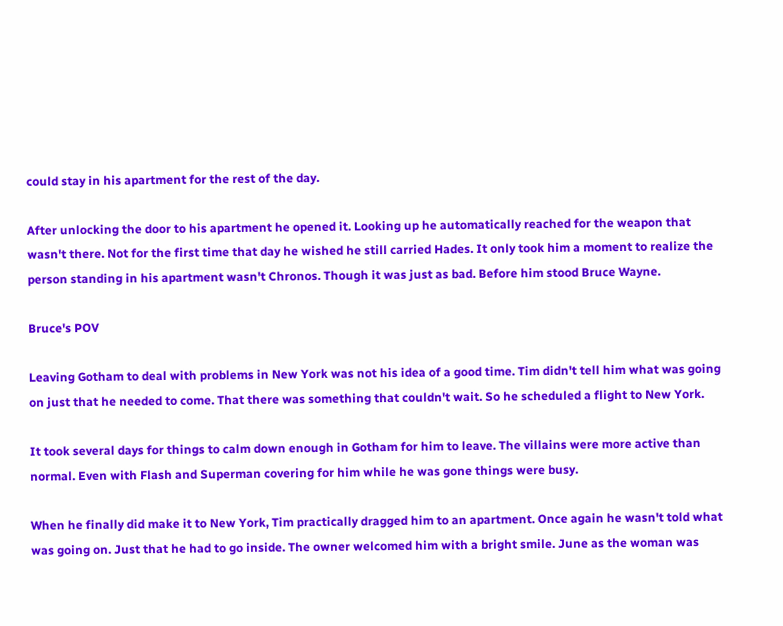could stay in his apartment for the rest of the day.

After unlocking the door to his apartment he opened it. Looking up he automatically reached for the weapon that wasn't there. Not for the first time that day he wished he still carried Hades. It only took him a moment to realize the person standing in his apartment wasn't Chronos. Though it was just as bad. Before him stood Bruce Wayne.

Bruce's POV

Leaving Gotham to deal with problems in New York was not his idea of a good time. Tim didn't tell him what was going on just that he needed to come. That there was something that couldn't wait. So he scheduled a flight to New York.

It took several days for things to calm down enough in Gotham for him to leave. The villains were more active than normal. Even with Flash and Superman covering for him while he was gone things were busy.

When he finally did make it to New York, Tim practically dragged him to an apartment. Once again he wasn't told what was going on. Just that he had to go inside. The owner welcomed him with a bright smile. June as the woman was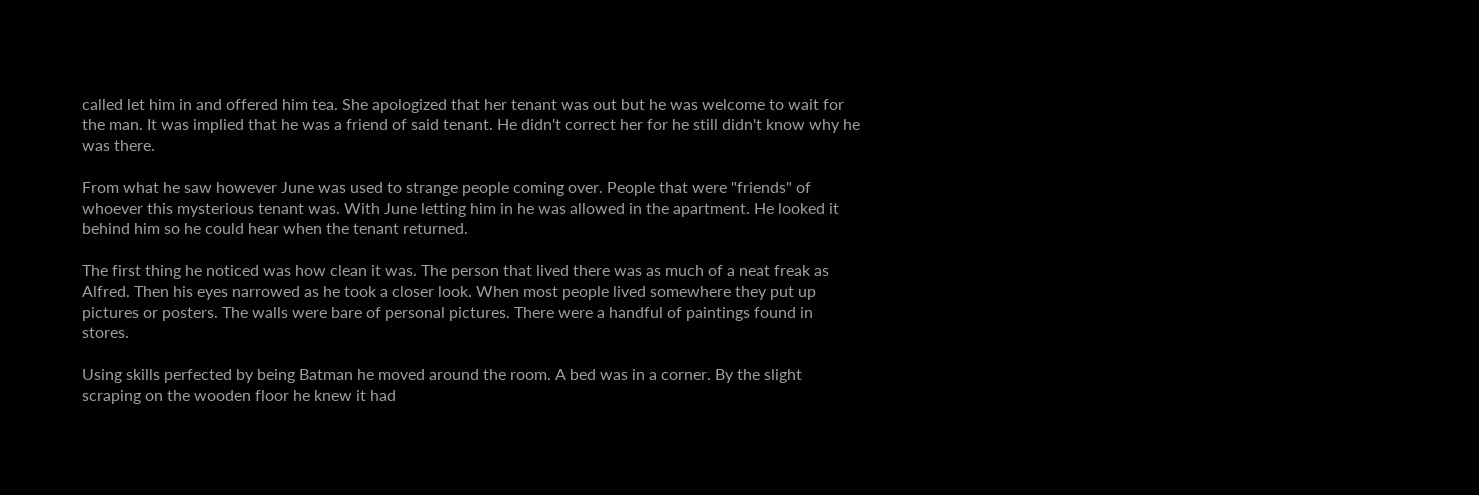called let him in and offered him tea. She apologized that her tenant was out but he was welcome to wait for the man. It was implied that he was a friend of said tenant. He didn't correct her for he still didn't know why he was there.

From what he saw however June was used to strange people coming over. People that were "friends" of whoever this mysterious tenant was. With June letting him in he was allowed in the apartment. He looked it behind him so he could hear when the tenant returned.

The first thing he noticed was how clean it was. The person that lived there was as much of a neat freak as Alfred. Then his eyes narrowed as he took a closer look. When most people lived somewhere they put up pictures or posters. The walls were bare of personal pictures. There were a handful of paintings found in stores.

Using skills perfected by being Batman he moved around the room. A bed was in a corner. By the slight scraping on the wooden floor he knew it had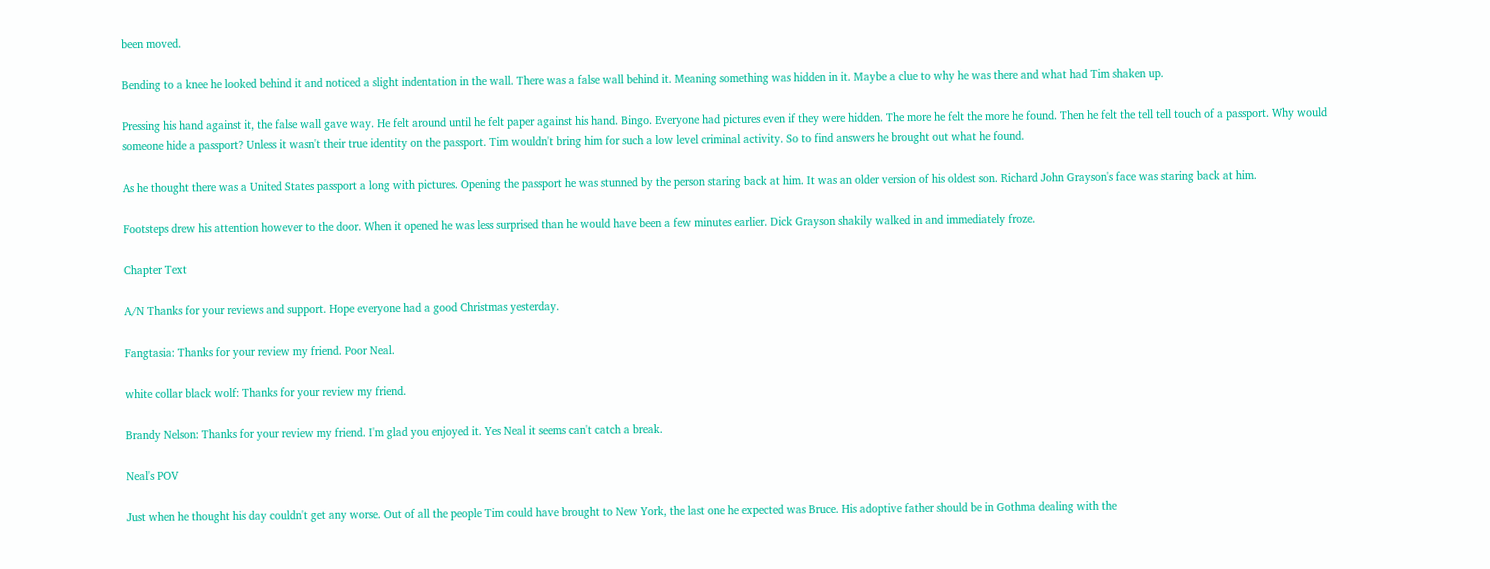been moved.

Bending to a knee he looked behind it and noticed a slight indentation in the wall. There was a false wall behind it. Meaning something was hidden in it. Maybe a clue to why he was there and what had Tim shaken up.

Pressing his hand against it, the false wall gave way. He felt around until he felt paper against his hand. Bingo. Everyone had pictures even if they were hidden. The more he felt the more he found. Then he felt the tell tell touch of a passport. Why would someone hide a passport? Unless it wasn't their true identity on the passport. Tim wouldn't bring him for such a low level criminal activity. So to find answers he brought out what he found.

As he thought there was a United States passport a long with pictures. Opening the passport he was stunned by the person staring back at him. It was an older version of his oldest son. Richard John Grayson's face was staring back at him.

Footsteps drew his attention however to the door. When it opened he was less surprised than he would have been a few minutes earlier. Dick Grayson shakily walked in and immediately froze.

Chapter Text

A/N Thanks for your reviews and support. Hope everyone had a good Christmas yesterday.

Fangtasia: Thanks for your review my friend. Poor Neal.

white collar black wolf: Thanks for your review my friend.

Brandy Nelson: Thanks for your review my friend. I'm glad you enjoyed it. Yes Neal it seems can't catch a break.

Neal's POV

Just when he thought his day couldn't get any worse. Out of all the people Tim could have brought to New York, the last one he expected was Bruce. His adoptive father should be in Gothma dealing with the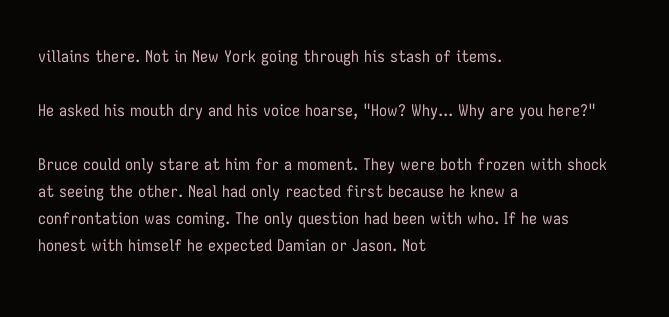villains there. Not in New York going through his stash of items.

He asked his mouth dry and his voice hoarse, "How? Why... Why are you here?"

Bruce could only stare at him for a moment. They were both frozen with shock at seeing the other. Neal had only reacted first because he knew a confrontation was coming. The only question had been with who. If he was honest with himself he expected Damian or Jason. Not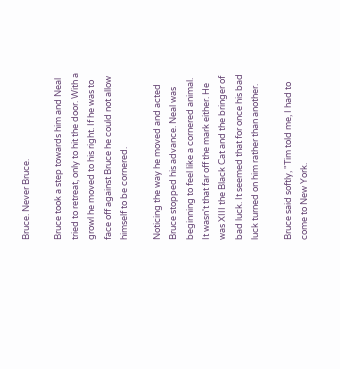Bruce. Never Bruce.

Bruce took a step towards him and Neal tried to retreat, only to hit the door. With a growl he moved to his right. If he was to face off against Bruce he could not allow himself to be cornered.

Noticing the way he moved and acted Bruce stopped his advance. Neal was beginning to feel like a cornered animal. It wasn't that far off the mark either. He was XIII the Black Cat and the bringer of bad luck. It seemed that for once his bad luck turned on him rather than another.

Bruce said softly, "Tim told me, I had to come to New York.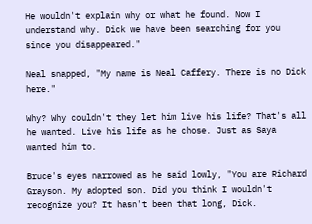He wouldn't explain why or what he found. Now I understand why. Dick we have been searching for you since you disappeared."

Neal snapped, "My name is Neal Caffery. There is no Dick here."

Why? Why couldn't they let him live his life? That's all he wanted. Live his life as he chose. Just as Saya wanted him to.

Bruce's eyes narrowed as he said lowly, "You are Richard Grayson. My adopted son. Did you think I wouldn't recognize you? It hasn't been that long, Dick.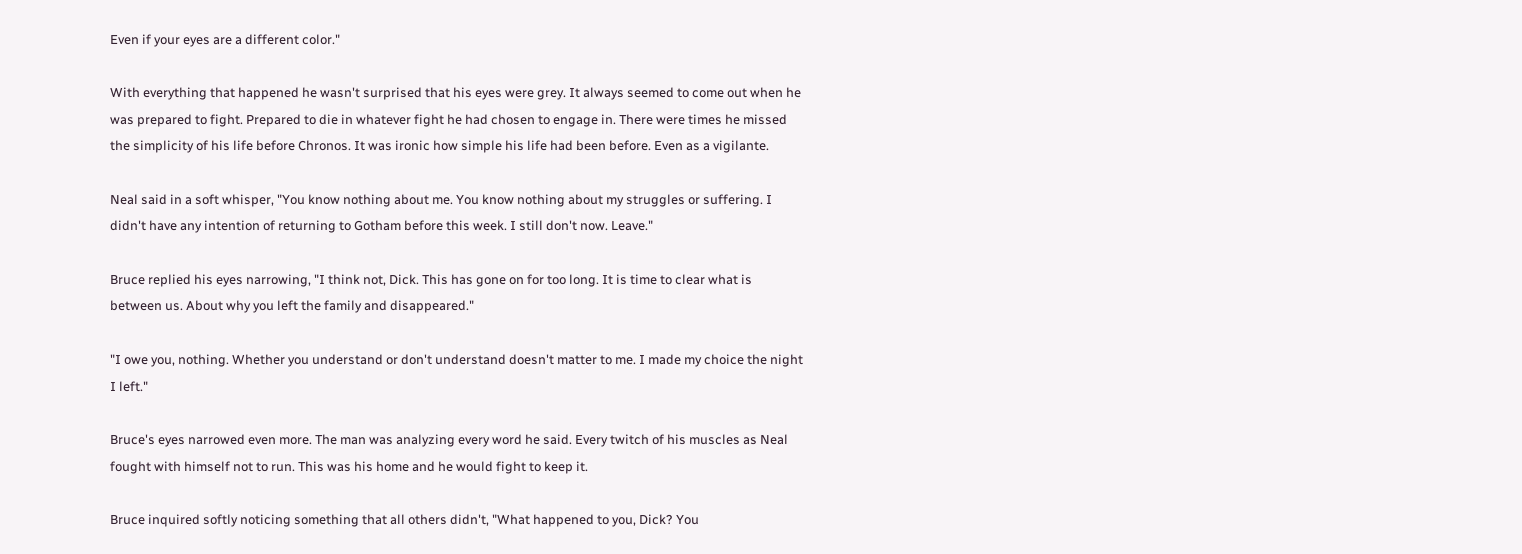Even if your eyes are a different color."

With everything that happened he wasn't surprised that his eyes were grey. It always seemed to come out when he was prepared to fight. Prepared to die in whatever fight he had chosen to engage in. There were times he missed the simplicity of his life before Chronos. It was ironic how simple his life had been before. Even as a vigilante.

Neal said in a soft whisper, "You know nothing about me. You know nothing about my struggles or suffering. I didn't have any intention of returning to Gotham before this week. I still don't now. Leave."

Bruce replied his eyes narrowing, "I think not, Dick. This has gone on for too long. It is time to clear what is between us. About why you left the family and disappeared."

"I owe you, nothing. Whether you understand or don't understand doesn't matter to me. I made my choice the night I left."

Bruce's eyes narrowed even more. The man was analyzing every word he said. Every twitch of his muscles as Neal fought with himself not to run. This was his home and he would fight to keep it.

Bruce inquired softly noticing something that all others didn't, "What happened to you, Dick? You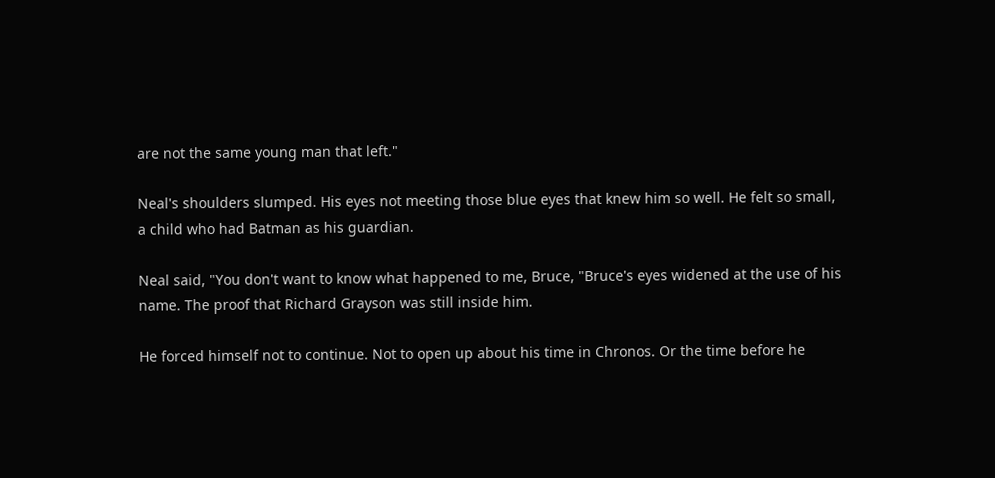are not the same young man that left."

Neal's shoulders slumped. His eyes not meeting those blue eyes that knew him so well. He felt so small, a child who had Batman as his guardian.

Neal said, "You don't want to know what happened to me, Bruce, "Bruce's eyes widened at the use of his name. The proof that Richard Grayson was still inside him.

He forced himself not to continue. Not to open up about his time in Chronos. Or the time before he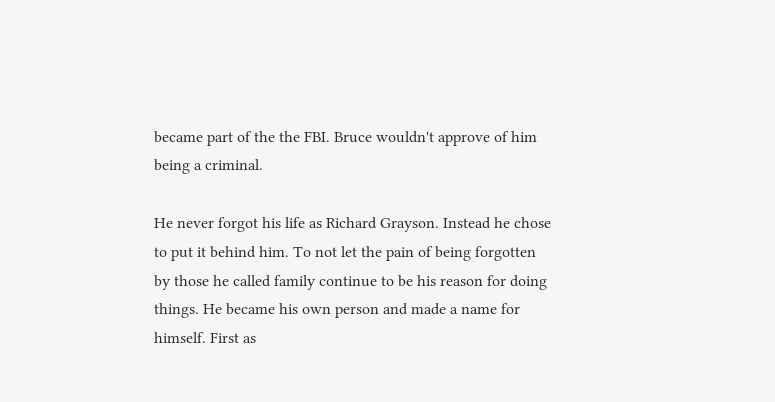became part of the the FBI. Bruce wouldn't approve of him being a criminal.

He never forgot his life as Richard Grayson. Instead he chose to put it behind him. To not let the pain of being forgotten by those he called family continue to be his reason for doing things. He became his own person and made a name for himself. First as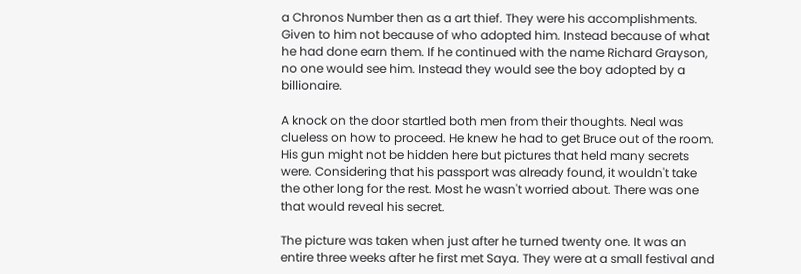a Chronos Number then as a art thief. They were his accomplishments. Given to him not because of who adopted him. Instead because of what he had done earn them. If he continued with the name Richard Grayson, no one would see him. Instead they would see the boy adopted by a billionaire.

A knock on the door startled both men from their thoughts. Neal was clueless on how to proceed. He knew he had to get Bruce out of the room. His gun might not be hidden here but pictures that held many secrets were. Considering that his passport was already found, it wouldn't take the other long for the rest. Most he wasn't worried about. There was one that would reveal his secret.

The picture was taken when just after he turned twenty one. It was an entire three weeks after he first met Saya. They were at a small festival and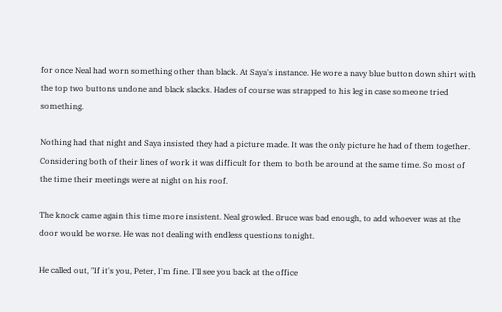for once Neal had worn something other than black. At Saya's instance. He wore a navy blue button down shirt with the top two buttons undone and black slacks. Hades of course was strapped to his leg in case someone tried something.

Nothing had that night and Saya insisted they had a picture made. It was the only picture he had of them together. Considering both of their lines of work it was difficult for them to both be around at the same time. So most of the time their meetings were at night on his roof.

The knock came again this time more insistent. Neal growled. Bruce was bad enough, to add whoever was at the door would be worse. He was not dealing with endless questions tonight.

He called out, "If it's you, Peter, I'm fine. I'll see you back at the office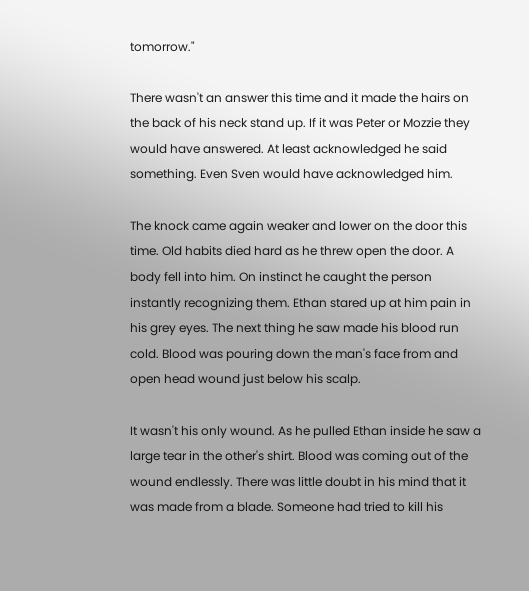tomorrow."

There wasn't an answer this time and it made the hairs on the back of his neck stand up. If it was Peter or Mozzie they would have answered. At least acknowledged he said something. Even Sven would have acknowledged him.

The knock came again weaker and lower on the door this time. Old habits died hard as he threw open the door. A body fell into him. On instinct he caught the person instantly recognizing them. Ethan stared up at him pain in his grey eyes. The next thing he saw made his blood run cold. Blood was pouring down the man's face from and open head wound just below his scalp.

It wasn't his only wound. As he pulled Ethan inside he saw a large tear in the other's shirt. Blood was coming out of the wound endlessly. There was little doubt in his mind that it was made from a blade. Someone had tried to kill his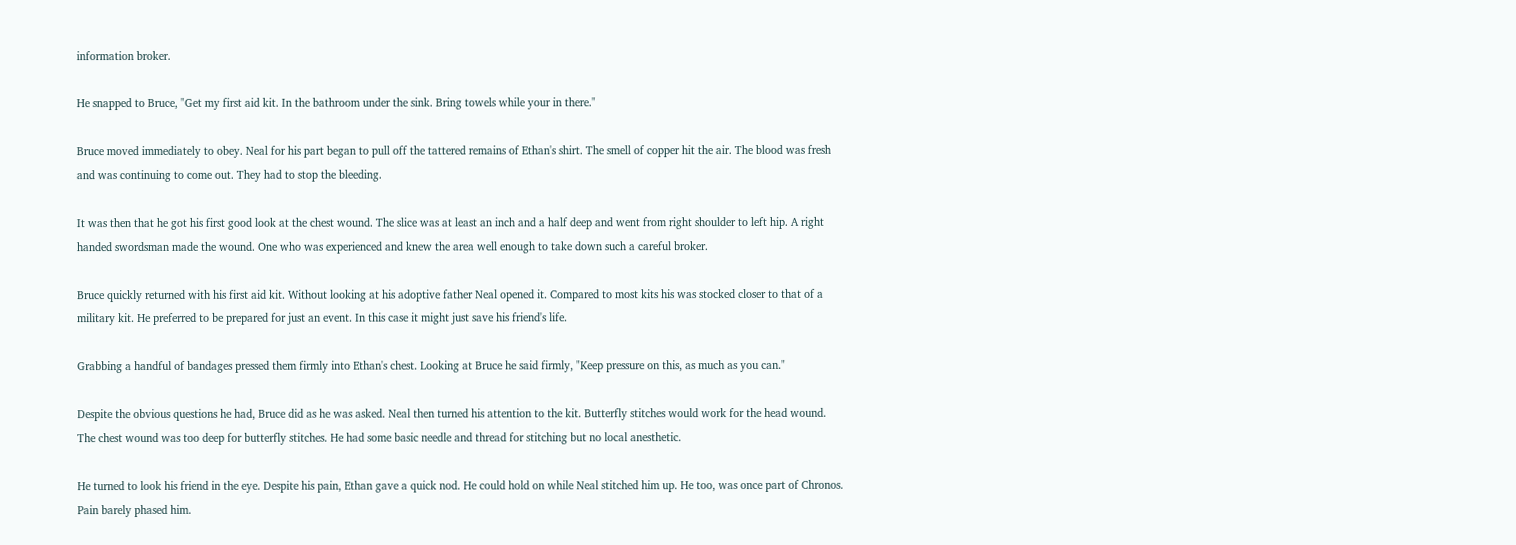information broker.

He snapped to Bruce, "Get my first aid kit. In the bathroom under the sink. Bring towels while your in there."

Bruce moved immediately to obey. Neal for his part began to pull off the tattered remains of Ethan's shirt. The smell of copper hit the air. The blood was fresh and was continuing to come out. They had to stop the bleeding.

It was then that he got his first good look at the chest wound. The slice was at least an inch and a half deep and went from right shoulder to left hip. A right handed swordsman made the wound. One who was experienced and knew the area well enough to take down such a careful broker.

Bruce quickly returned with his first aid kit. Without looking at his adoptive father Neal opened it. Compared to most kits his was stocked closer to that of a military kit. He preferred to be prepared for just an event. In this case it might just save his friend's life.

Grabbing a handful of bandages pressed them firmly into Ethan's chest. Looking at Bruce he said firmly, "Keep pressure on this, as much as you can."

Despite the obvious questions he had, Bruce did as he was asked. Neal then turned his attention to the kit. Butterfly stitches would work for the head wound. The chest wound was too deep for butterfly stitches. He had some basic needle and thread for stitching but no local anesthetic.

He turned to look his friend in the eye. Despite his pain, Ethan gave a quick nod. He could hold on while Neal stitched him up. He too, was once part of Chronos. Pain barely phased him.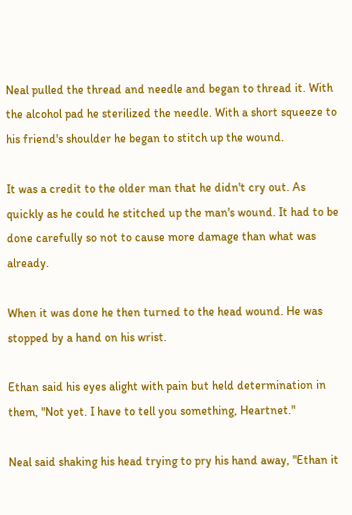Neal pulled the thread and needle and began to thread it. With the alcohol pad he sterilized the needle. With a short squeeze to his friend's shoulder he began to stitch up the wound.

It was a credit to the older man that he didn't cry out. As quickly as he could he stitched up the man's wound. It had to be done carefully so not to cause more damage than what was already.

When it was done he then turned to the head wound. He was stopped by a hand on his wrist.

Ethan said his eyes alight with pain but held determination in them, "Not yet. I have to tell you something, Heartnet."

Neal said shaking his head trying to pry his hand away, "Ethan it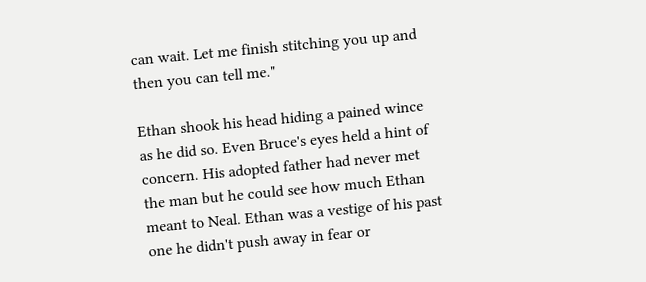can wait. Let me finish stitching you up and then you can tell me."

Ethan shook his head hiding a pained wince as he did so. Even Bruce's eyes held a hint of concern. His adopted father had never met the man but he could see how much Ethan meant to Neal. Ethan was a vestige of his past one he didn't push away in fear or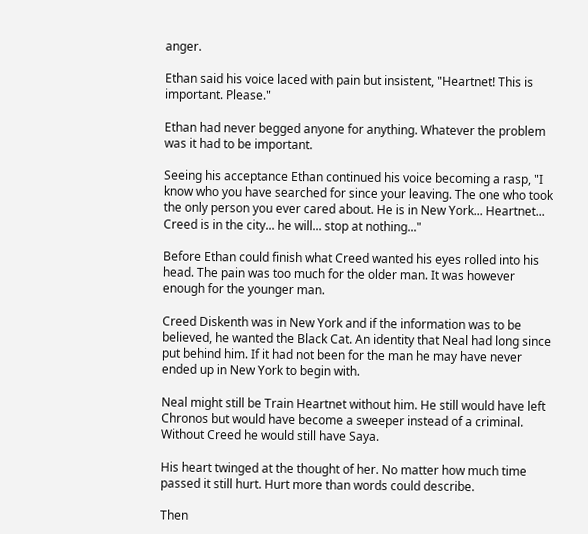anger.

Ethan said his voice laced with pain but insistent, "Heartnet! This is important. Please."

Ethan had never begged anyone for anything. Whatever the problem was it had to be important.

Seeing his acceptance Ethan continued his voice becoming a rasp, "I know who you have searched for since your leaving. The one who took the only person you ever cared about. He is in New York... Heartnet... Creed is in the city... he will... stop at nothing..."

Before Ethan could finish what Creed wanted his eyes rolled into his head. The pain was too much for the older man. It was however enough for the younger man.

Creed Diskenth was in New York and if the information was to be believed, he wanted the Black Cat. An identity that Neal had long since put behind him. If it had not been for the man he may have never ended up in New York to begin with.

Neal might still be Train Heartnet without him. He still would have left Chronos but would have become a sweeper instead of a criminal. Without Creed he would still have Saya.

His heart twinged at the thought of her. No matter how much time passed it still hurt. Hurt more than words could describe.

Then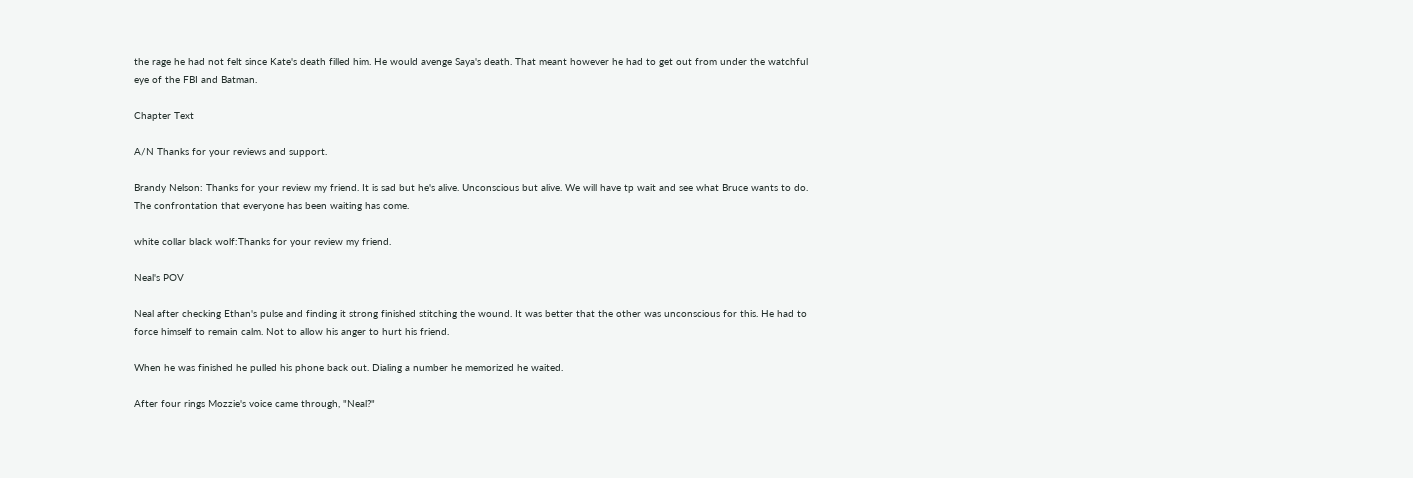the rage he had not felt since Kate's death filled him. He would avenge Saya's death. That meant however he had to get out from under the watchful eye of the FBI and Batman.

Chapter Text

A/N Thanks for your reviews and support.

Brandy Nelson: Thanks for your review my friend. It is sad but he's alive. Unconscious but alive. We will have tp wait and see what Bruce wants to do. The confrontation that everyone has been waiting has come.

white collar black wolf:Thanks for your review my friend.

Neal's POV

Neal after checking Ethan's pulse and finding it strong finished stitching the wound. It was better that the other was unconscious for this. He had to force himself to remain calm. Not to allow his anger to hurt his friend.

When he was finished he pulled his phone back out. Dialing a number he memorized he waited.

After four rings Mozzie's voice came through, "Neal?"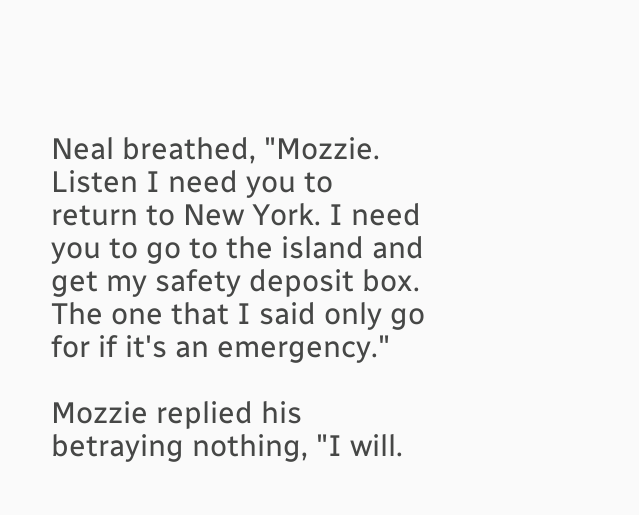Neal breathed, "Mozzie. Listen I need you to return to New York. I need you to go to the island and get my safety deposit box. The one that I said only go for if it's an emergency."

Mozzie replied his betraying nothing, "I will.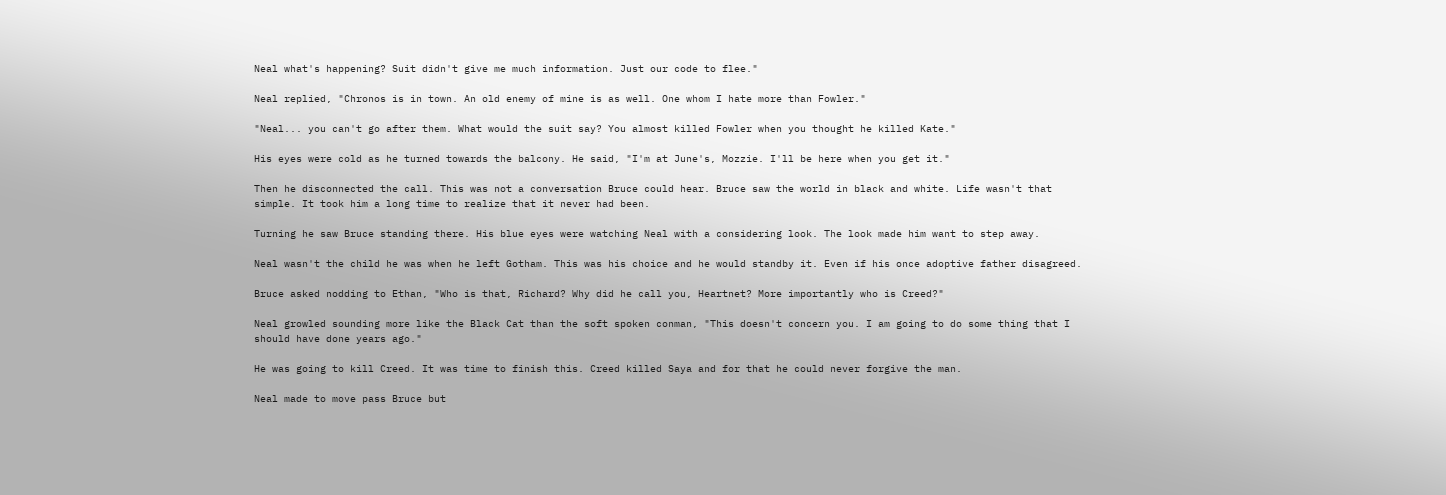Neal what's happening? Suit didn't give me much information. Just our code to flee."

Neal replied, "Chronos is in town. An old enemy of mine is as well. One whom I hate more than Fowler."

"Neal... you can't go after them. What would the suit say? You almost killed Fowler when you thought he killed Kate."

His eyes were cold as he turned towards the balcony. He said, "I'm at June's, Mozzie. I'll be here when you get it."

Then he disconnected the call. This was not a conversation Bruce could hear. Bruce saw the world in black and white. Life wasn't that simple. It took him a long time to realize that it never had been.

Turning he saw Bruce standing there. His blue eyes were watching Neal with a considering look. The look made him want to step away.

Neal wasn't the child he was when he left Gotham. This was his choice and he would standby it. Even if his once adoptive father disagreed.

Bruce asked nodding to Ethan, "Who is that, Richard? Why did he call you, Heartnet? More importantly who is Creed?"

Neal growled sounding more like the Black Cat than the soft spoken conman, "This doesn't concern you. I am going to do some thing that I should have done years ago."

He was going to kill Creed. It was time to finish this. Creed killed Saya and for that he could never forgive the man.

Neal made to move pass Bruce but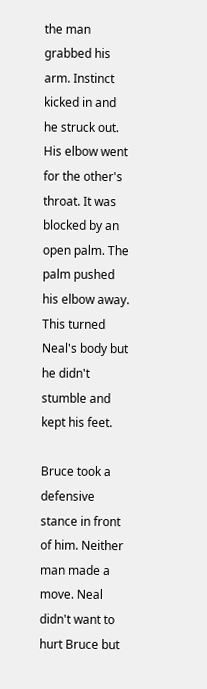the man grabbed his arm. Instinct kicked in and he struck out. His elbow went for the other's throat. It was blocked by an open palm. The palm pushed his elbow away. This turned Neal's body but he didn't stumble and kept his feet.

Bruce took a defensive stance in front of him. Neither man made a move. Neal didn't want to hurt Bruce but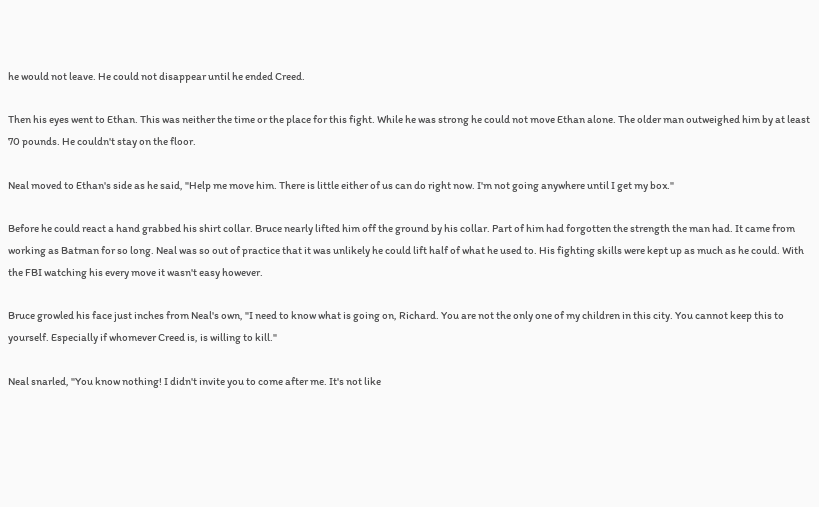he would not leave. He could not disappear until he ended Creed.

Then his eyes went to Ethan. This was neither the time or the place for this fight. While he was strong he could not move Ethan alone. The older man outweighed him by at least 70 pounds. He couldn't stay on the floor.

Neal moved to Ethan's side as he said, "Help me move him. There is little either of us can do right now. I'm not going anywhere until I get my box."

Before he could react a hand grabbed his shirt collar. Bruce nearly lifted him off the ground by his collar. Part of him had forgotten the strength the man had. It came from working as Batman for so long. Neal was so out of practice that it was unlikely he could lift half of what he used to. His fighting skills were kept up as much as he could. With the FBI watching his every move it wasn't easy however.

Bruce growled his face just inches from Neal's own, "I need to know what is going on, Richard. You are not the only one of my children in this city. You cannot keep this to yourself. Especially if whomever Creed is, is willing to kill."

Neal snarled, "You know nothing! I didn't invite you to come after me. It's not like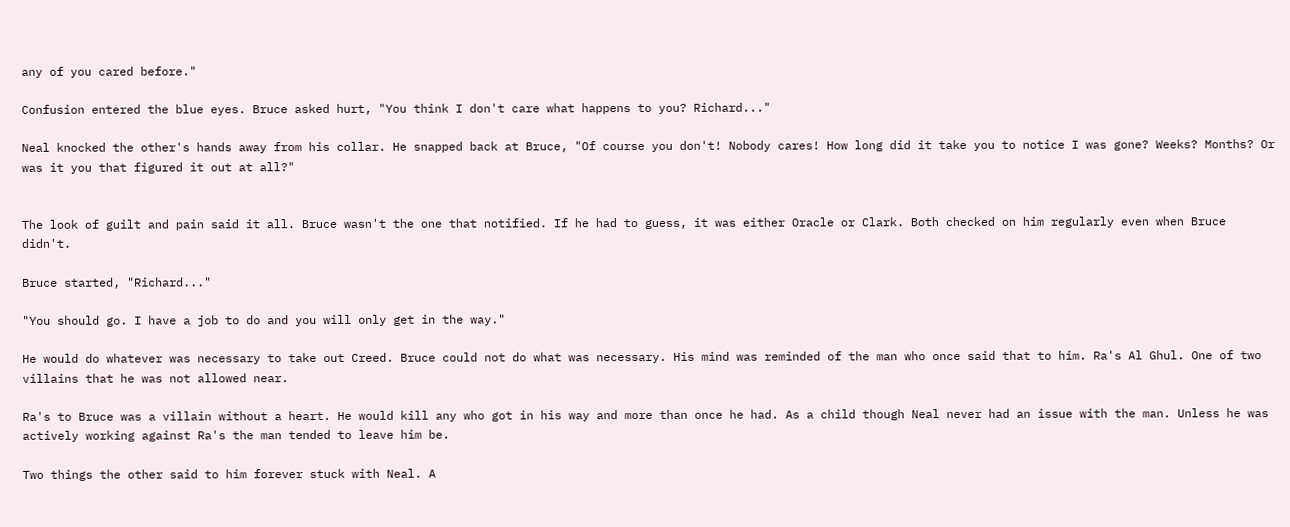any of you cared before."

Confusion entered the blue eyes. Bruce asked hurt, "You think I don't care what happens to you? Richard..."

Neal knocked the other's hands away from his collar. He snapped back at Bruce, "Of course you don't! Nobody cares! How long did it take you to notice I was gone? Weeks? Months? Or was it you that figured it out at all?"


The look of guilt and pain said it all. Bruce wasn't the one that notified. If he had to guess, it was either Oracle or Clark. Both checked on him regularly even when Bruce didn't.

Bruce started, "Richard..."

"You should go. I have a job to do and you will only get in the way."

He would do whatever was necessary to take out Creed. Bruce could not do what was necessary. His mind was reminded of the man who once said that to him. Ra's Al Ghul. One of two villains that he was not allowed near.

Ra's to Bruce was a villain without a heart. He would kill any who got in his way and more than once he had. As a child though Neal never had an issue with the man. Unless he was actively working against Ra's the man tended to leave him be.

Two things the other said to him forever stuck with Neal. A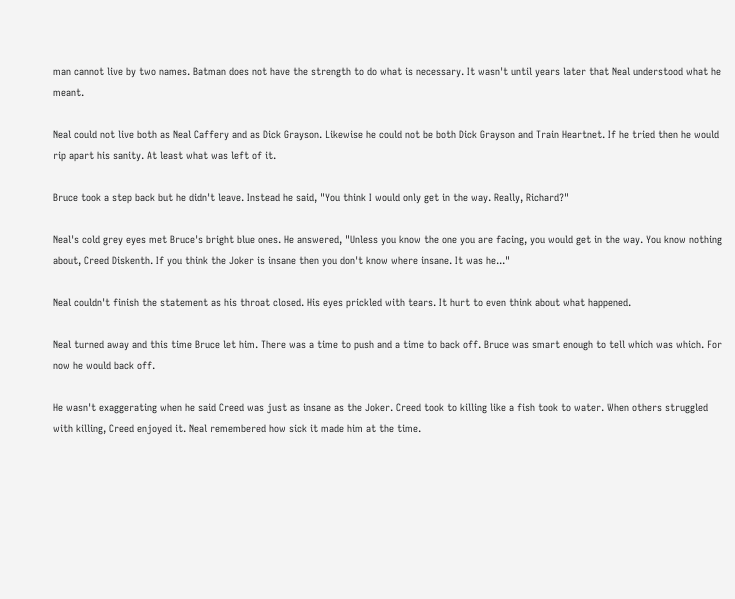man cannot live by two names. Batman does not have the strength to do what is necessary. It wasn't until years later that Neal understood what he meant.

Neal could not live both as Neal Caffery and as Dick Grayson. Likewise he could not be both Dick Grayson and Train Heartnet. If he tried then he would rip apart his sanity. At least what was left of it.

Bruce took a step back but he didn't leave. Instead he said, "You think I would only get in the way. Really, Richard?"

Neal's cold grey eyes met Bruce's bright blue ones. He answered, "Unless you know the one you are facing, you would get in the way. You know nothing about, Creed Diskenth. If you think the Joker is insane then you don't know where insane. It was he..."

Neal couldn't finish the statement as his throat closed. His eyes prickled with tears. It hurt to even think about what happened.

Neal turned away and this time Bruce let him. There was a time to push and a time to back off. Bruce was smart enough to tell which was which. For now he would back off.

He wasn't exaggerating when he said Creed was just as insane as the Joker. Creed took to killing like a fish took to water. When others struggled with killing, Creed enjoyed it. Neal remembered how sick it made him at the time.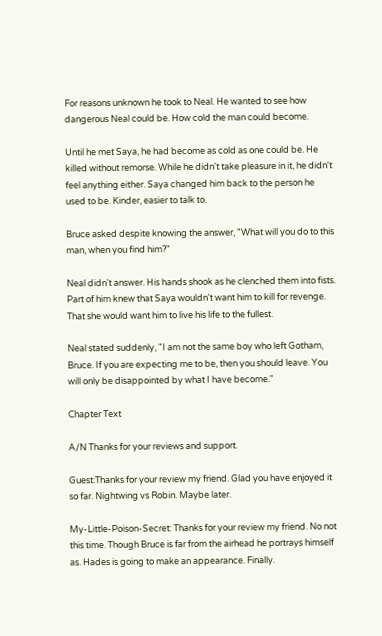For reasons unknown he took to Neal. He wanted to see how dangerous Neal could be. How cold the man could become.

Until he met Saya, he had become as cold as one could be. He killed without remorse. While he didn't take pleasure in it, he didn't feel anything either. Saya changed him back to the person he used to be. Kinder, easier to talk to.

Bruce asked despite knowing the answer, "What will you do to this man, when you find him?"

Neal didn't answer. His hands shook as he clenched them into fists. Part of him knew that Saya wouldn't want him to kill for revenge. That she would want him to live his life to the fullest.

Neal stated suddenly, "I am not the same boy who left Gotham, Bruce. If you are expecting me to be, then you should leave. You will only be disappointed by what I have become."

Chapter Text

A/N Thanks for your reviews and support.

Guest:Thanks for your review my friend. Glad you have enjoyed it so far. Nightwing vs Robin. Maybe later.

My-Little-Poison-Secret: Thanks for your review my friend. No not this time. Though Bruce is far from the airhead he portrays himself as. Hades is going to make an appearance. Finally.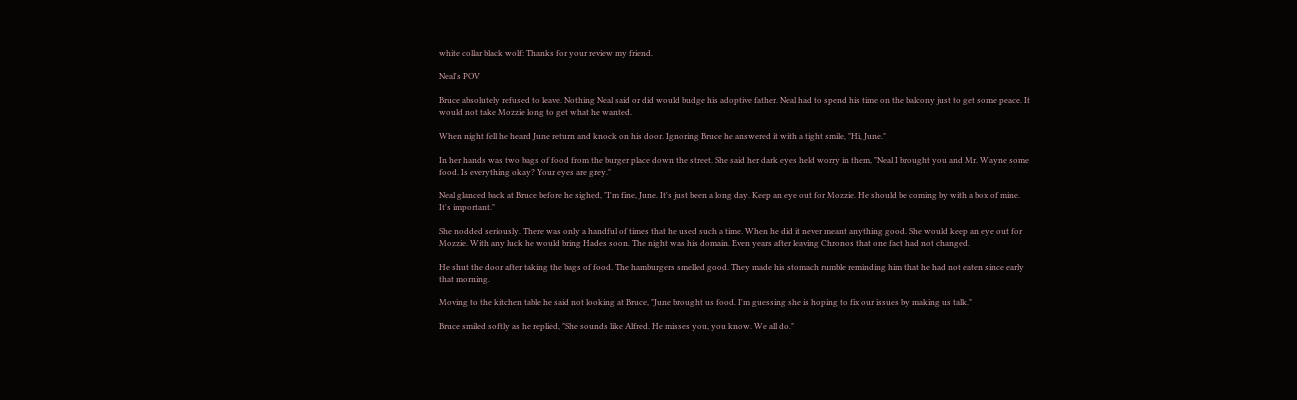white collar black wolf: Thanks for your review my friend.

Neal's POV

Bruce absolutely refused to leave. Nothing Neal said or did would budge his adoptive father. Neal had to spend his time on the balcony just to get some peace. It would not take Mozzie long to get what he wanted.

When night fell he heard June return and knock on his door. Ignoring Bruce he answered it with a tight smile, "Hi, June."

In her hands was two bags of food from the burger place down the street. She said her dark eyes held worry in them, "Neal I brought you and Mr. Wayne some food. Is everything okay? Your eyes are grey."

Neal glanced back at Bruce before he sighed, "I'm fine, June. It's just been a long day. Keep an eye out for Mozzie. He should be coming by with a box of mine. It's important."

She nodded seriously. There was only a handful of times that he used such a time. When he did it never meant anything good. She would keep an eye out for Mozzie. With any luck he would bring Hades soon. The night was his domain. Even years after leaving Chronos that one fact had not changed.

He shut the door after taking the bags of food. The hamburgers smelled good. They made his stomach rumble reminding him that he had not eaten since early that morning.

Moving to the kitchen table he said not looking at Bruce, "June brought us food. I'm guessing she is hoping to fix our issues by making us talk."

Bruce smiled softly as he replied, "She sounds like Alfred. He misses you, you know. We all do."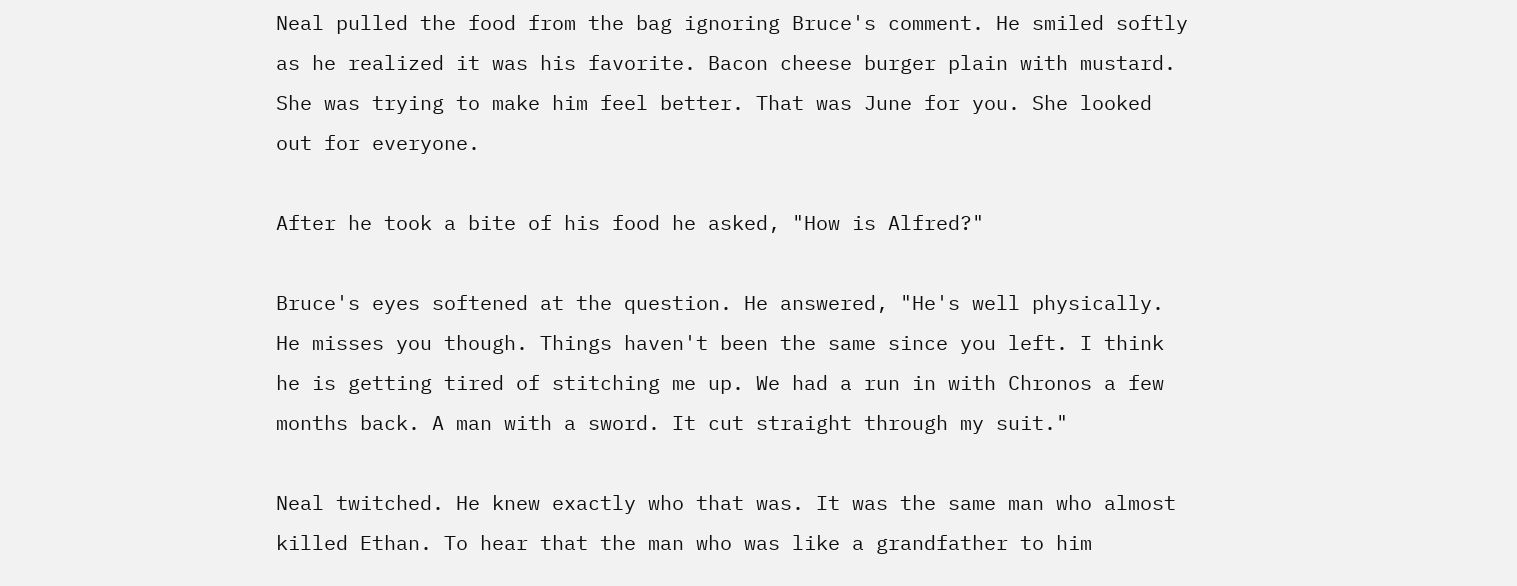Neal pulled the food from the bag ignoring Bruce's comment. He smiled softly as he realized it was his favorite. Bacon cheese burger plain with mustard. She was trying to make him feel better. That was June for you. She looked out for everyone.

After he took a bite of his food he asked, "How is Alfred?"

Bruce's eyes softened at the question. He answered, "He's well physically. He misses you though. Things haven't been the same since you left. I think he is getting tired of stitching me up. We had a run in with Chronos a few months back. A man with a sword. It cut straight through my suit."

Neal twitched. He knew exactly who that was. It was the same man who almost killed Ethan. To hear that the man who was like a grandfather to him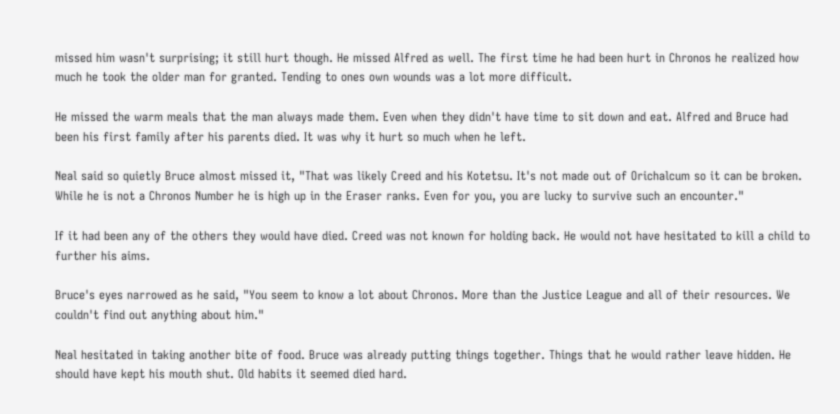missed him wasn't surprising; it still hurt though. He missed Alfred as well. The first time he had been hurt in Chronos he realized how much he took the older man for granted. Tending to ones own wounds was a lot more difficult.

He missed the warm meals that the man always made them. Even when they didn't have time to sit down and eat. Alfred and Bruce had been his first family after his parents died. It was why it hurt so much when he left.

Neal said so quietly Bruce almost missed it, "That was likely Creed and his Kotetsu. It's not made out of Orichalcum so it can be broken. While he is not a Chronos Number he is high up in the Eraser ranks. Even for you, you are lucky to survive such an encounter."

If it had been any of the others they would have died. Creed was not known for holding back. He would not have hesitated to kill a child to further his aims.

Bruce's eyes narrowed as he said, "You seem to know a lot about Chronos. More than the Justice League and all of their resources. We couldn't find out anything about him."

Neal hesitated in taking another bite of food. Bruce was already putting things together. Things that he would rather leave hidden. He should have kept his mouth shut. Old habits it seemed died hard.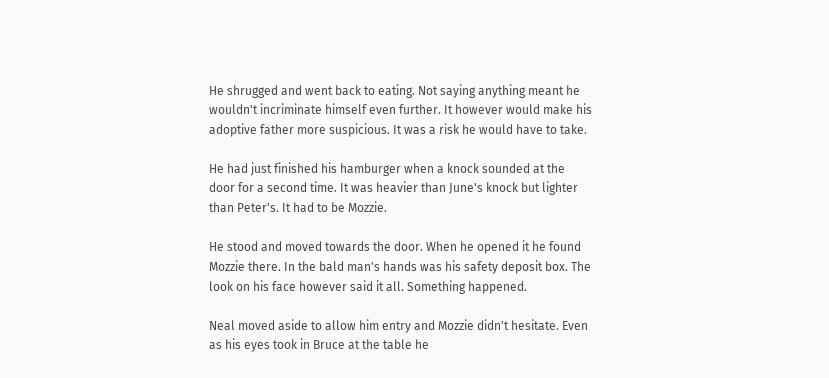He shrugged and went back to eating. Not saying anything meant he wouldn't incriminate himself even further. It however would make his adoptive father more suspicious. It was a risk he would have to take.

He had just finished his hamburger when a knock sounded at the door for a second time. It was heavier than June's knock but lighter than Peter's. It had to be Mozzie.

He stood and moved towards the door. When he opened it he found Mozzie there. In the bald man's hands was his safety deposit box. The look on his face however said it all. Something happened.

Neal moved aside to allow him entry and Mozzie didn't hesitate. Even as his eyes took in Bruce at the table he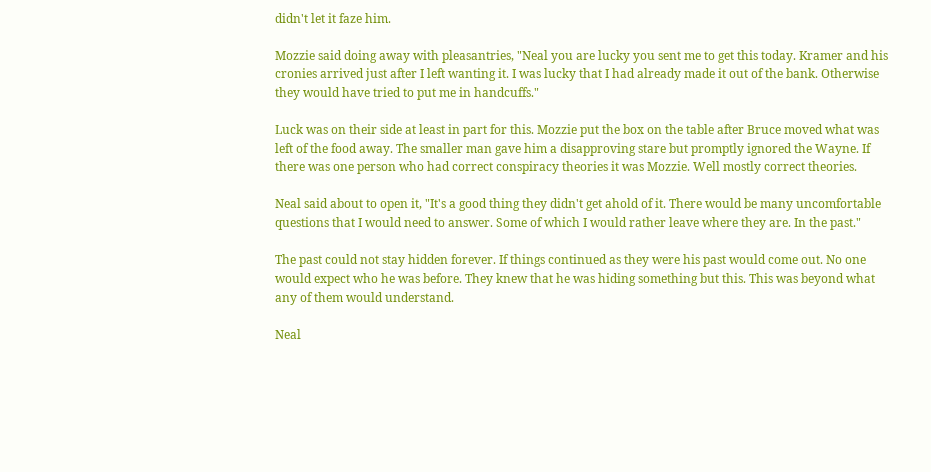didn't let it faze him.

Mozzie said doing away with pleasantries, "Neal you are lucky you sent me to get this today. Kramer and his cronies arrived just after I left wanting it. I was lucky that I had already made it out of the bank. Otherwise they would have tried to put me in handcuffs."

Luck was on their side at least in part for this. Mozzie put the box on the table after Bruce moved what was left of the food away. The smaller man gave him a disapproving stare but promptly ignored the Wayne. If there was one person who had correct conspiracy theories it was Mozzie. Well mostly correct theories.

Neal said about to open it, "It's a good thing they didn't get ahold of it. There would be many uncomfortable questions that I would need to answer. Some of which I would rather leave where they are. In the past."

The past could not stay hidden forever. If things continued as they were his past would come out. No one would expect who he was before. They knew that he was hiding something but this. This was beyond what any of them would understand.

Neal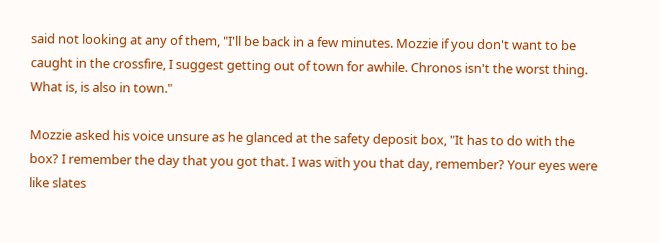said not looking at any of them, "I'll be back in a few minutes. Mozzie if you don't want to be caught in the crossfire, I suggest getting out of town for awhile. Chronos isn't the worst thing. What is, is also in town."

Mozzie asked his voice unsure as he glanced at the safety deposit box, "It has to do with the box? I remember the day that you got that. I was with you that day, remember? Your eyes were like slates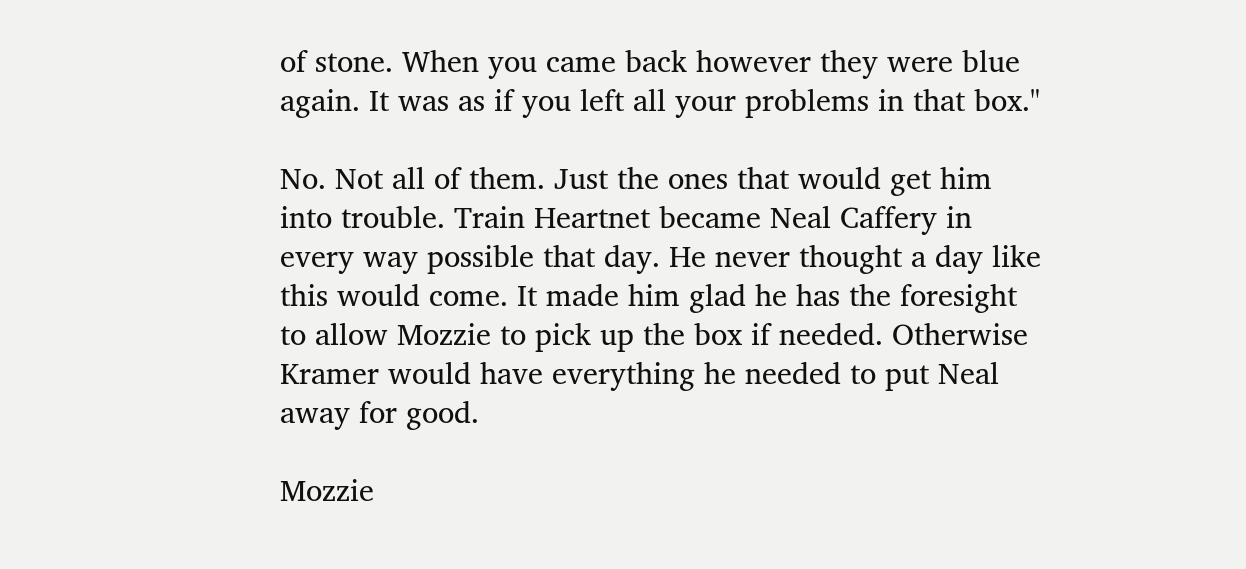of stone. When you came back however they were blue again. It was as if you left all your problems in that box."

No. Not all of them. Just the ones that would get him into trouble. Train Heartnet became Neal Caffery in every way possible that day. He never thought a day like this would come. It made him glad he has the foresight to allow Mozzie to pick up the box if needed. Otherwise Kramer would have everything he needed to put Neal away for good.

Mozzie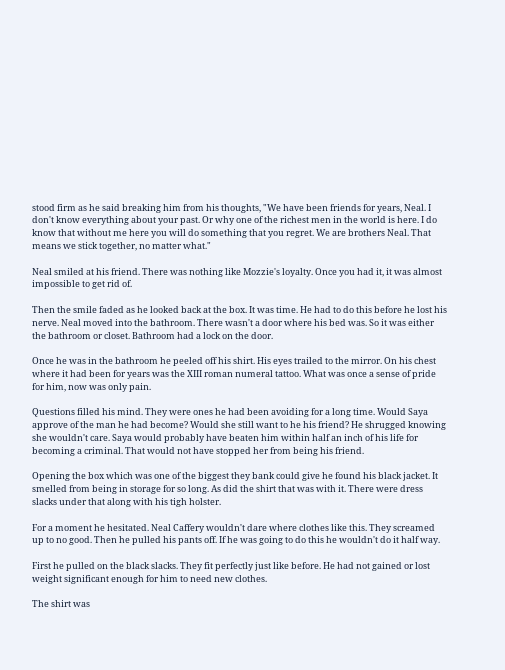stood firm as he said breaking him from his thoughts, "We have been friends for years, Neal. I don't know everything about your past. Or why one of the richest men in the world is here. I do know that without me here you will do something that you regret. We are brothers Neal. That means we stick together, no matter what."

Neal smiled at his friend. There was nothing like Mozzie's loyalty. Once you had it, it was almost impossible to get rid of.

Then the smile faded as he looked back at the box. It was time. He had to do this before he lost his nerve. Neal moved into the bathroom. There wasn't a door where his bed was. So it was either the bathroom or closet. Bathroom had a lock on the door.

Once he was in the bathroom he peeled off his shirt. His eyes trailed to the mirror. On his chest where it had been for years was the XIII roman numeral tattoo. What was once a sense of pride for him, now was only pain.

Questions filled his mind. They were ones he had been avoiding for a long time. Would Saya approve of the man he had become? Would she still want to he his friend? He shrugged knowing she wouldn't care. Saya would probably have beaten him within half an inch of his life for becoming a criminal. That would not have stopped her from being his friend.

Opening the box which was one of the biggest they bank could give he found his black jacket. It smelled from being in storage for so long. As did the shirt that was with it. There were dress slacks under that along with his tigh holster.

For a moment he hesitated. Neal Caffery wouldn't dare where clothes like this. They screamed up to no good. Then he pulled his pants off. If he was going to do this he wouldn't do it half way.

First he pulled on the black slacks. They fit perfectly just like before. He had not gained or lost weight significant enough for him to need new clothes.

The shirt was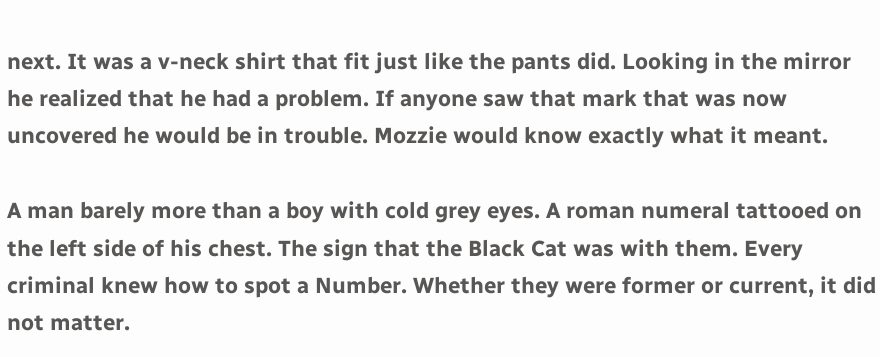next. It was a v-neck shirt that fit just like the pants did. Looking in the mirror he realized that he had a problem. If anyone saw that mark that was now uncovered he would be in trouble. Mozzie would know exactly what it meant.

A man barely more than a boy with cold grey eyes. A roman numeral tattooed on the left side of his chest. The sign that the Black Cat was with them. Every criminal knew how to spot a Number. Whether they were former or current, it did not matter.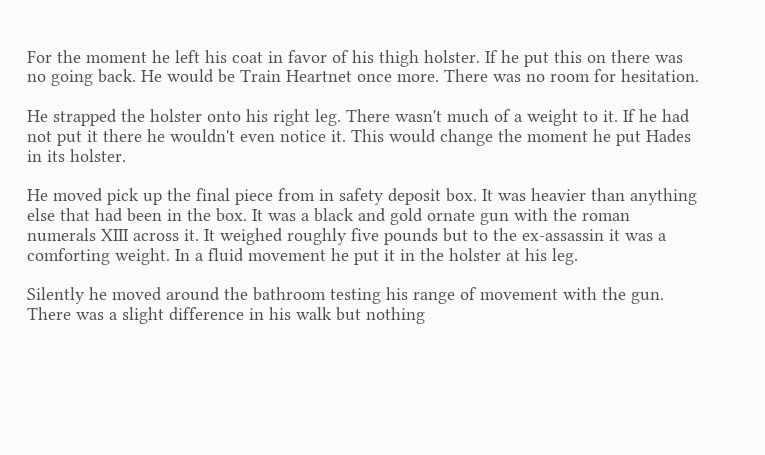For the moment he left his coat in favor of his thigh holster. If he put this on there was no going back. He would be Train Heartnet once more. There was no room for hesitation.

He strapped the holster onto his right leg. There wasn't much of a weight to it. If he had not put it there he wouldn't even notice it. This would change the moment he put Hades in its holster.

He moved pick up the final piece from in safety deposit box. It was heavier than anything else that had been in the box. It was a black and gold ornate gun with the roman numerals XIII across it. It weighed roughly five pounds but to the ex-assassin it was a comforting weight. In a fluid movement he put it in the holster at his leg.

Silently he moved around the bathroom testing his range of movement with the gun. There was a slight difference in his walk but nothing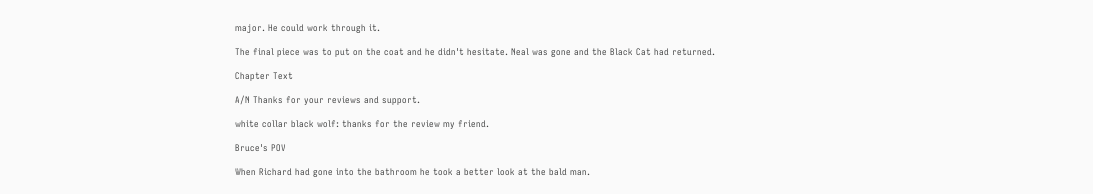major. He could work through it.

The final piece was to put on the coat and he didn't hesitate. Neal was gone and the Black Cat had returned.

Chapter Text

A/N Thanks for your reviews and support.

white collar black wolf: thanks for the review my friend.

Bruce's POV

When Richard had gone into the bathroom he took a better look at the bald man.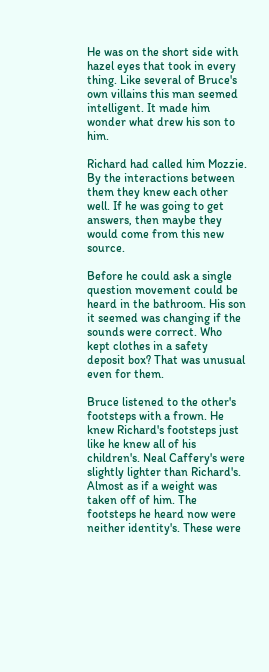He was on the short side with hazel eyes that took in every thing. Like several of Bruce's own villains this man seemed intelligent. It made him wonder what drew his son to him.

Richard had called him Mozzie. By the interactions between them they knew each other well. If he was going to get answers, then maybe they would come from this new source.

Before he could ask a single question movement could be heard in the bathroom. His son it seemed was changing if the sounds were correct. Who kept clothes in a safety deposit box? That was unusual even for them.

Bruce listened to the other's footsteps with a frown. He knew Richard's footsteps just like he knew all of his children's. Neal Caffery's were slightly lighter than Richard's. Almost as if a weight was taken off of him. The footsteps he heard now were neither identity's. These were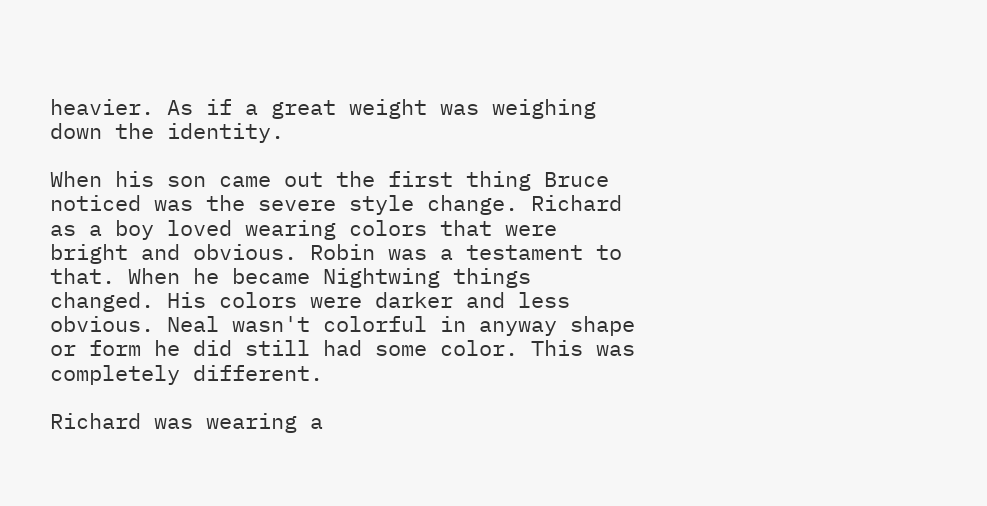heavier. As if a great weight was weighing down the identity.

When his son came out the first thing Bruce noticed was the severe style change. Richard as a boy loved wearing colors that were bright and obvious. Robin was a testament to that. When he became Nightwing things changed. His colors were darker and less obvious. Neal wasn't colorful in anyway shape or form he did still had some color. This was completely different.

Richard was wearing a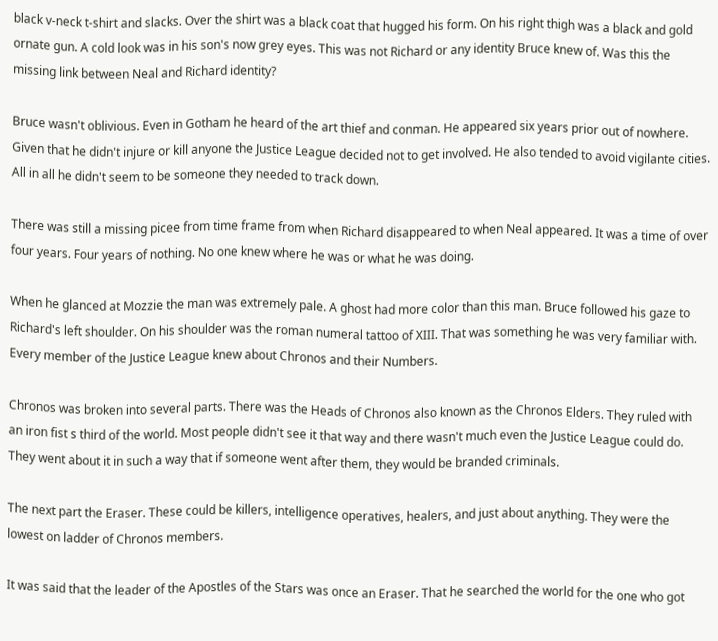black v-neck t-shirt and slacks. Over the shirt was a black coat that hugged his form. On his right thigh was a black and gold ornate gun. A cold look was in his son's now grey eyes. This was not Richard or any identity Bruce knew of. Was this the missing link between Neal and Richard identity?

Bruce wasn't oblivious. Even in Gotham he heard of the art thief and conman. He appeared six years prior out of nowhere. Given that he didn't injure or kill anyone the Justice League decided not to get involved. He also tended to avoid vigilante cities. All in all he didn't seem to be someone they needed to track down.

There was still a missing picee from time frame from when Richard disappeared to when Neal appeared. It was a time of over four years. Four years of nothing. No one knew where he was or what he was doing.

When he glanced at Mozzie the man was extremely pale. A ghost had more color than this man. Bruce followed his gaze to Richard's left shoulder. On his shoulder was the roman numeral tattoo of XIII. That was something he was very familiar with. Every member of the Justice League knew about Chronos and their Numbers.

Chronos was broken into several parts. There was the Heads of Chronos also known as the Chronos Elders. They ruled with an iron fist s third of the world. Most people didn't see it that way and there wasn't much even the Justice League could do. They went about it in such a way that if someone went after them, they would be branded criminals.

The next part the Eraser. These could be killers, intelligence operatives, healers, and just about anything. They were the lowest on ladder of Chronos members.

It was said that the leader of the Apostles of the Stars was once an Eraser. That he searched the world for the one who got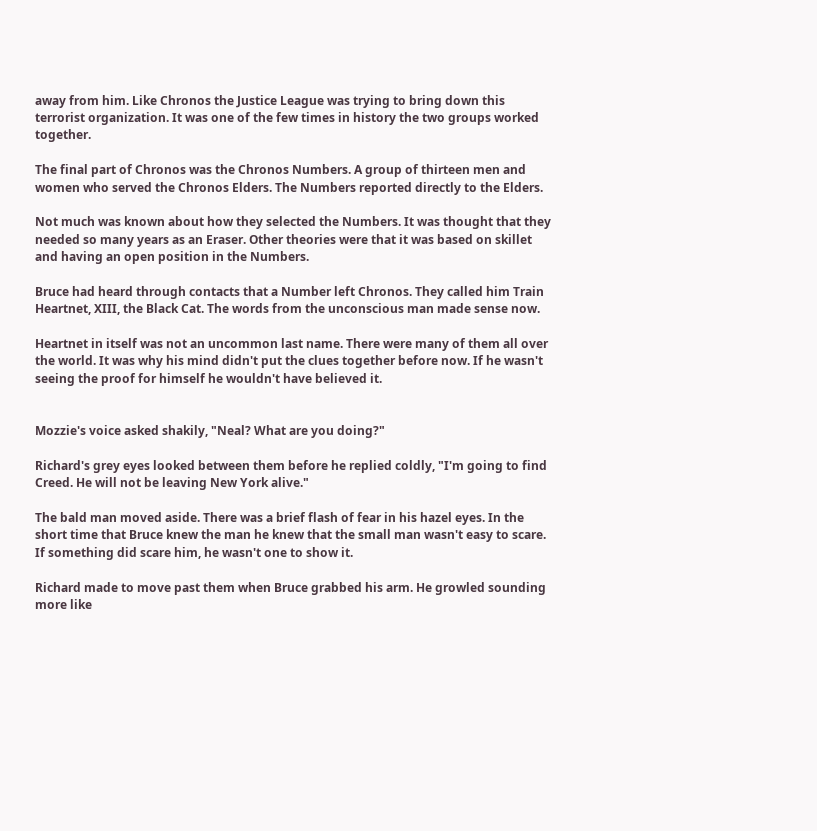away from him. Like Chronos the Justice League was trying to bring down this terrorist organization. It was one of the few times in history the two groups worked together.

The final part of Chronos was the Chronos Numbers. A group of thirteen men and women who served the Chronos Elders. The Numbers reported directly to the Elders.

Not much was known about how they selected the Numbers. It was thought that they needed so many years as an Eraser. Other theories were that it was based on skillet and having an open position in the Numbers.

Bruce had heard through contacts that a Number left Chronos. They called him Train Heartnet, XIII, the Black Cat. The words from the unconscious man made sense now.

Heartnet in itself was not an uncommon last name. There were many of them all over the world. It was why his mind didn't put the clues together before now. If he wasn't seeing the proof for himself he wouldn't have believed it.


Mozzie's voice asked shakily, "Neal? What are you doing?"

Richard's grey eyes looked between them before he replied coldly, "I'm going to find Creed. He will not be leaving New York alive."

The bald man moved aside. There was a brief flash of fear in his hazel eyes. In the short time that Bruce knew the man he knew that the small man wasn't easy to scare. If something did scare him, he wasn't one to show it.

Richard made to move past them when Bruce grabbed his arm. He growled sounding more like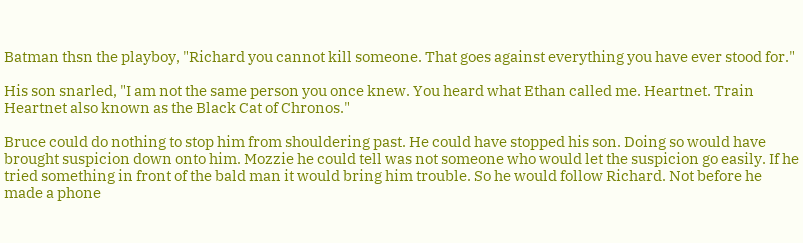Batman thsn the playboy, "Richard you cannot kill someone. That goes against everything you have ever stood for."

His son snarled, "I am not the same person you once knew. You heard what Ethan called me. Heartnet. Train Heartnet also known as the Black Cat of Chronos."

Bruce could do nothing to stop him from shouldering past. He could have stopped his son. Doing so would have brought suspicion down onto him. Mozzie he could tell was not someone who would let the suspicion go easily. If he tried something in front of the bald man it would bring him trouble. So he would follow Richard. Not before he made a phone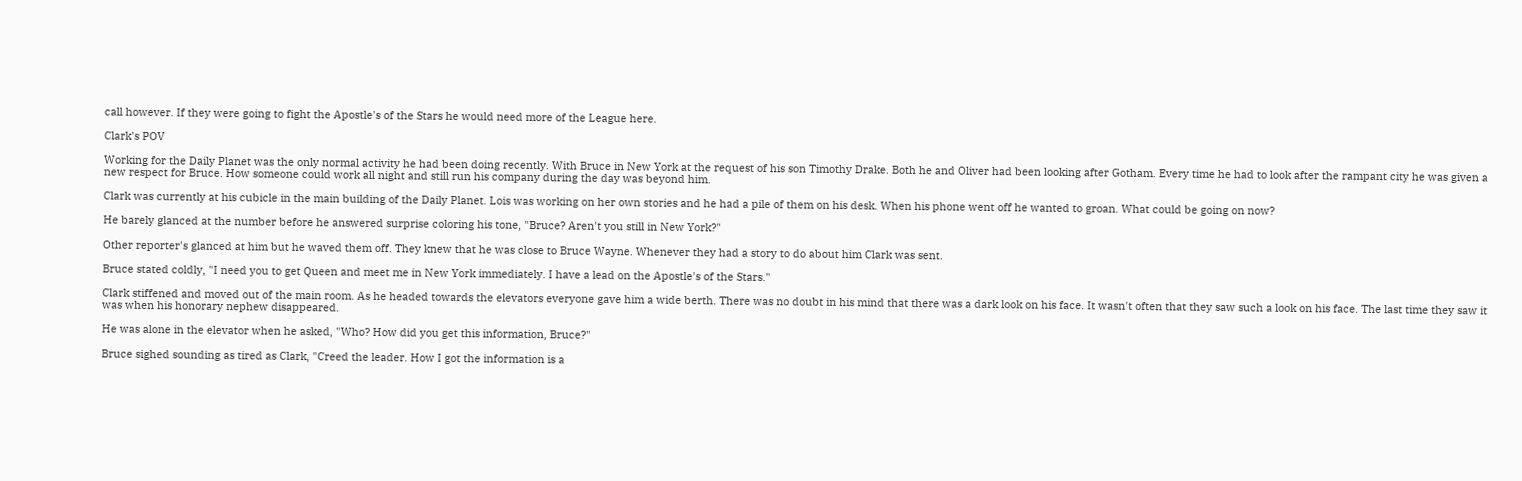call however. If they were going to fight the Apostle's of the Stars he would need more of the League here.

Clark's POV

Working for the Daily Planet was the only normal activity he had been doing recently. With Bruce in New York at the request of his son Timothy Drake. Both he and Oliver had been looking after Gotham. Every time he had to look after the rampant city he was given a new respect for Bruce. How someone could work all night and still run his company during the day was beyond him.

Clark was currently at his cubicle in the main building of the Daily Planet. Lois was working on her own stories and he had a pile of them on his desk. When his phone went off he wanted to groan. What could be going on now?

He barely glanced at the number before he answered surprise coloring his tone, "Bruce? Aren't you still in New York?"

Other reporter's glanced at him but he waved them off. They knew that he was close to Bruce Wayne. Whenever they had a story to do about him Clark was sent.

Bruce stated coldly, "I need you to get Queen and meet me in New York immediately. I have a lead on the Apostle's of the Stars."

Clark stiffened and moved out of the main room. As he headed towards the elevators everyone gave him a wide berth. There was no doubt in his mind that there was a dark look on his face. It wasn't often that they saw such a look on his face. The last time they saw it was when his honorary nephew disappeared.

He was alone in the elevator when he asked, "Who? How did you get this information, Bruce?"

Bruce sighed sounding as tired as Clark, "Creed the leader. How I got the information is a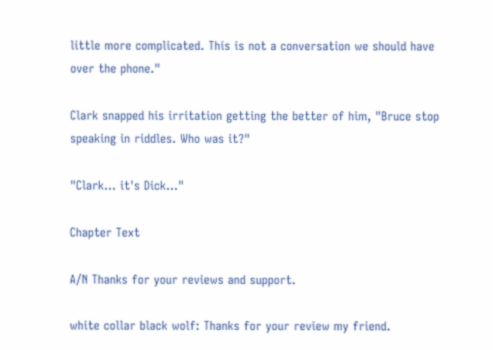little more complicated. This is not a conversation we should have over the phone."

Clark snapped his irritation getting the better of him, "Bruce stop speaking in riddles. Who was it?"

"Clark... it's Dick..."

Chapter Text

A/N Thanks for your reviews and support.

white collar black wolf: Thanks for your review my friend.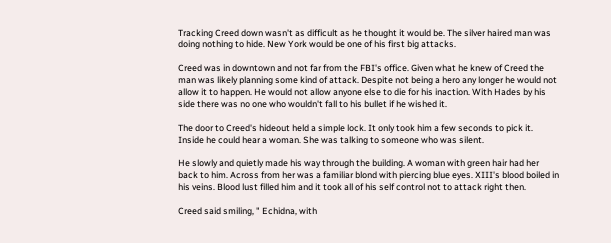Tracking Creed down wasn't as difficult as he thought it would be. The silver haired man was doing nothing to hide. New York would be one of his first big attacks.

Creed was in downtown and not far from the FBI's office. Given what he knew of Creed the man was likely planning some kind of attack. Despite not being a hero any longer he would not allow it to happen. He would not allow anyone else to die for his inaction. With Hades by his side there was no one who wouldn't fall to his bullet if he wished it.

The door to Creed's hideout held a simple lock. It only took him a few seconds to pick it. Inside he could hear a woman. She was talking to someone who was silent.

He slowly and quietly made his way through the building. A woman with green hair had her back to him. Across from her was a familiar blond with piercing blue eyes. XIII's blood boiled in his veins. Blood lust filled him and it took all of his self control not to attack right then.

Creed said smiling, " Echidna, with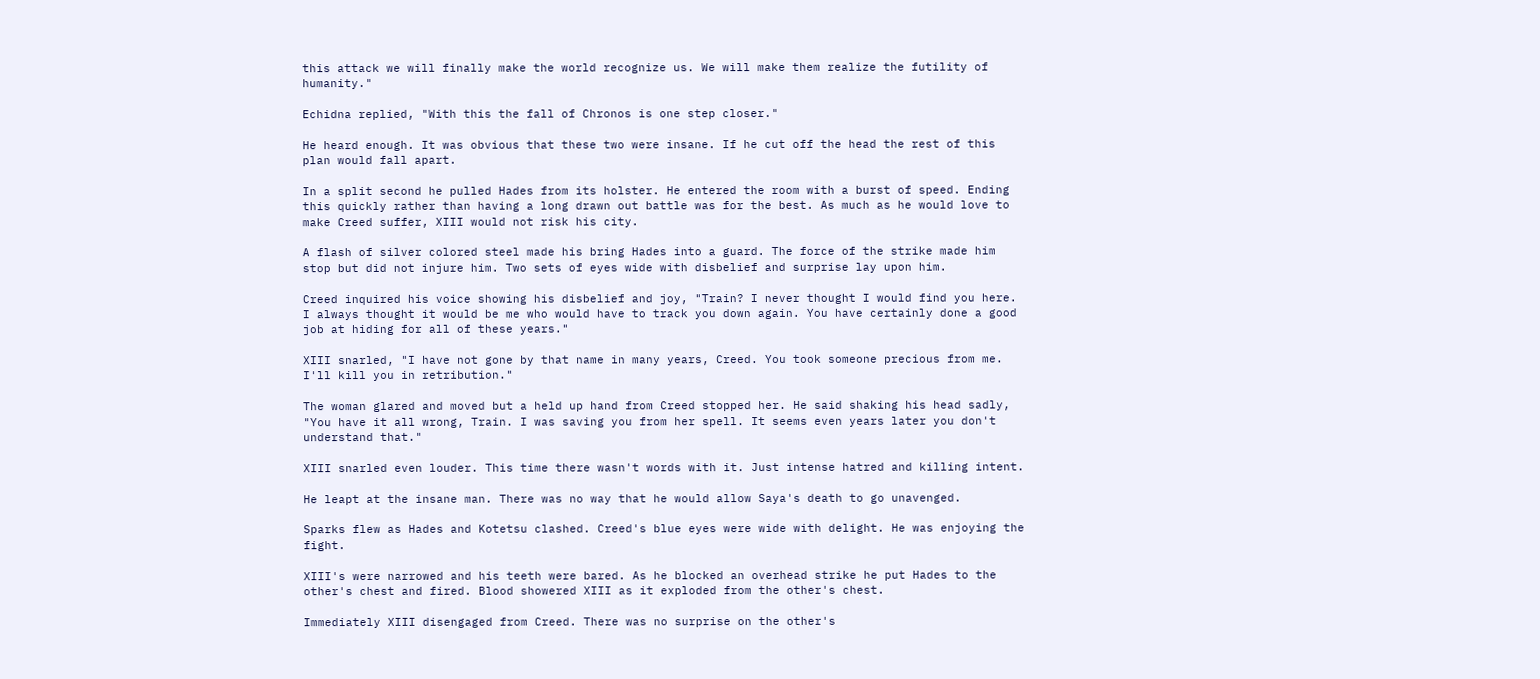this attack we will finally make the world recognize us. We will make them realize the futility of humanity."

Echidna replied, "With this the fall of Chronos is one step closer."

He heard enough. It was obvious that these two were insane. If he cut off the head the rest of this plan would fall apart.

In a split second he pulled Hades from its holster. He entered the room with a burst of speed. Ending this quickly rather than having a long drawn out battle was for the best. As much as he would love to make Creed suffer, XIII would not risk his city.

A flash of silver colored steel made his bring Hades into a guard. The force of the strike made him stop but did not injure him. Two sets of eyes wide with disbelief and surprise lay upon him.

Creed inquired his voice showing his disbelief and joy, "Train? I never thought I would find you here. I always thought it would be me who would have to track you down again. You have certainly done a good job at hiding for all of these years."

XIII snarled, "I have not gone by that name in many years, Creed. You took someone precious from me. I'll kill you in retribution."

The woman glared and moved but a held up hand from Creed stopped her. He said shaking his head sadly, "You have it all wrong, Train. I was saving you from her spell. It seems even years later you don't understand that."

XIII snarled even louder. This time there wasn't words with it. Just intense hatred and killing intent.

He leapt at the insane man. There was no way that he would allow Saya's death to go unavenged.

Sparks flew as Hades and Kotetsu clashed. Creed's blue eyes were wide with delight. He was enjoying the fight.

XIII's were narrowed and his teeth were bared. As he blocked an overhead strike he put Hades to the other's chest and fired. Blood showered XIII as it exploded from the other's chest.

Immediately XIII disengaged from Creed. There was no surprise on the other's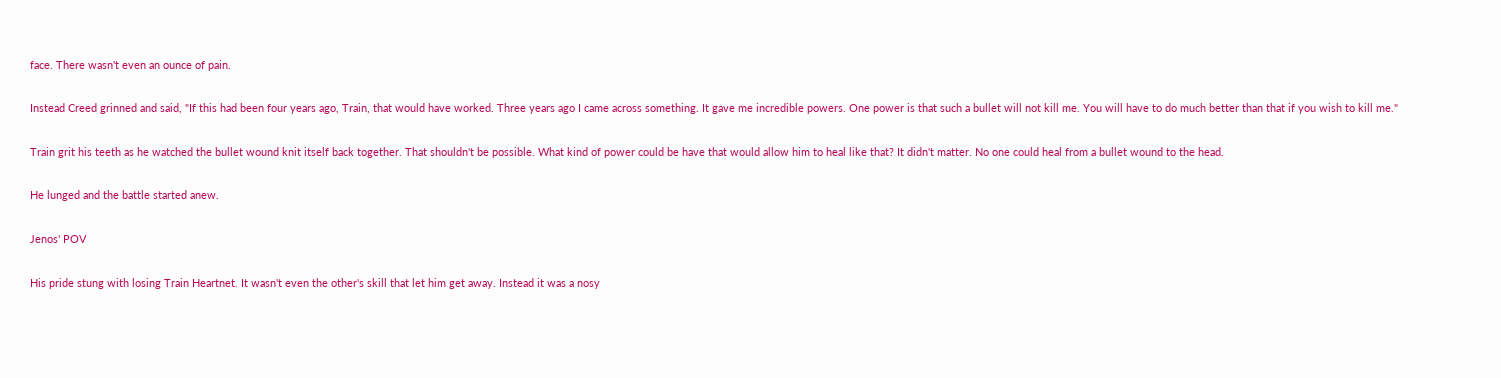face. There wasn't even an ounce of pain.

Instead Creed grinned and said, "If this had been four years ago, Train, that would have worked. Three years ago I came across something. It gave me incredible powers. One power is that such a bullet will not kill me. You will have to do much better than that if you wish to kill me."

Train grit his teeth as he watched the bullet wound knit itself back together. That shouldn't be possible. What kind of power could be have that would allow him to heal like that? It didn't matter. No one could heal from a bullet wound to the head.

He lunged and the battle started anew.

Jenos' POV

His pride stung with losing Train Heartnet. It wasn't even the other's skill that let him get away. Instead it was a nosy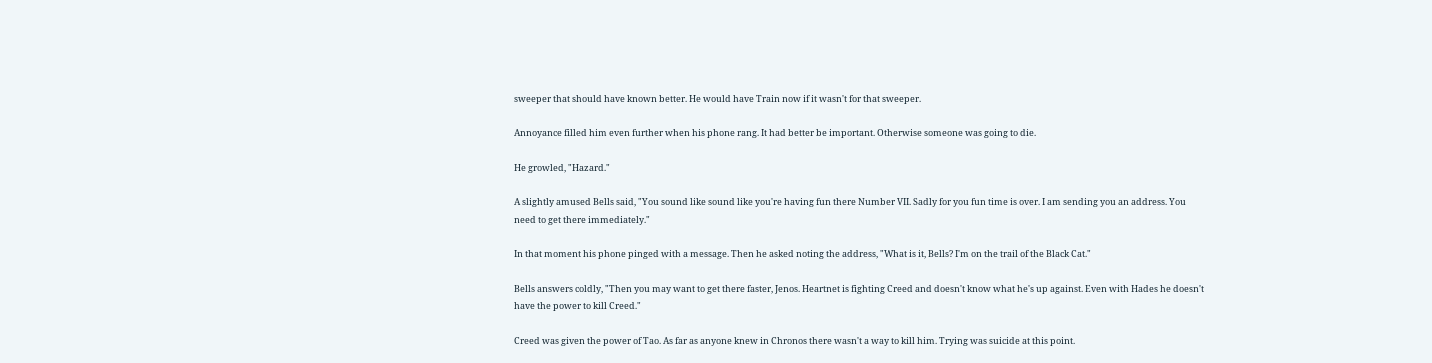sweeper that should have known better. He would have Train now if it wasn't for that sweeper.

Annoyance filled him even further when his phone rang. It had better be important. Otherwise someone was going to die.

He growled, "Hazard."

A slightly amused Bells said, "You sound like sound like you're having fun there Number VII. Sadly for you fun time is over. I am sending you an address. You need to get there immediately."

In that moment his phone pinged with a message. Then he asked noting the address, "What is it, Bells? I'm on the trail of the Black Cat."

Bells answers coldly, "Then you may want to get there faster, Jenos. Heartnet is fighting Creed and doesn't know what he's up against. Even with Hades he doesn't have the power to kill Creed."

Creed was given the power of Tao. As far as anyone knew in Chronos there wasn't a way to kill him. Trying was suicide at this point.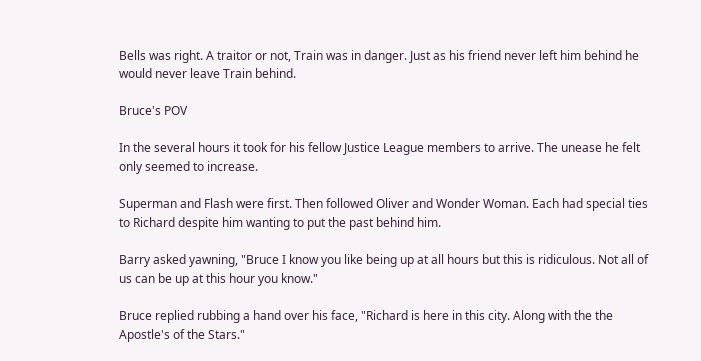Bells was right. A traitor or not, Train was in danger. Just as his friend never left him behind he would never leave Train behind.

Bruce's POV

In the several hours it took for his fellow Justice League members to arrive. The unease he felt only seemed to increase.

Superman and Flash were first. Then followed Oliver and Wonder Woman. Each had special ties to Richard despite him wanting to put the past behind him.

Barry asked yawning, "Bruce I know you like being up at all hours but this is ridiculous. Not all of us can be up at this hour you know."

Bruce replied rubbing a hand over his face, "Richard is here in this city. Along with the the Apostle's of the Stars."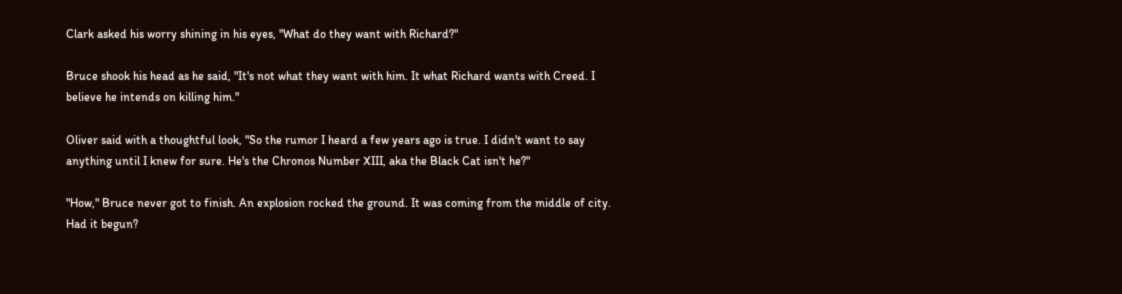Clark asked his worry shining in his eyes, "What do they want with Richard?"

Bruce shook his head as he said, "It's not what they want with him. It what Richard wants with Creed. I believe he intends on killing him."

Oliver said with a thoughtful look, "So the rumor I heard a few years ago is true. I didn't want to say anything until I knew for sure. He's the Chronos Number XIII, aka the Black Cat isn't he?"

"How," Bruce never got to finish. An explosion rocked the ground. It was coming from the middle of city. Had it begun?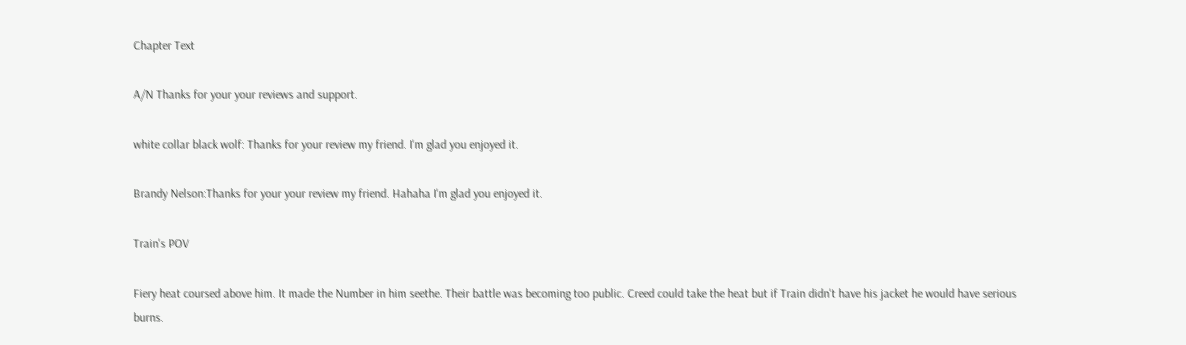Chapter Text

A/N Thanks for your your reviews and support.

white collar black wolf: Thanks for your review my friend. I'm glad you enjoyed it.

Brandy Nelson:Thanks for your your review my friend. Hahaha I'm glad you enjoyed it.

Train's POV

Fiery heat coursed above him. It made the Number in him seethe. Their battle was becoming too public. Creed could take the heat but if Train didn't have his jacket he would have serious burns.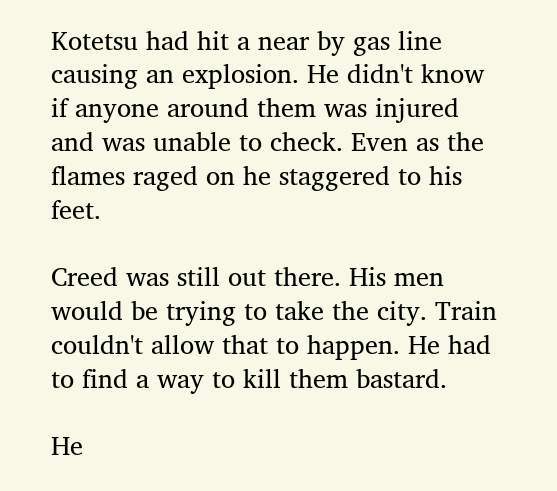Kotetsu had hit a near by gas line causing an explosion. He didn't know if anyone around them was injured and was unable to check. Even as the flames raged on he staggered to his feet.

Creed was still out there. His men would be trying to take the city. Train couldn't allow that to happen. He had to find a way to kill them bastard.

He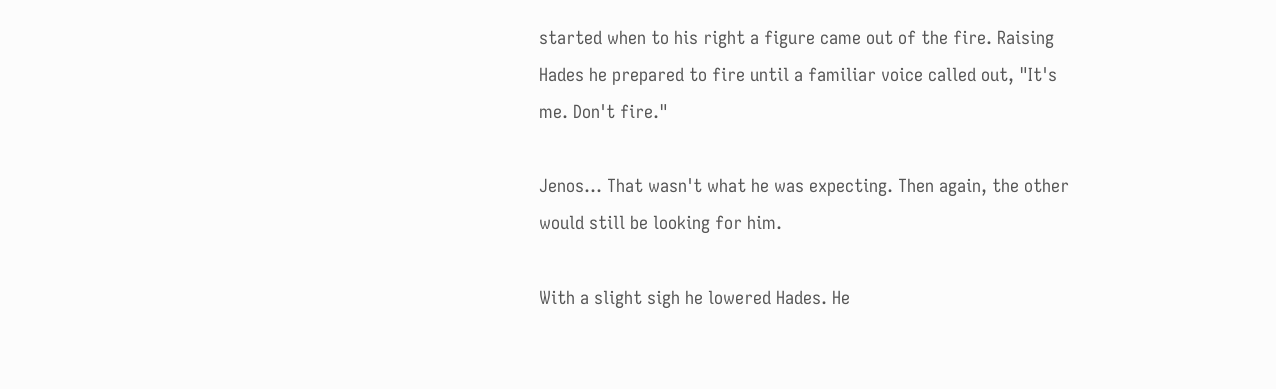started when to his right a figure came out of the fire. Raising Hades he prepared to fire until a familiar voice called out, "It's me. Don't fire."

Jenos... That wasn't what he was expecting. Then again, the other would still be looking for him.

With a slight sigh he lowered Hades. He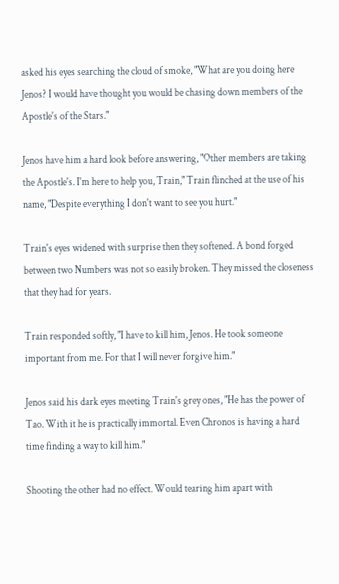asked his eyes searching the cloud of smoke, "What are you doing here Jenos? I would have thought you would be chasing down members of the Apostle's of the Stars."

Jenos have him a hard look before answering, "Other members are taking the Apostle's. I'm here to help you, Train," Train flinched at the use of his name, "Despite everything I don't want to see you hurt."

Train's eyes widened with surprise then they softened. A bond forged between two Numbers was not so easily broken. They missed the closeness that they had for years.

Train responded softly, "I have to kill him, Jenos. He took someone important from me. For that I will never forgive him."

Jenos said his dark eyes meeting Train's grey ones, "He has the power of Tao. With it he is practically immortal. Even Chronos is having a hard time finding a way to kill him."

Shooting the other had no effect. Would tearing him apart with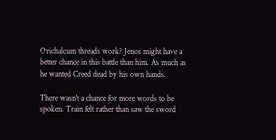Orichalcum threads work? Jenos might have a better chance in this battle than him. As much as he wanted Creed dead by his own hands.

There wasn't a chance for more words to be spoken. Train felt rather than saw the sword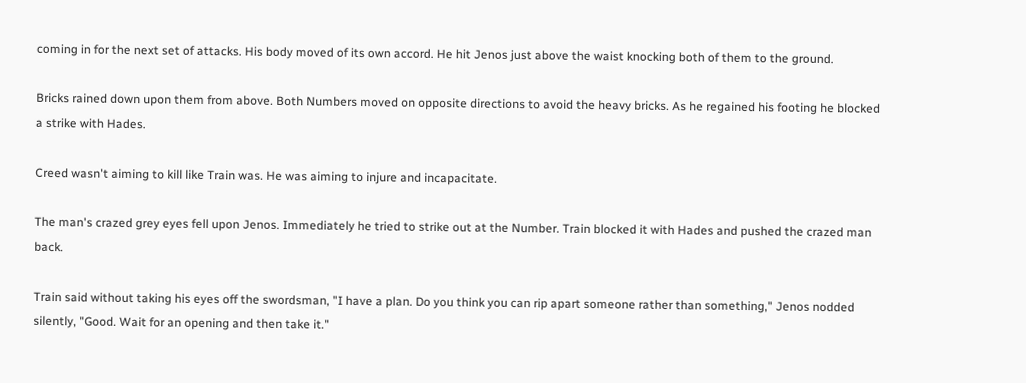coming in for the next set of attacks. His body moved of its own accord. He hit Jenos just above the waist knocking both of them to the ground.

Bricks rained down upon them from above. Both Numbers moved on opposite directions to avoid the heavy bricks. As he regained his footing he blocked a strike with Hades.

Creed wasn't aiming to kill like Train was. He was aiming to injure and incapacitate.

The man's crazed grey eyes fell upon Jenos. Immediately he tried to strike out at the Number. Train blocked it with Hades and pushed the crazed man back.

Train said without taking his eyes off the swordsman, "I have a plan. Do you think you can rip apart someone rather than something," Jenos nodded silently, "Good. Wait for an opening and then take it."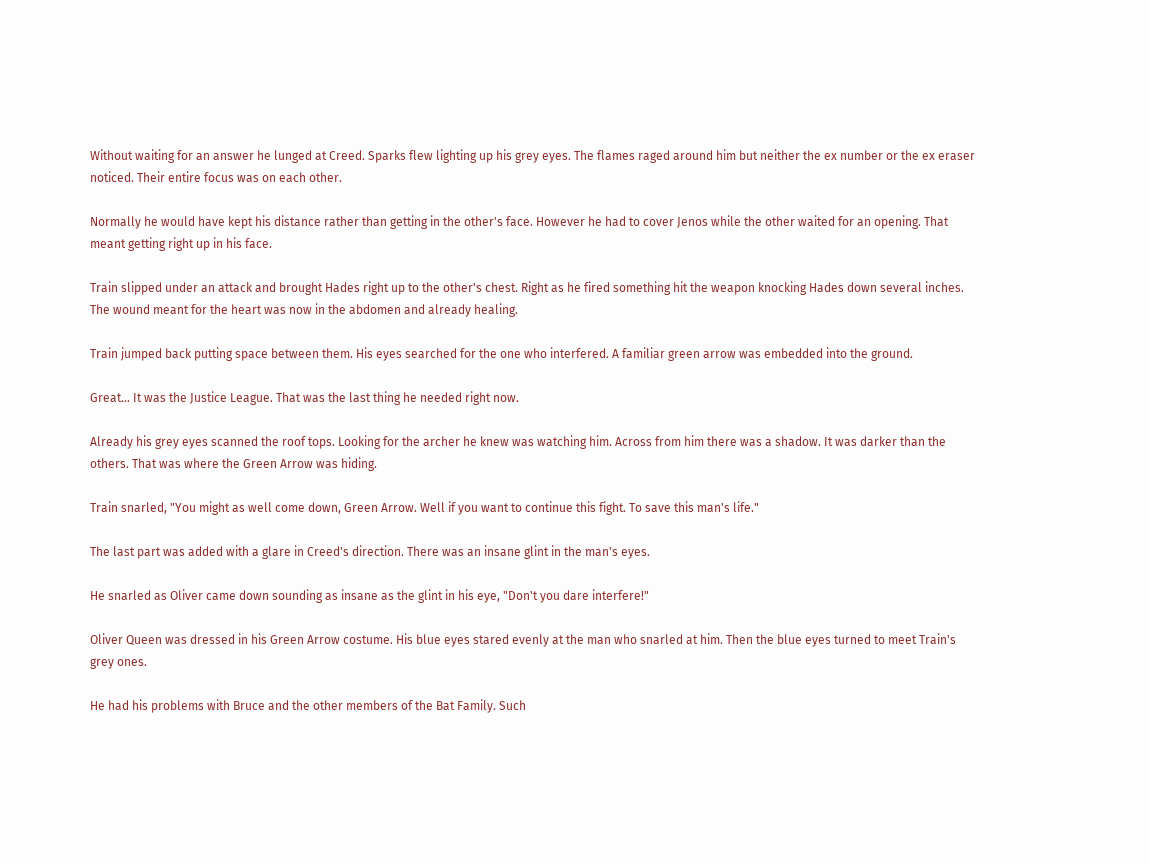Without waiting for an answer he lunged at Creed. Sparks flew lighting up his grey eyes. The flames raged around him but neither the ex number or the ex eraser noticed. Their entire focus was on each other.

Normally he would have kept his distance rather than getting in the other's face. However he had to cover Jenos while the other waited for an opening. That meant getting right up in his face.

Train slipped under an attack and brought Hades right up to the other's chest. Right as he fired something hit the weapon knocking Hades down several inches. The wound meant for the heart was now in the abdomen and already healing.

Train jumped back putting space between them. His eyes searched for the one who interfered. A familiar green arrow was embedded into the ground.

Great... It was the Justice League. That was the last thing he needed right now.

Already his grey eyes scanned the roof tops. Looking for the archer he knew was watching him. Across from him there was a shadow. It was darker than the others. That was where the Green Arrow was hiding.

Train snarled, "You might as well come down, Green Arrow. Well if you want to continue this fight. To save this man's life."

The last part was added with a glare in Creed's direction. There was an insane glint in the man's eyes.

He snarled as Oliver came down sounding as insane as the glint in his eye, "Don't you dare interfere!"

Oliver Queen was dressed in his Green Arrow costume. His blue eyes stared evenly at the man who snarled at him. Then the blue eyes turned to meet Train's grey ones.

He had his problems with Bruce and the other members of the Bat Family. Such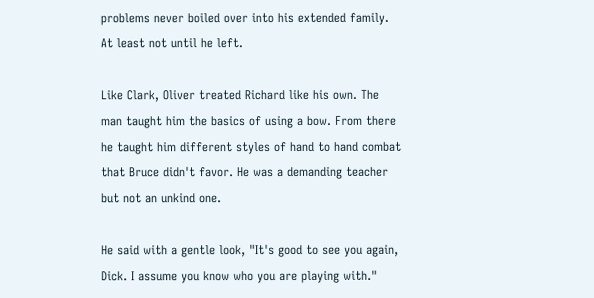problems never boiled over into his extended family. At least not until he left.

Like Clark, Oliver treated Richard like his own. The man taught him the basics of using a bow. From there he taught him different styles of hand to hand combat that Bruce didn't favor. He was a demanding teacher but not an unkind one.

He said with a gentle look, "It's good to see you again, Dick. I assume you know who you are playing with."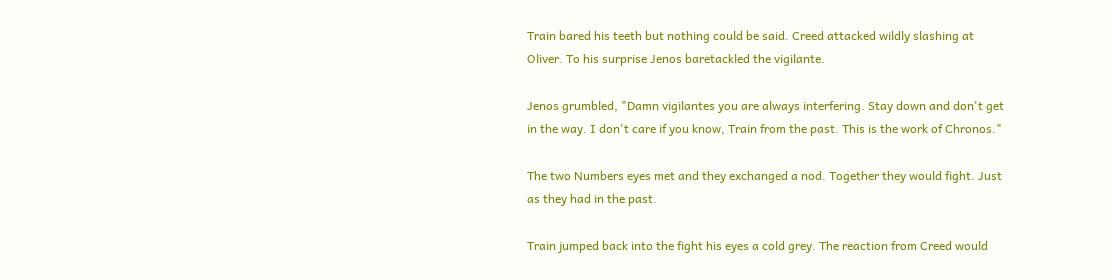Train bared his teeth but nothing could be said. Creed attacked wildly slashing at Oliver. To his surprise Jenos baretackled the vigilante.

Jenos grumbled, "Damn vigilantes you are always interfering. Stay down and don't get in the way. I don't care if you know, Train from the past. This is the work of Chronos."

The two Numbers eyes met and they exchanged a nod. Together they would fight. Just as they had in the past.

Train jumped back into the fight his eyes a cold grey. The reaction from Creed would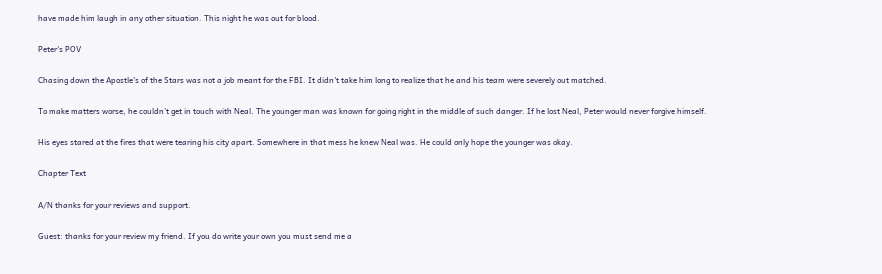have made him laugh in any other situation. This night he was out for blood.

Peter's POV

Chasing down the Apostle's of the Stars was not a job meant for the FBI. It didn't take him long to realize that he and his team were severely out matched.

To make matters worse, he couldn't get in touch with Neal. The younger man was known for going right in the middle of such danger. If he lost Neal, Peter would never forgive himself.

His eyes stared at the fires that were tearing his city apart. Somewhere in that mess he knew Neal was. He could only hope the younger was okay.

Chapter Text

A/N thanks for your reviews and support.

Guest: thanks for your review my friend. If you do write your own you must send me a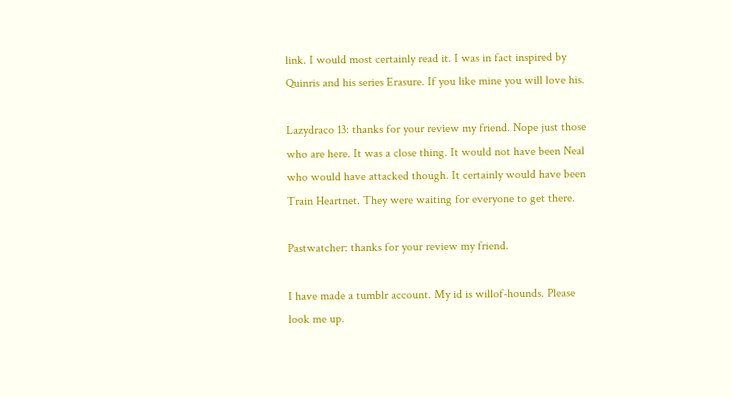link. I would most certainly read it. I was in fact inspired by Quinris and his series Erasure. If you like mine you will love his.

Lazydraco 13: thanks for your review my friend. Nope just those who are here. It was a close thing. It would not have been Neal who would have attacked though. It certainly would have been Train Heartnet. They were waiting for everyone to get there.

Pastwatcher: thanks for your review my friend.

I have made a tumblr account. My id is willof-hounds. Please look me up.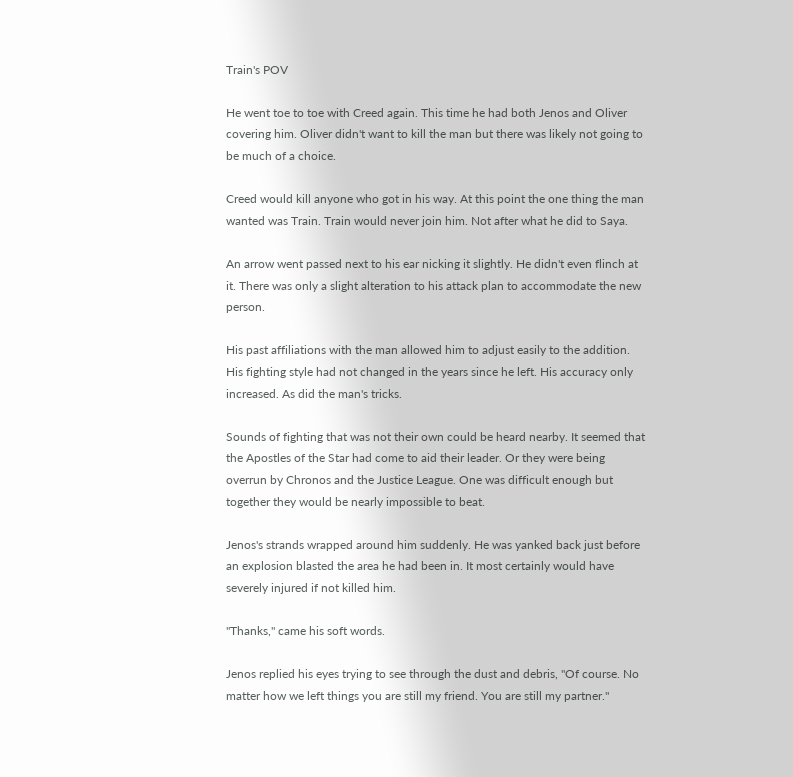Train's POV

He went toe to toe with Creed again. This time he had both Jenos and Oliver covering him. Oliver didn't want to kill the man but there was likely not going to be much of a choice.

Creed would kill anyone who got in his way. At this point the one thing the man wanted was Train. Train would never join him. Not after what he did to Saya.

An arrow went passed next to his ear nicking it slightly. He didn't even flinch at it. There was only a slight alteration to his attack plan to accommodate the new person.

His past affiliations with the man allowed him to adjust easily to the addition. His fighting style had not changed in the years since he left. His accuracy only increased. As did the man's tricks.

Sounds of fighting that was not their own could be heard nearby. It seemed that the Apostles of the Star had come to aid their leader. Or they were being overrun by Chronos and the Justice League. One was difficult enough but together they would be nearly impossible to beat.

Jenos's strands wrapped around him suddenly. He was yanked back just before an explosion blasted the area he had been in. It most certainly would have severely injured if not killed him.

"Thanks," came his soft words.

Jenos replied his eyes trying to see through the dust and debris, "Of course. No matter how we left things you are still my friend. You are still my partner."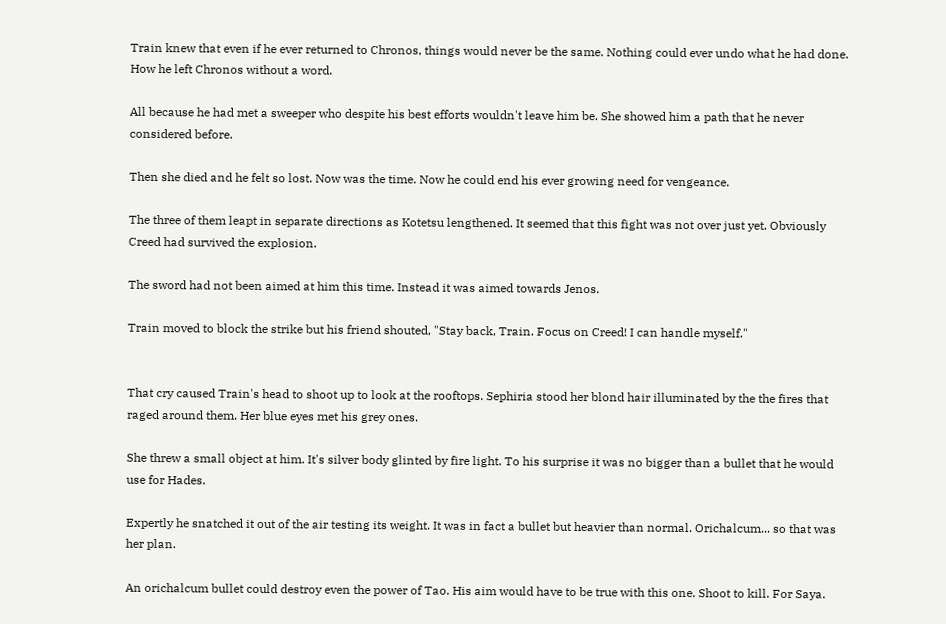Train knew that even if he ever returned to Chronos, things would never be the same. Nothing could ever undo what he had done. How he left Chronos without a word.

All because he had met a sweeper who despite his best efforts wouldn't leave him be. She showed him a path that he never considered before.

Then she died and he felt so lost. Now was the time. Now he could end his ever growing need for vengeance.

The three of them leapt in separate directions as Kotetsu lengthened. It seemed that this fight was not over just yet. Obviously Creed had survived the explosion.

The sword had not been aimed at him this time. Instead it was aimed towards Jenos.

Train moved to block the strike but his friend shouted, "Stay back, Train. Focus on Creed! I can handle myself."


That cry caused Train's head to shoot up to look at the rooftops. Sephiria stood her blond hair illuminated by the the fires that raged around them. Her blue eyes met his grey ones.

She threw a small object at him. It's silver body glinted by fire light. To his surprise it was no bigger than a bullet that he would use for Hades.

Expertly he snatched it out of the air testing its weight. It was in fact a bullet but heavier than normal. Orichalcum... so that was her plan.

An orichalcum bullet could destroy even the power of Tao. His aim would have to be true with this one. Shoot to kill. For Saya.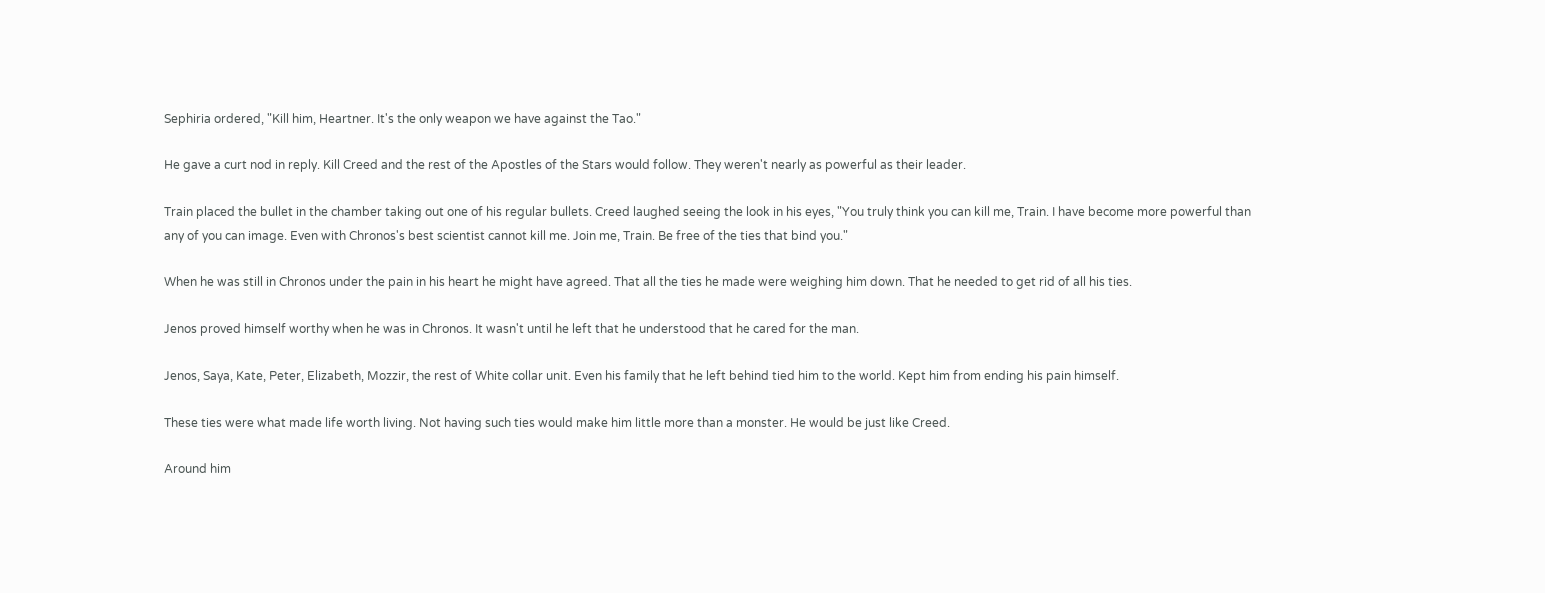Sephiria ordered, "Kill him, Heartner. It's the only weapon we have against the Tao."

He gave a curt nod in reply. Kill Creed and the rest of the Apostles of the Stars would follow. They weren't nearly as powerful as their leader.

Train placed the bullet in the chamber taking out one of his regular bullets. Creed laughed seeing the look in his eyes, "You truly think you can kill me, Train. I have become more powerful than any of you can image. Even with Chronos's best scientist cannot kill me. Join me, Train. Be free of the ties that bind you."

When he was still in Chronos under the pain in his heart he might have agreed. That all the ties he made were weighing him down. That he needed to get rid of all his ties.

Jenos proved himself worthy when he was in Chronos. It wasn't until he left that he understood that he cared for the man.

Jenos, Saya, Kate, Peter, Elizabeth, Mozzir, the rest of White collar unit. Even his family that he left behind tied him to the world. Kept him from ending his pain himself.

These ties were what made life worth living. Not having such ties would make him little more than a monster. He would be just like Creed.

Around him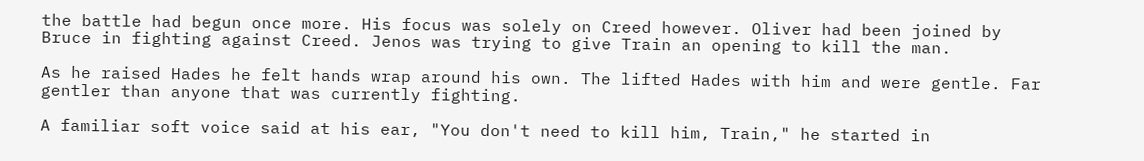the battle had begun once more. His focus was solely on Creed however. Oliver had been joined by Bruce in fighting against Creed. Jenos was trying to give Train an opening to kill the man.

As he raised Hades he felt hands wrap around his own. The lifted Hades with him and were gentle. Far gentler than anyone that was currently fighting.

A familiar soft voice said at his ear, "You don't need to kill him, Train," he started in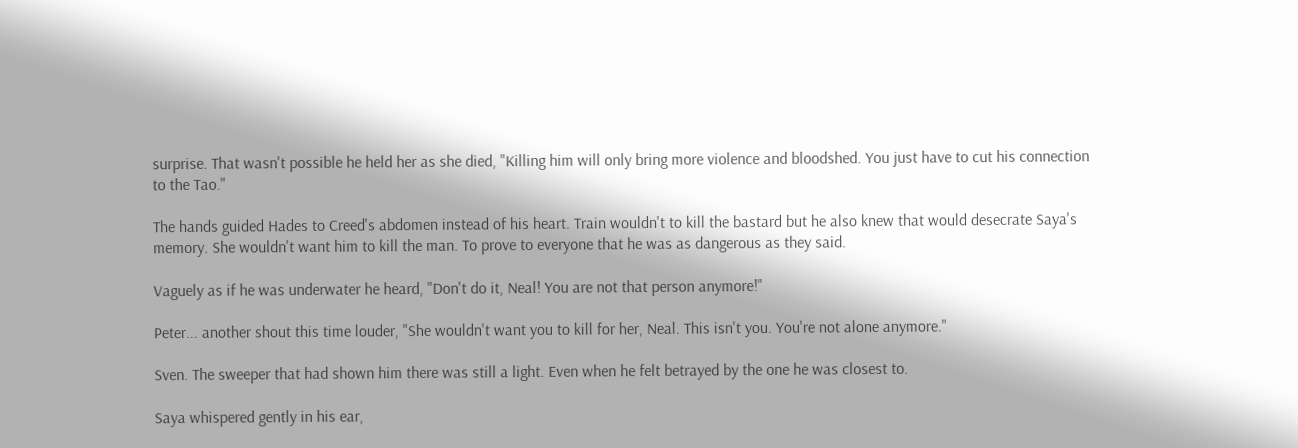surprise. That wasn't possible he held her as she died, "Killing him will only bring more violence and bloodshed. You just have to cut his connection to the Tao."

The hands guided Hades to Creed's abdomen instead of his heart. Train wouldn't to kill the bastard but he also knew that would desecrate Saya's memory. She wouldn't want him to kill the man. To prove to everyone that he was as dangerous as they said.

Vaguely as if he was underwater he heard, "Don't do it, Neal! You are not that person anymore!"

Peter... another shout this time louder, "She wouldn't want you to kill for her, Neal. This isn't you. You're not alone anymore."

Sven. The sweeper that had shown him there was still a light. Even when he felt betrayed by the one he was closest to.

Saya whispered gently in his ear,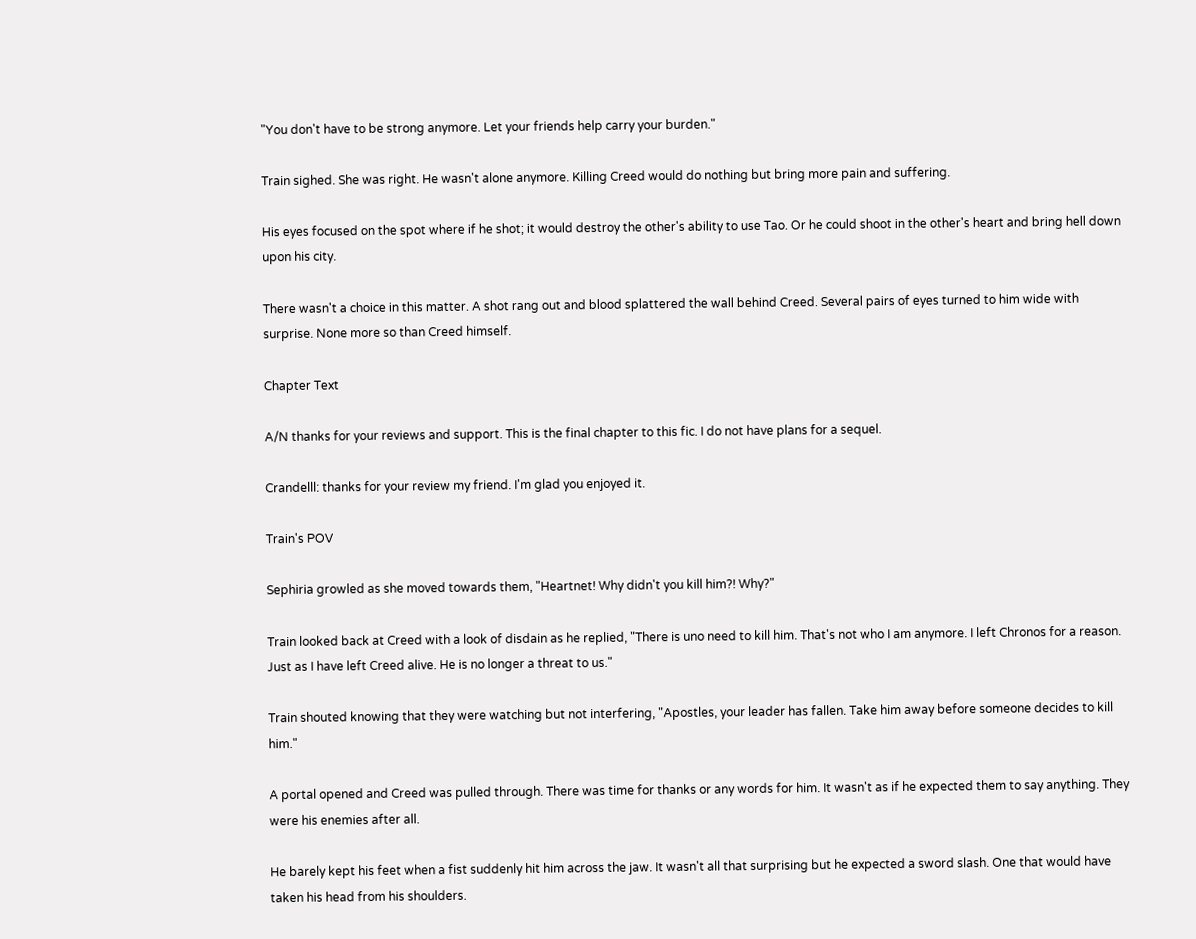"You don't have to be strong anymore. Let your friends help carry your burden."

Train sighed. She was right. He wasn't alone anymore. Killing Creed would do nothing but bring more pain and suffering.

His eyes focused on the spot where if he shot; it would destroy the other's ability to use Tao. Or he could shoot in the other's heart and bring hell down upon his city.

There wasn't a choice in this matter. A shot rang out and blood splattered the wall behind Creed. Several pairs of eyes turned to him wide with surprise. None more so than Creed himself.

Chapter Text

A/N thanks for your reviews and support. This is the final chapter to this fic. I do not have plans for a sequel.

Crandelll: thanks for your review my friend. I'm glad you enjoyed it.

Train's POV

Sephiria growled as she moved towards them, "Heartnet! Why didn't you kill him?! Why?"

Train looked back at Creed with a look of disdain as he replied, "There is uno need to kill him. That's not who I am anymore. I left Chronos for a reason. Just as I have left Creed alive. He is no longer a threat to us."

Train shouted knowing that they were watching but not interfering, "Apostles, your leader has fallen. Take him away before someone decides to kill him."

A portal opened and Creed was pulled through. There was time for thanks or any words for him. It wasn't as if he expected them to say anything. They were his enemies after all.

He barely kept his feet when a fist suddenly hit him across the jaw. It wasn't all that surprising but he expected a sword slash. One that would have taken his head from his shoulders.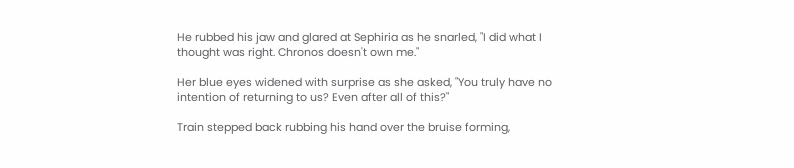He rubbed his jaw and glared at Sephiria as he snarled, "I did what I thought was right. Chronos doesn't own me."

Her blue eyes widened with surprise as she asked, "You truly have no intention of returning to us? Even after all of this?"

Train stepped back rubbing his hand over the bruise forming,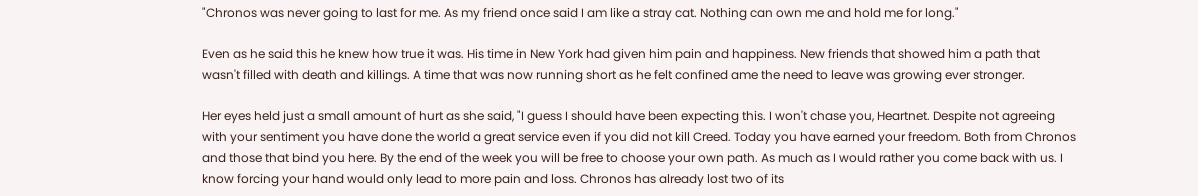"Chronos was never going to last for me. As my friend once said I am like a stray cat. Nothing can own me and hold me for long."

Even as he said this he knew how true it was. His time in New York had given him pain and happiness. New friends that showed him a path that wasn't filled with death and killings. A time that was now running short as he felt confined ame the need to leave was growing ever stronger.

Her eyes held just a small amount of hurt as she said, "I guess I should have been expecting this. I won't chase you, Heartnet. Despite not agreeing with your sentiment you have done the world a great service even if you did not kill Creed. Today you have earned your freedom. Both from Chronos and those that bind you here. By the end of the week you will be free to choose your own path. As much as I would rather you come back with us. I know forcing your hand would only lead to more pain and loss. Chronos has already lost two of its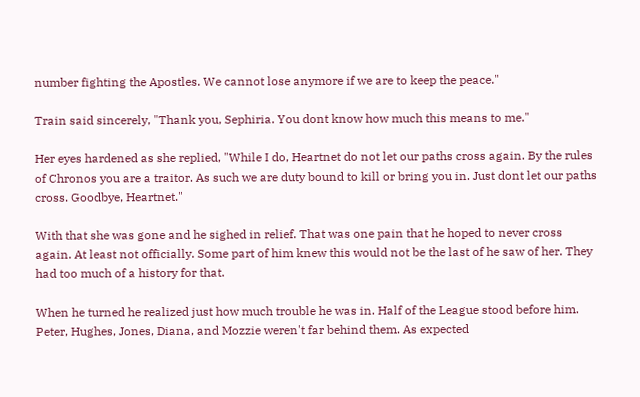number fighting the Apostles. We cannot lose anymore if we are to keep the peace."

Train said sincerely, "Thank you, Sephiria. You dont know how much this means to me."

Her eyes hardened as she replied, "While I do, Heartnet do not let our paths cross again. By the rules of Chronos you are a traitor. As such we are duty bound to kill or bring you in. Just dont let our paths cross. Goodbye, Heartnet."

With that she was gone and he sighed in relief. That was one pain that he hoped to never cross again. At least not officially. Some part of him knew this would not be the last of he saw of her. They had too much of a history for that.

When he turned he realized just how much trouble he was in. Half of the League stood before him. Peter, Hughes, Jones, Diana, and Mozzie weren't far behind them. As expected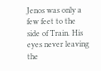Jenos was only a few feet to the side of Train. His eyes never leaving the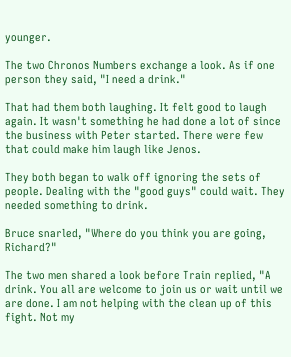younger.

The two Chronos Numbers exchange a look. As if one person they said, "I need a drink."

That had them both laughing. It felt good to laugh again. It wasn't something he had done a lot of since the business with Peter started. There were few that could make him laugh like Jenos.

They both began to walk off ignoring the sets of people. Dealing with the "good guys" could wait. They needed something to drink.

Bruce snarled, "Where do you think you are going, Richard?"

The two men shared a look before Train replied, "A drink. You all are welcome to join us or wait until we are done. I am not helping with the clean up of this fight. Not my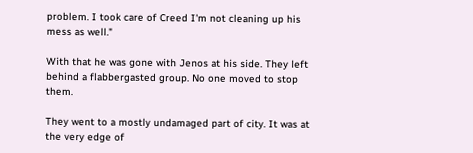problem. I took care of Creed I'm not cleaning up his mess as well."

With that he was gone with Jenos at his side. They left behind a flabbergasted group. No one moved to stop them.

They went to a mostly undamaged part of city. It was at the very edge of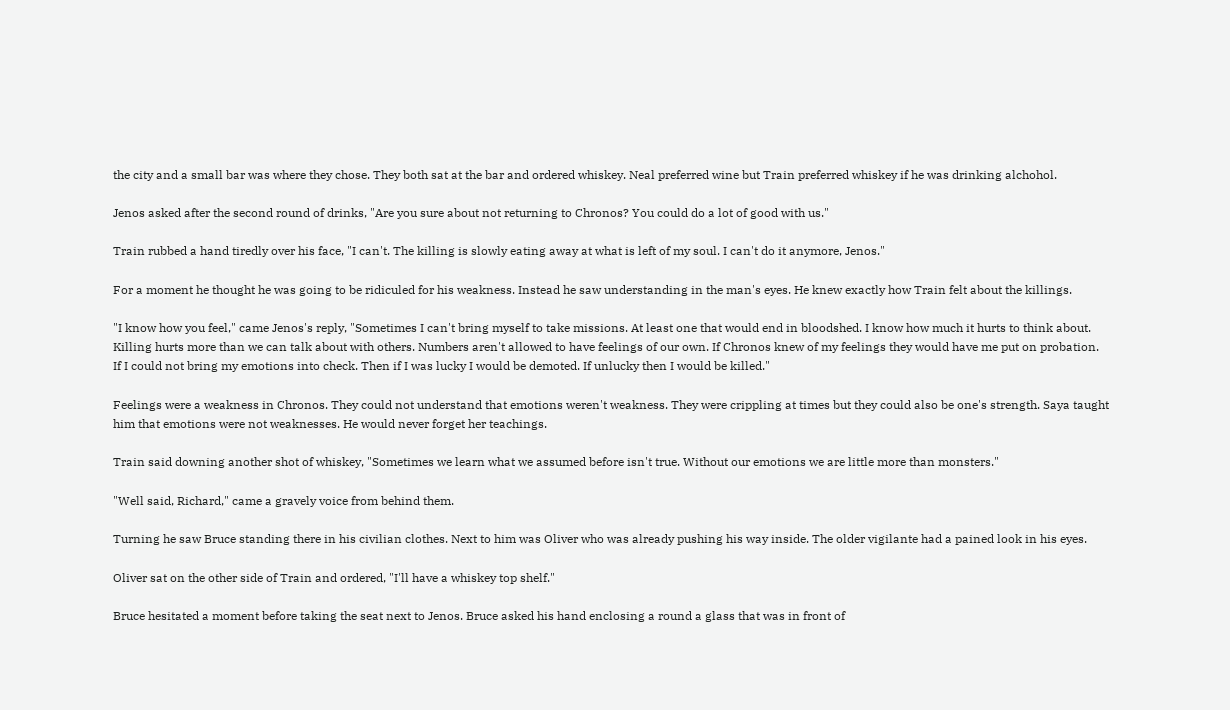the city and a small bar was where they chose. They both sat at the bar and ordered whiskey. Neal preferred wine but Train preferred whiskey if he was drinking alchohol.

Jenos asked after the second round of drinks, "Are you sure about not returning to Chronos? You could do a lot of good with us."

Train rubbed a hand tiredly over his face, "I can't. The killing is slowly eating away at what is left of my soul. I can't do it anymore, Jenos."

For a moment he thought he was going to be ridiculed for his weakness. Instead he saw understanding in the man's eyes. He knew exactly how Train felt about the killings.

"I know how you feel," came Jenos's reply, "Sometimes I can't bring myself to take missions. At least one that would end in bloodshed. I know how much it hurts to think about. Killing hurts more than we can talk about with others. Numbers aren't allowed to have feelings of our own. If Chronos knew of my feelings they would have me put on probation. If I could not bring my emotions into check. Then if I was lucky I would be demoted. If unlucky then I would be killed."

Feelings were a weakness in Chronos. They could not understand that emotions weren't weakness. They were crippling at times but they could also be one's strength. Saya taught him that emotions were not weaknesses. He would never forget her teachings.

Train said downing another shot of whiskey, "Sometimes we learn what we assumed before isn't true. Without our emotions we are little more than monsters."

"Well said, Richard," came a gravely voice from behind them.

Turning he saw Bruce standing there in his civilian clothes. Next to him was Oliver who was already pushing his way inside. The older vigilante had a pained look in his eyes.

Oliver sat on the other side of Train and ordered, "I'll have a whiskey top shelf."

Bruce hesitated a moment before taking the seat next to Jenos. Bruce asked his hand enclosing a round a glass that was in front of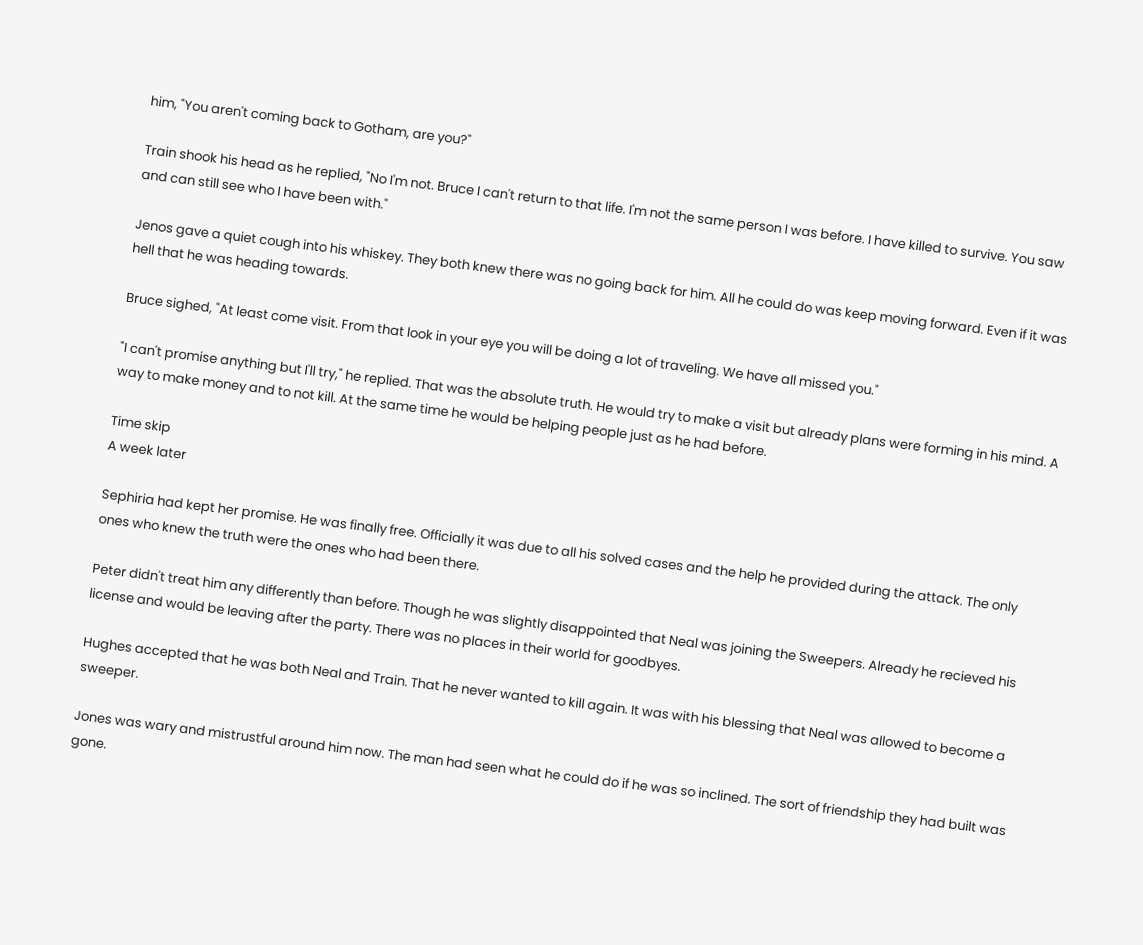him, "You aren't coming back to Gotham, are you?"

Train shook his head as he replied, "No I'm not. Bruce I can't return to that life. I'm not the same person I was before. I have killed to survive. You saw and can still see who I have been with."

Jenos gave a quiet cough into his whiskey. They both knew there was no going back for him. All he could do was keep moving forward. Even if it was hell that he was heading towards.

Bruce sighed, "At least come visit. From that look in your eye you will be doing a lot of traveling. We have all missed you."

"I can't promise anything but I'll try," he replied. That was the absolute truth. He would try to make a visit but already plans were forming in his mind. A way to make money and to not kill. At the same time he would be helping people just as he had before.

Time skip
A week later

Sephiria had kept her promise. He was finally free. Officially it was due to all his solved cases and the help he provided during the attack. The only ones who knew the truth were the ones who had been there.

Peter didn't treat him any differently than before. Though he was slightly disappointed that Neal was joining the Sweepers. Already he recieved his license and would be leaving after the party. There was no places in their world for goodbyes.

Hughes accepted that he was both Neal and Train. That he never wanted to kill again. It was with his blessing that Neal was allowed to become a sweeper.

Jones was wary and mistrustful around him now. The man had seen what he could do if he was so inclined. The sort of friendship they had built was gone.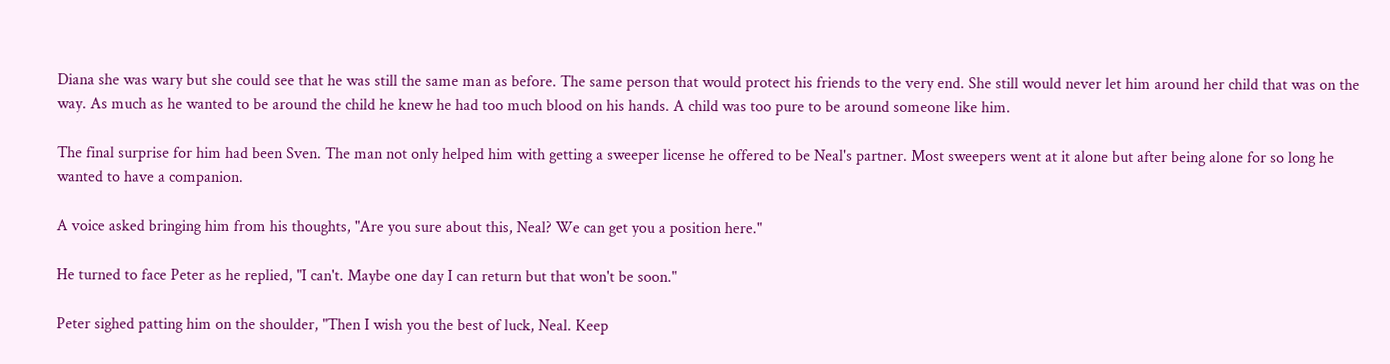Diana she was wary but she could see that he was still the same man as before. The same person that would protect his friends to the very end. She still would never let him around her child that was on the way. As much as he wanted to be around the child he knew he had too much blood on his hands. A child was too pure to be around someone like him.

The final surprise for him had been Sven. The man not only helped him with getting a sweeper license he offered to be Neal's partner. Most sweepers went at it alone but after being alone for so long he wanted to have a companion.

A voice asked bringing him from his thoughts, "Are you sure about this, Neal? We can get you a position here."

He turned to face Peter as he replied, "I can't. Maybe one day I can return but that won't be soon."

Peter sighed patting him on the shoulder, "Then I wish you the best of luck, Neal. Keep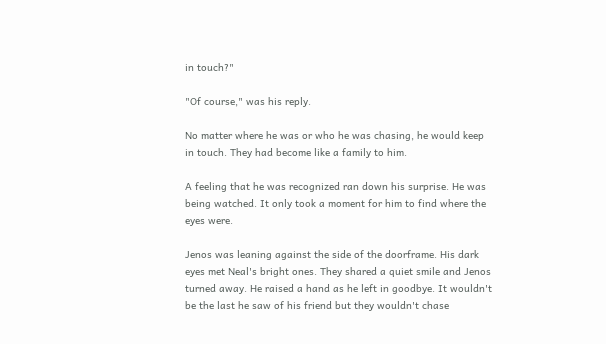in touch?"

"Of course," was his reply.

No matter where he was or who he was chasing, he would keep in touch. They had become like a family to him.

A feeling that he was recognized ran down his surprise. He was being watched. It only took a moment for him to find where the eyes were.

Jenos was leaning against the side of the doorframe. His dark eyes met Neal's bright ones. They shared a quiet smile and Jenos turned away. He raised a hand as he left in goodbye. It wouldn't be the last he saw of his friend but they wouldn't chase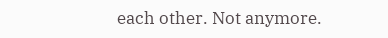each other. Not anymore.